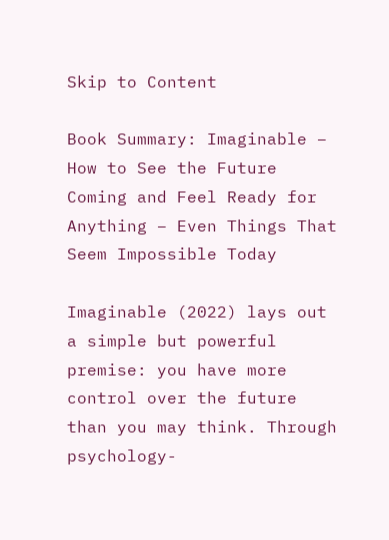Skip to Content

Book Summary: Imaginable – How to See the Future Coming and Feel Ready for Anything – Even Things That Seem Impossible Today

Imaginable (2022) lays out a simple but powerful premise: you have more control over the future than you may think. Through psychology-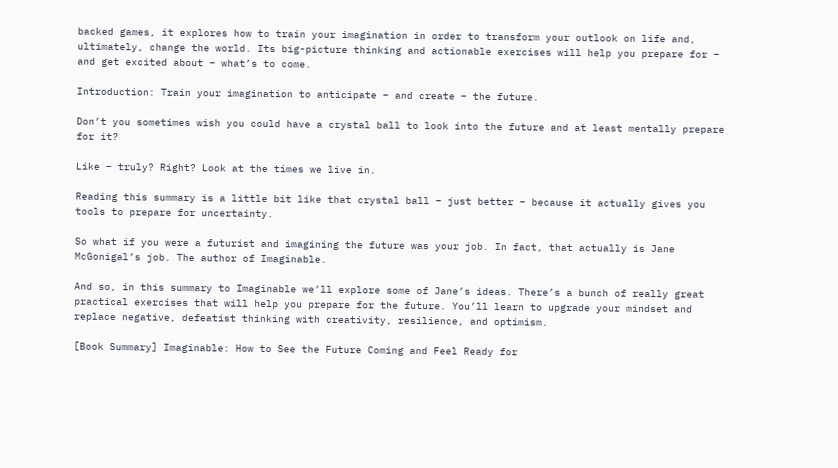backed games, it explores how to train your imagination in order to transform your outlook on life and, ultimately, change the world. Its big-picture thinking and actionable exercises will help you prepare for – and get excited about – what’s to come.

Introduction: Train your imagination to anticipate – and create – the future.

Don’t you sometimes wish you could have a crystal ball to look into the future and at least mentally prepare for it?

Like – truly? Right? Look at the times we live in.

Reading this summary is a little bit like that crystal ball – just better – because it actually gives you tools to prepare for uncertainty.

So what if you were a futurist and imagining the future was your job. In fact, that actually is Jane McGonigal’s job. The author of Imaginable.

And so, in this summary to Imaginable we’ll explore some of Jane’s ideas. There’s a bunch of really great practical exercises that will help you prepare for the future. You’ll learn to upgrade your mindset and replace negative, defeatist thinking with creativity, resilience, and optimism.

[Book Summary] Imaginable: How to See the Future Coming and Feel Ready for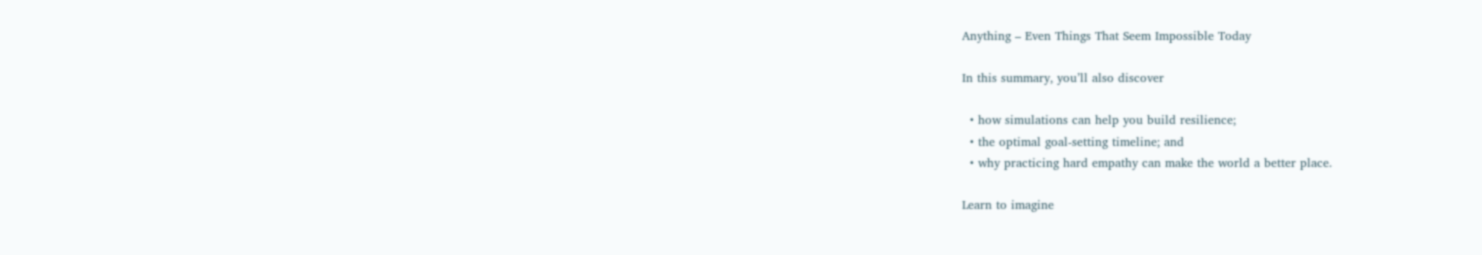Anything – Even Things That Seem Impossible Today

In this summary, you’ll also discover

  • how simulations can help you build resilience;
  • the optimal goal-setting timeline; and
  • why practicing hard empathy can make the world a better place.

Learn to imagine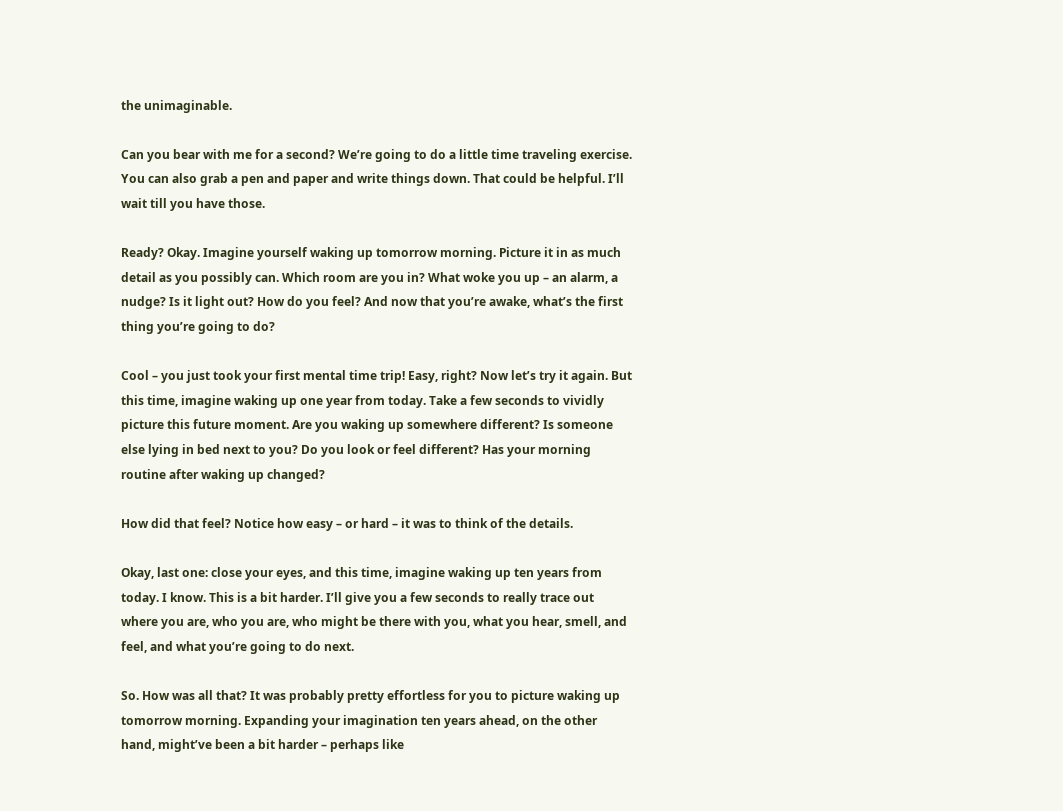the unimaginable.

Can you bear with me for a second? We’re going to do a little time traveling exercise. You can also grab a pen and paper and write things down. That could be helpful. I’ll wait till you have those.

Ready? Okay. Imagine yourself waking up tomorrow morning. Picture it in as much detail as you possibly can. Which room are you in? What woke you up – an alarm, a nudge? Is it light out? How do you feel? And now that you’re awake, what’s the first thing you’re going to do?

Cool – you just took your first mental time trip! Easy, right? Now let’s try it again. But this time, imagine waking up one year from today. Take a few seconds to vividly picture this future moment. Are you waking up somewhere different? Is someone else lying in bed next to you? Do you look or feel different? Has your morning routine after waking up changed?

How did that feel? Notice how easy – or hard – it was to think of the details.

Okay, last one: close your eyes, and this time, imagine waking up ten years from today. I know. This is a bit harder. I’ll give you a few seconds to really trace out where you are, who you are, who might be there with you, what you hear, smell, and feel, and what you’re going to do next.

So. How was all that? It was probably pretty effortless for you to picture waking up tomorrow morning. Expanding your imagination ten years ahead, on the other hand, might’ve been a bit harder – perhaps like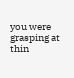you were grasping at thin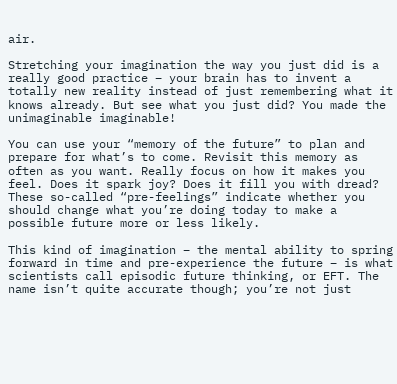air.

Stretching your imagination the way you just did is a really good practice – your brain has to invent a totally new reality instead of just remembering what it knows already. But see what you just did? You made the unimaginable imaginable!

You can use your “memory of the future” to plan and prepare for what’s to come. Revisit this memory as often as you want. Really focus on how it makes you feel. Does it spark joy? Does it fill you with dread? These so-called “pre-feelings” indicate whether you should change what you’re doing today to make a possible future more or less likely.

This kind of imagination – the mental ability to spring forward in time and pre-experience the future – is what scientists call episodic future thinking, or EFT. The name isn’t quite accurate though; you’re not just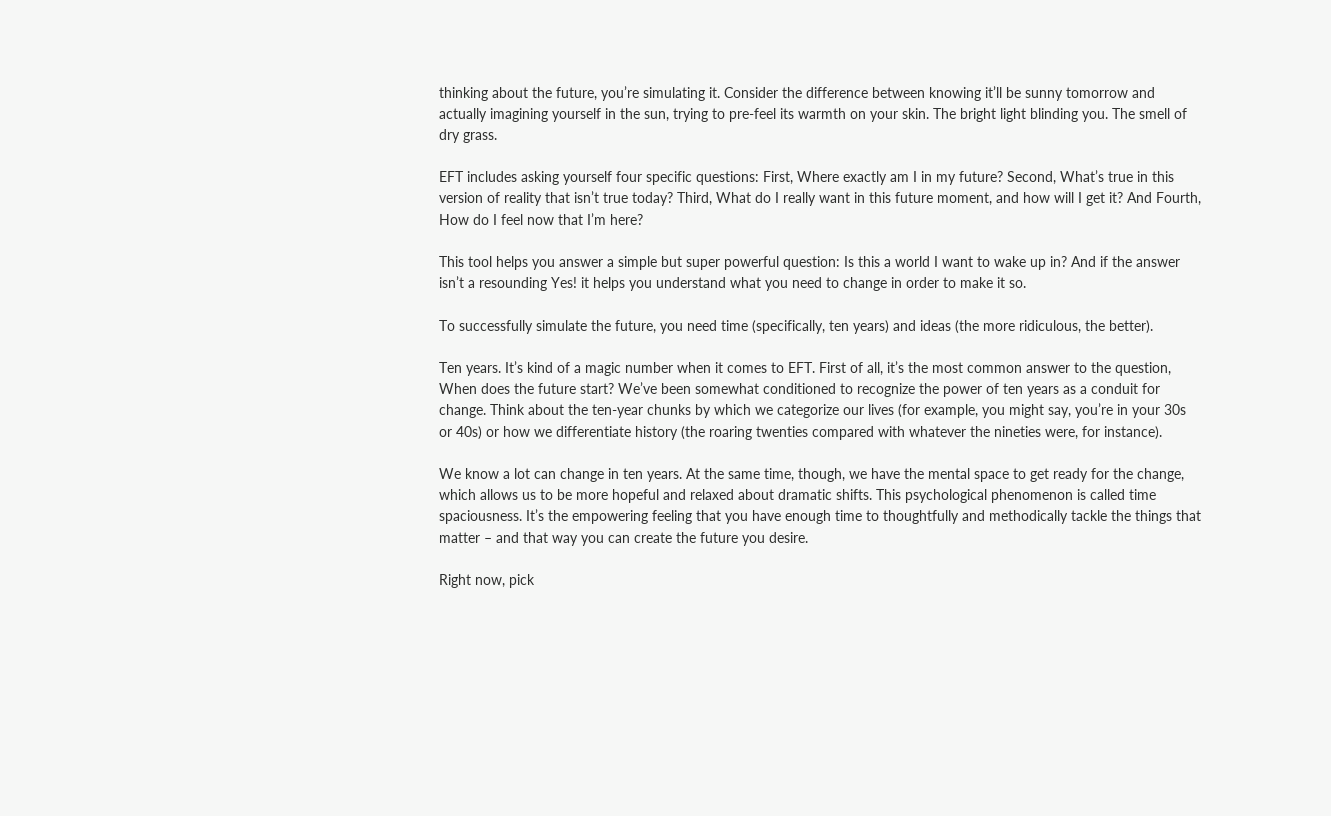thinking about the future, you’re simulating it. Consider the difference between knowing it’ll be sunny tomorrow and actually imagining yourself in the sun, trying to pre-feel its warmth on your skin. The bright light blinding you. The smell of dry grass.

EFT includes asking yourself four specific questions: First, Where exactly am I in my future? Second, What’s true in this version of reality that isn’t true today? Third, What do I really want in this future moment, and how will I get it? And Fourth, How do I feel now that I’m here?

This tool helps you answer a simple but super powerful question: Is this a world I want to wake up in? And if the answer isn’t a resounding Yes! it helps you understand what you need to change in order to make it so.

To successfully simulate the future, you need time (specifically, ten years) and ideas (the more ridiculous, the better).

Ten years. It’s kind of a magic number when it comes to EFT. First of all, it’s the most common answer to the question, When does the future start? We’ve been somewhat conditioned to recognize the power of ten years as a conduit for change. Think about the ten-year chunks by which we categorize our lives (for example, you might say, you’re in your 30s or 40s) or how we differentiate history (the roaring twenties compared with whatever the nineties were, for instance).

We know a lot can change in ten years. At the same time, though, we have the mental space to get ready for the change, which allows us to be more hopeful and relaxed about dramatic shifts. This psychological phenomenon is called time spaciousness. It’s the empowering feeling that you have enough time to thoughtfully and methodically tackle the things that matter – and that way you can create the future you desire.

Right now, pick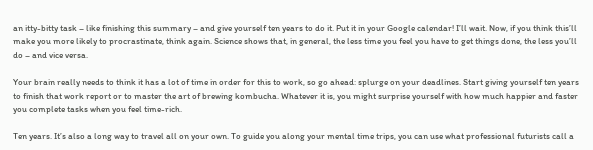an itty-bitty task – like finishing this summary – and give yourself ten years to do it. Put it in your Google calendar! I’ll wait. Now, if you think this’ll make you more likely to procrastinate, think again. Science shows that, in general, the less time you feel you have to get things done, the less you’ll do – and vice versa.

Your brain really needs to think it has a lot of time in order for this to work, so go ahead: splurge on your deadlines. Start giving yourself ten years to finish that work report or to master the art of brewing kombucha. Whatever it is, you might surprise yourself with how much happier and faster you complete tasks when you feel time-rich.

Ten years. It’s also a long way to travel all on your own. To guide you along your mental time trips, you can use what professional futurists call a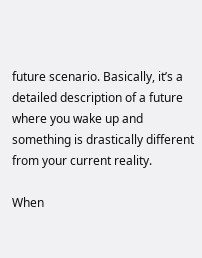future scenario. Basically, it’s a detailed description of a future where you wake up and something is drastically different from your current reality.

When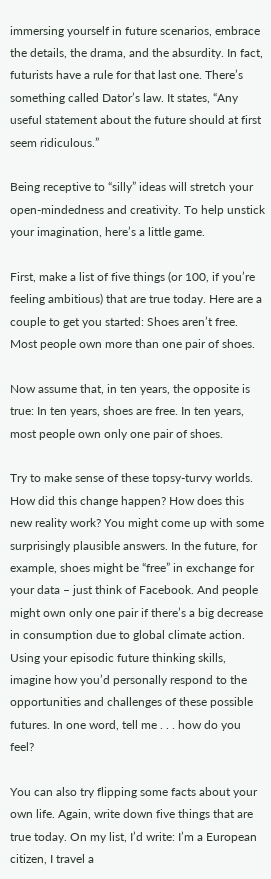immersing yourself in future scenarios, embrace the details, the drama, and the absurdity. In fact, futurists have a rule for that last one. There’s something called Dator’s law. It states, “Any useful statement about the future should at first seem ridiculous.”

Being receptive to “silly” ideas will stretch your open-mindedness and creativity. To help unstick your imagination, here’s a little game.

First, make a list of five things (or 100, if you’re feeling ambitious) that are true today. Here are a couple to get you started: Shoes aren’t free. Most people own more than one pair of shoes.

Now assume that, in ten years, the opposite is true: In ten years, shoes are free. In ten years, most people own only one pair of shoes.

Try to make sense of these topsy-turvy worlds. How did this change happen? How does this new reality work? You might come up with some surprisingly plausible answers. In the future, for example, shoes might be “free” in exchange for your data – just think of Facebook. And people might own only one pair if there’s a big decrease in consumption due to global climate action. Using your episodic future thinking skills, imagine how you’d personally respond to the opportunities and challenges of these possible futures. In one word, tell me . . . how do you feel?

You can also try flipping some facts about your own life. Again, write down five things that are true today. On my list, I’d write: I’m a European citizen, I travel a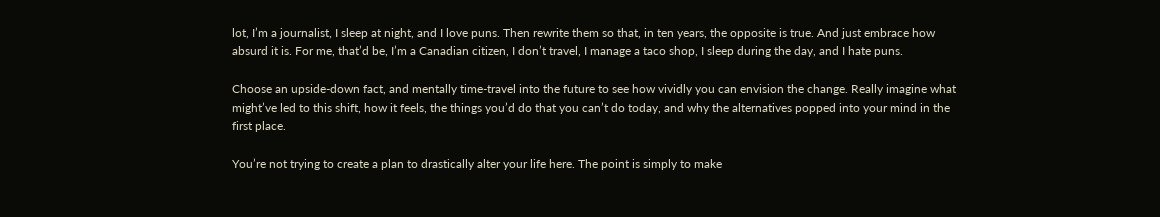lot, I’m a journalist, I sleep at night, and I love puns. Then rewrite them so that, in ten years, the opposite is true. And just embrace how absurd it is. For me, that’d be, I’m a Canadian citizen, I don’t travel, I manage a taco shop, I sleep during the day, and I hate puns.

Choose an upside-down fact, and mentally time-travel into the future to see how vividly you can envision the change. Really imagine what might’ve led to this shift, how it feels, the things you’d do that you can’t do today, and why the alternatives popped into your mind in the first place.

You’re not trying to create a plan to drastically alter your life here. The point is simply to make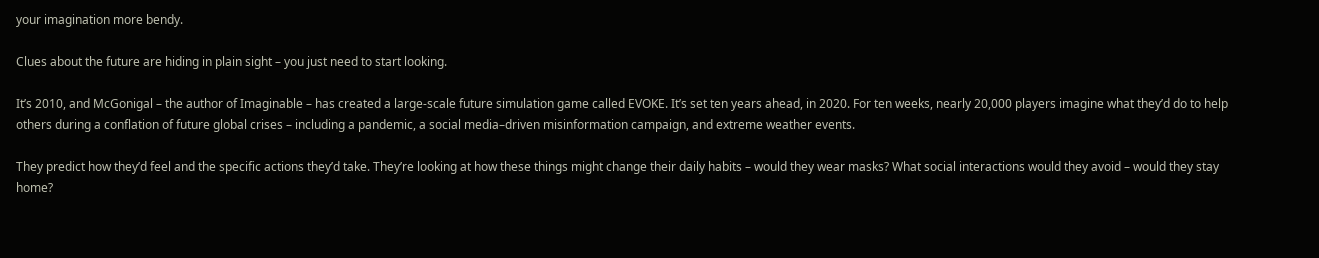your imagination more bendy.

Clues about the future are hiding in plain sight – you just need to start looking.

It’s 2010, and McGonigal – the author of Imaginable – has created a large-scale future simulation game called EVOKE. It’s set ten years ahead, in 2020. For ten weeks, nearly 20,000 players imagine what they’d do to help others during a conflation of future global crises – including a pandemic, a social media–driven misinformation campaign, and extreme weather events.

They predict how they’d feel and the specific actions they’d take. They’re looking at how these things might change their daily habits – would they wear masks? What social interactions would they avoid – would they stay home?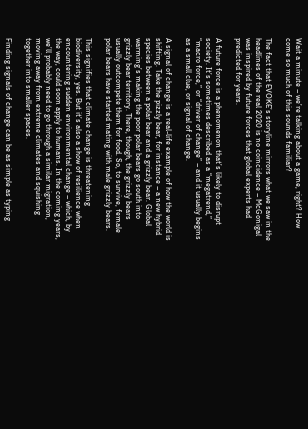Wait a minute – we’re talking about a game, right? How come so much of this sounds familiar?

The fact that EVOKE’s storyline mirrors what we saw in the headlines of the real 2020 is no coincidence – McGonigal was inspired by future forces that global experts had predicted for years.

A future force is a phenomenon that’s likely to disrupt society. It’s sometimes described as a “megatrend,” “macro force,” or “driver of change” – and it usually begins as a small clue, or signal of change.

A signal of change is a real-life example of how the world is shifting. Take the pizzly bear, for instance – a new hybrid species between a polar bear and a grizzly bear. Global warming’s making the poor polar bears go south into grizzly bear territory. There, though, the grizzly bears usually outcompete them for food. So, to survive, female polar bears have started mating with male grizzly bears.

This signifies that climate change is threatening biodiversity, yes. But it’s also a show of resilience when encountering sudden environmental change – which, by the way, could soon apply to humans. In the coming years, we’ll probably need to go through a similar migration, moving away from extreme climates and squishing together into smaller spaces.

Finding signals of change can be as simple as typing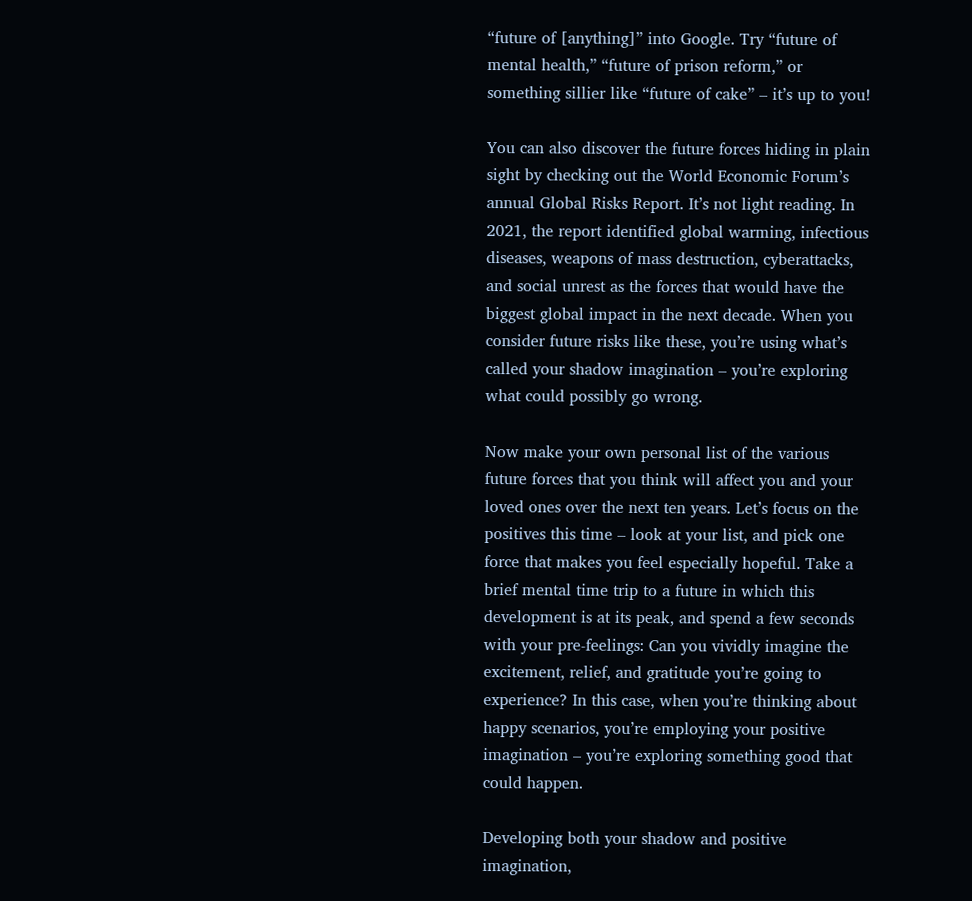“future of [anything]” into Google. Try “future of mental health,” “future of prison reform,” or something sillier like “future of cake” – it’s up to you!

You can also discover the future forces hiding in plain sight by checking out the World Economic Forum’s annual Global Risks Report. It’s not light reading. In 2021, the report identified global warming, infectious diseases, weapons of mass destruction, cyberattacks, and social unrest as the forces that would have the biggest global impact in the next decade. When you consider future risks like these, you’re using what’s called your shadow imagination – you’re exploring what could possibly go wrong.

Now make your own personal list of the various future forces that you think will affect you and your loved ones over the next ten years. Let’s focus on the positives this time – look at your list, and pick one force that makes you feel especially hopeful. Take a brief mental time trip to a future in which this development is at its peak, and spend a few seconds with your pre-feelings: Can you vividly imagine the excitement, relief, and gratitude you’re going to experience? In this case, when you’re thinking about happy scenarios, you’re employing your positive imagination – you’re exploring something good that could happen.

Developing both your shadow and positive imagination,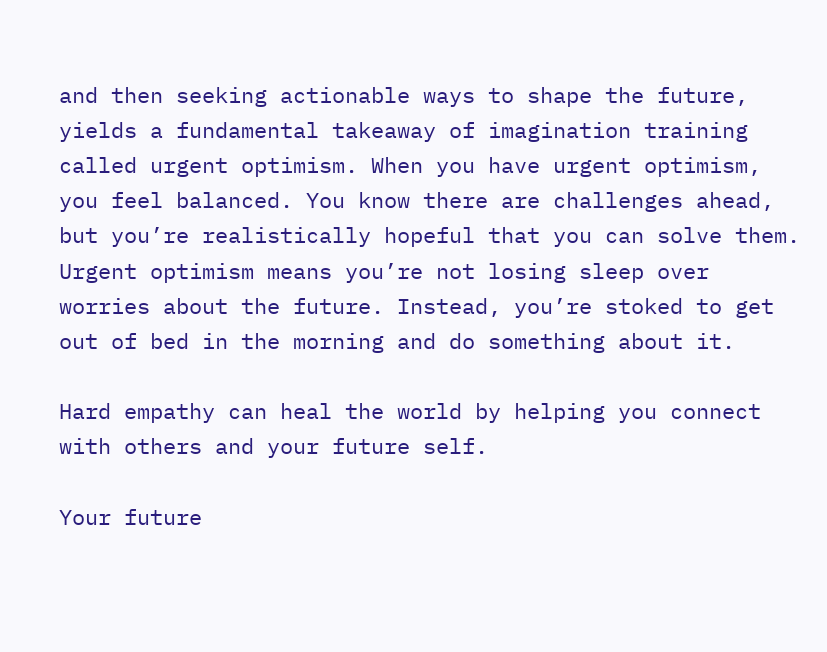and then seeking actionable ways to shape the future, yields a fundamental takeaway of imagination training called urgent optimism. When you have urgent optimism, you feel balanced. You know there are challenges ahead, but you’re realistically hopeful that you can solve them. Urgent optimism means you’re not losing sleep over worries about the future. Instead, you’re stoked to get out of bed in the morning and do something about it.

Hard empathy can heal the world by helping you connect with others and your future self.

Your future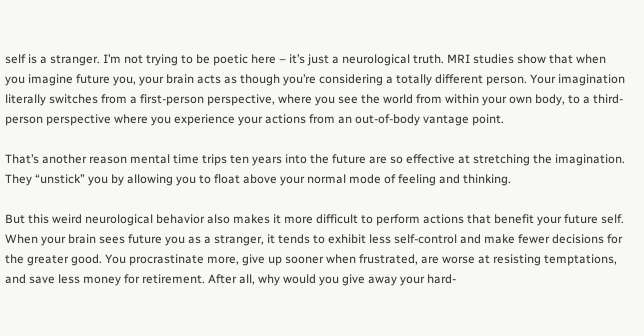self is a stranger. I’m not trying to be poetic here – it’s just a neurological truth. MRI studies show that when you imagine future you, your brain acts as though you’re considering a totally different person. Your imagination literally switches from a first-person perspective, where you see the world from within your own body, to a third-person perspective where you experience your actions from an out-of-body vantage point.

That’s another reason mental time trips ten years into the future are so effective at stretching the imagination. They “unstick” you by allowing you to float above your normal mode of feeling and thinking.

But this weird neurological behavior also makes it more difficult to perform actions that benefit your future self. When your brain sees future you as a stranger, it tends to exhibit less self-control and make fewer decisions for the greater good. You procrastinate more, give up sooner when frustrated, are worse at resisting temptations, and save less money for retirement. After all, why would you give away your hard-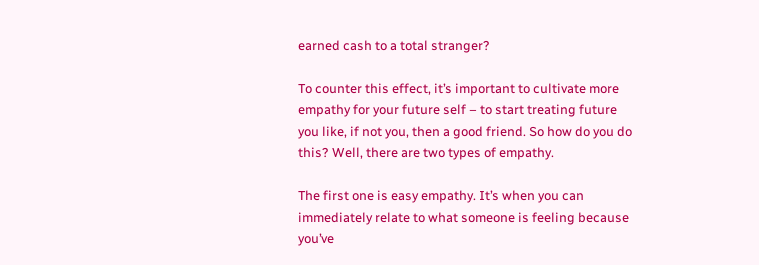earned cash to a total stranger?

To counter this effect, it’s important to cultivate more empathy for your future self – to start treating future you like, if not you, then a good friend. So how do you do this? Well, there are two types of empathy.

The first one is easy empathy. It’s when you can immediately relate to what someone is feeling because you’ve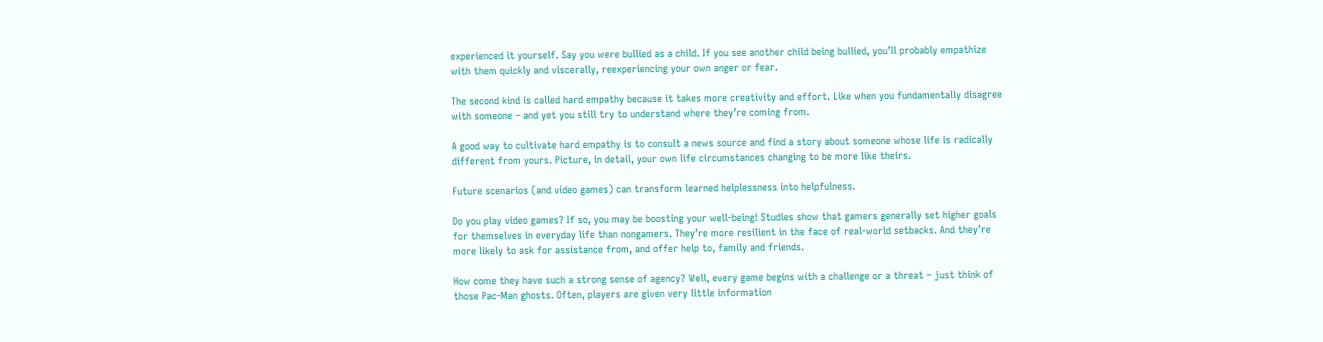experienced it yourself. Say you were bullied as a child. If you see another child being bullied, you’ll probably empathize with them quickly and viscerally, reexperiencing your own anger or fear.

The second kind is called hard empathy because it takes more creativity and effort. Like when you fundamentally disagree with someone – and yet you still try to understand where they’re coming from.

A good way to cultivate hard empathy is to consult a news source and find a story about someone whose life is radically different from yours. Picture, in detail, your own life circumstances changing to be more like theirs.

Future scenarios (and video games) can transform learned helplessness into helpfulness.

Do you play video games? If so, you may be boosting your well-being! Studies show that gamers generally set higher goals for themselves in everyday life than nongamers. They’re more resilient in the face of real-world setbacks. And they’re more likely to ask for assistance from, and offer help to, family and friends.

How come they have such a strong sense of agency? Well, every game begins with a challenge or a threat – just think of those Pac-Man ghosts. Often, players are given very little information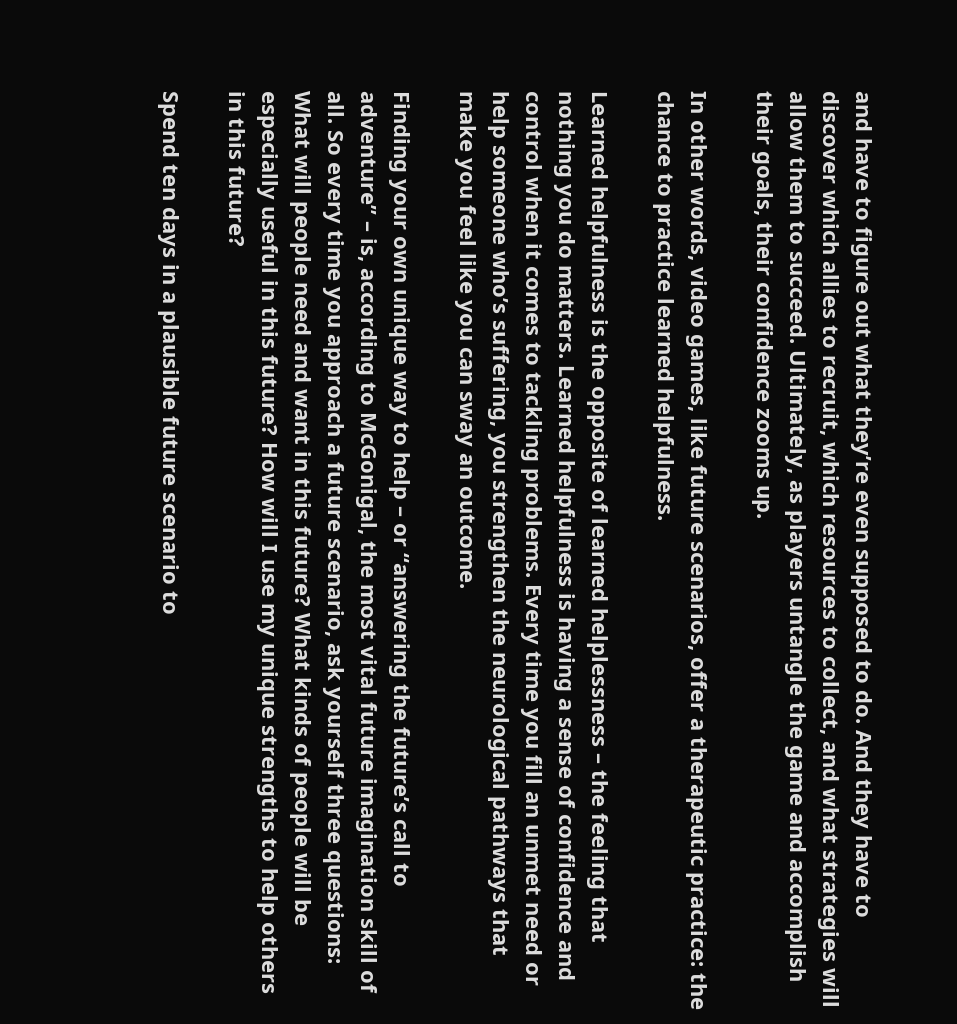and have to figure out what they’re even supposed to do. And they have to discover which allies to recruit, which resources to collect, and what strategies will allow them to succeed. Ultimately, as players untangle the game and accomplish their goals, their confidence zooms up.

In other words, video games, like future scenarios, offer a therapeutic practice: the chance to practice learned helpfulness.

Learned helpfulness is the opposite of learned helplessness – the feeling that nothing you do matters. Learned helpfulness is having a sense of confidence and control when it comes to tackling problems. Every time you fill an unmet need or help someone who’s suffering, you strengthen the neurological pathways that make you feel like you can sway an outcome.

Finding your own unique way to help – or “answering the future’s call to adventure” – is, according to McGonigal, the most vital future imagination skill of all. So every time you approach a future scenario, ask yourself three questions: What will people need and want in this future? What kinds of people will be especially useful in this future? How will I use my unique strengths to help others in this future?

Spend ten days in a plausible future scenario to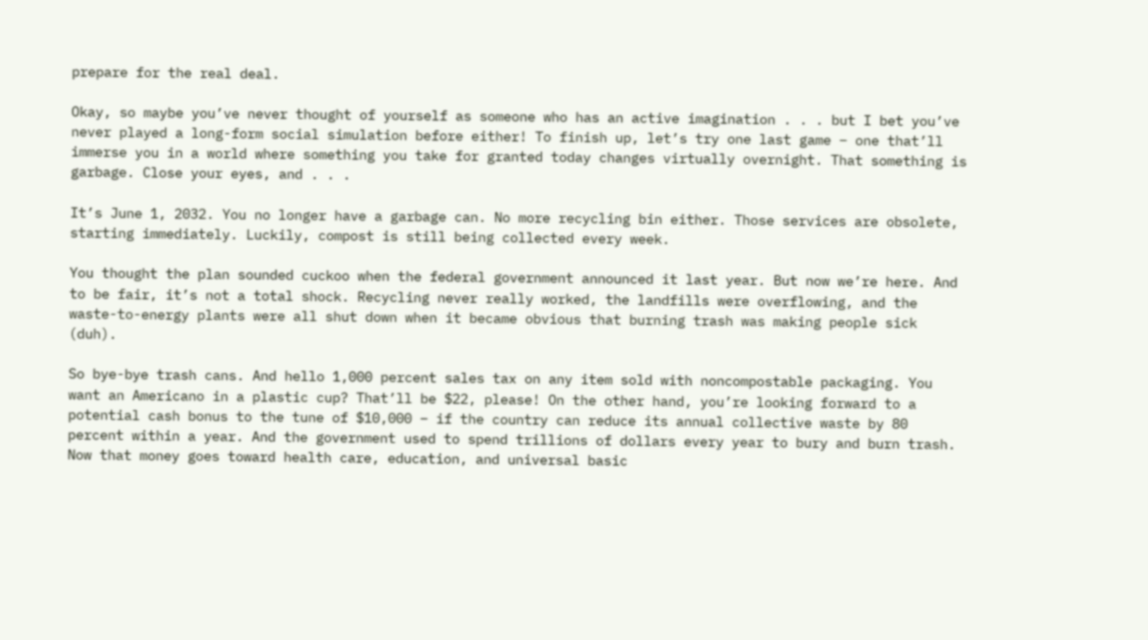prepare for the real deal.

Okay, so maybe you’ve never thought of yourself as someone who has an active imagination . . . but I bet you’ve never played a long-form social simulation before either! To finish up, let’s try one last game – one that’ll immerse you in a world where something you take for granted today changes virtually overnight. That something is garbage. Close your eyes, and . . .

It’s June 1, 2032. You no longer have a garbage can. No more recycling bin either. Those services are obsolete, starting immediately. Luckily, compost is still being collected every week.

You thought the plan sounded cuckoo when the federal government announced it last year. But now we’re here. And to be fair, it’s not a total shock. Recycling never really worked, the landfills were overflowing, and the waste-to-energy plants were all shut down when it became obvious that burning trash was making people sick (duh).

So bye-bye trash cans. And hello 1,000 percent sales tax on any item sold with noncompostable packaging. You want an Americano in a plastic cup? That’ll be $22, please! On the other hand, you’re looking forward to a potential cash bonus to the tune of $10,000 – if the country can reduce its annual collective waste by 80 percent within a year. And the government used to spend trillions of dollars every year to bury and burn trash. Now that money goes toward health care, education, and universal basic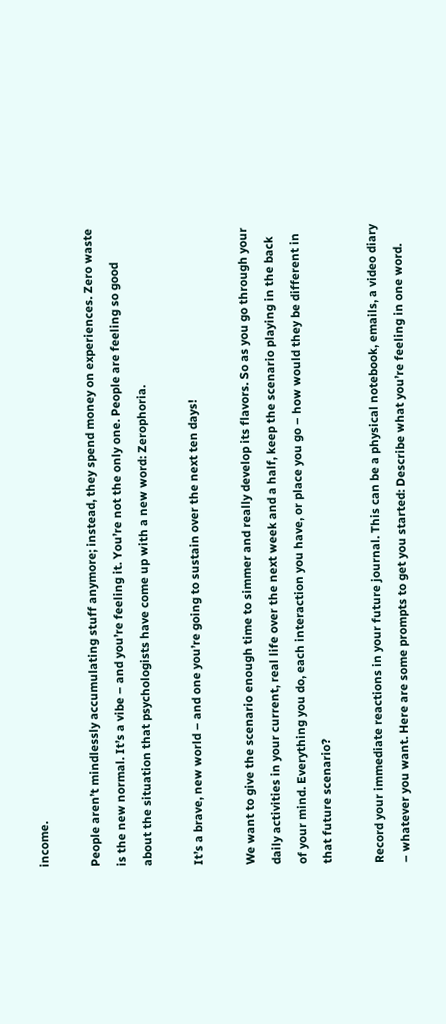income.

People aren’t mindlessly accumulating stuff anymore; instead, they spend money on experiences. Zero waste is the new normal. It’s a vibe – and you’re feeling it. You’re not the only one. People are feeling so good about the situation that psychologists have come up with a new word: Zerophoria.

It’s a brave, new world – and one you’re going to sustain over the next ten days!

We want to give the scenario enough time to simmer and really develop its flavors. So as you go through your daily activities in your current, real life over the next week and a half, keep the scenario playing in the back of your mind. Everything you do, each interaction you have, or place you go – how would they be different in that future scenario?

Record your immediate reactions in your future journal. This can be a physical notebook, emails, a video diary – whatever you want. Here are some prompts to get you started: Describe what you’re feeling in one word.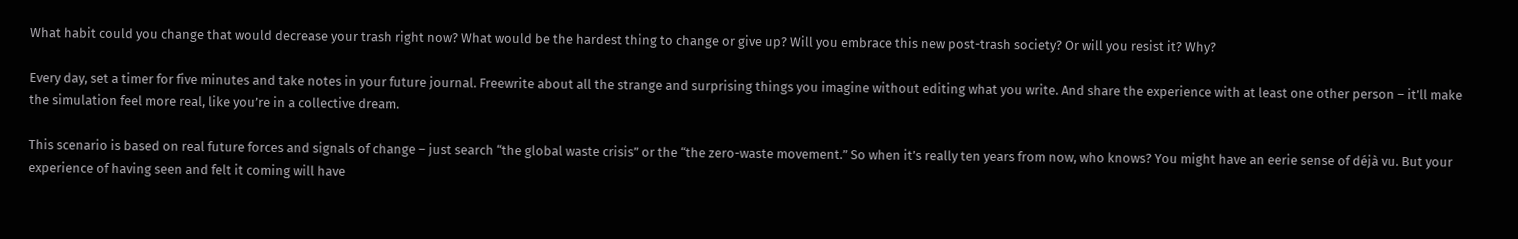What habit could you change that would decrease your trash right now? What would be the hardest thing to change or give up? Will you embrace this new post-trash society? Or will you resist it? Why?

Every day, set a timer for five minutes and take notes in your future journal. Freewrite about all the strange and surprising things you imagine without editing what you write. And share the experience with at least one other person – it’ll make the simulation feel more real, like you’re in a collective dream.

This scenario is based on real future forces and signals of change – just search “the global waste crisis” or the “the zero-waste movement.” So when it’s really ten years from now, who knows? You might have an eerie sense of déjà vu. But your experience of having seen and felt it coming will have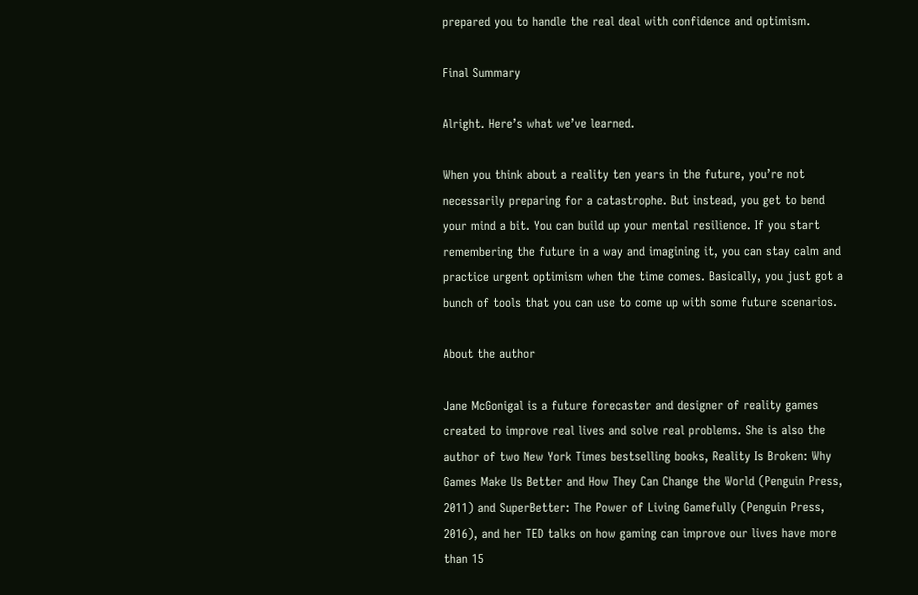prepared you to handle the real deal with confidence and optimism.

Final Summary

Alright. Here’s what we’ve learned.

When you think about a reality ten years in the future, you’re not necessarily preparing for a catastrophe. But instead, you get to bend your mind a bit. You can build up your mental resilience. If you start remembering the future in a way and imagining it, you can stay calm and practice urgent optimism when the time comes. Basically, you just got a bunch of tools that you can use to come up with some future scenarios.

About the author

Jane McGonigal is a future forecaster and designer of reality games created to improve real lives and solve real problems. She is also the author of two New York Times bestselling books, Reality Is Broken: Why Games Make Us Better and How They Can Change the World (Penguin Press, 2011) and SuperBetter: The Power of Living Gamefully (Penguin Press, 2016), and her TED talks on how gaming can improve our lives have more than 15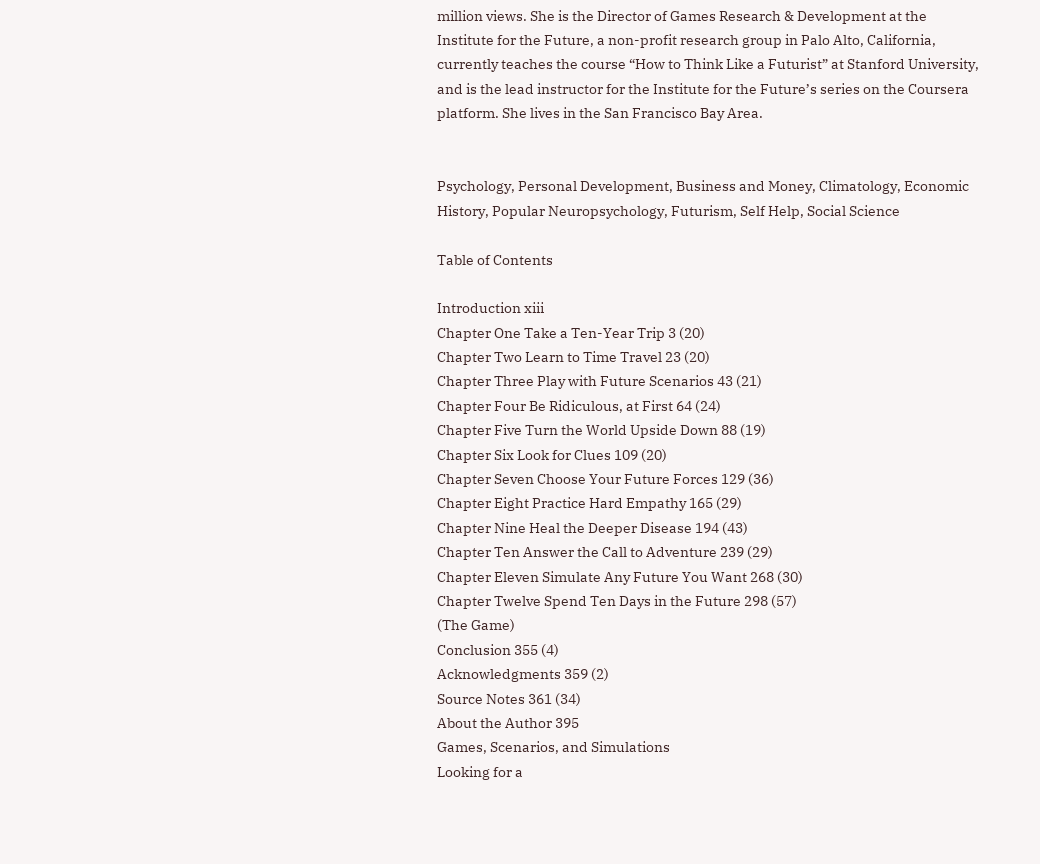million views. She is the Director of Games Research & Development at the Institute for the Future, a non-profit research group in Palo Alto, California, currently teaches the course “How to Think Like a Futurist” at Stanford University, and is the lead instructor for the Institute for the Future’s series on the Coursera platform. She lives in the San Francisco Bay Area.


Psychology, Personal Development, Business and Money, Climatology, Economic History, Popular Neuropsychology, Futurism, Self Help, Social Science

Table of Contents

Introduction xiii
Chapter One Take a Ten-Year Trip 3 (20)
Chapter Two Learn to Time Travel 23 (20)
Chapter Three Play with Future Scenarios 43 (21)
Chapter Four Be Ridiculous, at First 64 (24)
Chapter Five Turn the World Upside Down 88 (19)
Chapter Six Look for Clues 109 (20)
Chapter Seven Choose Your Future Forces 129 (36)
Chapter Eight Practice Hard Empathy 165 (29)
Chapter Nine Heal the Deeper Disease 194 (43)
Chapter Ten Answer the Call to Adventure 239 (29)
Chapter Eleven Simulate Any Future You Want 268 (30)
Chapter Twelve Spend Ten Days in the Future 298 (57)
(The Game)
Conclusion 355 (4)
Acknowledgments 359 (2)
Source Notes 361 (34)
About the Author 395
Games, Scenarios, and Simulations
Looking for a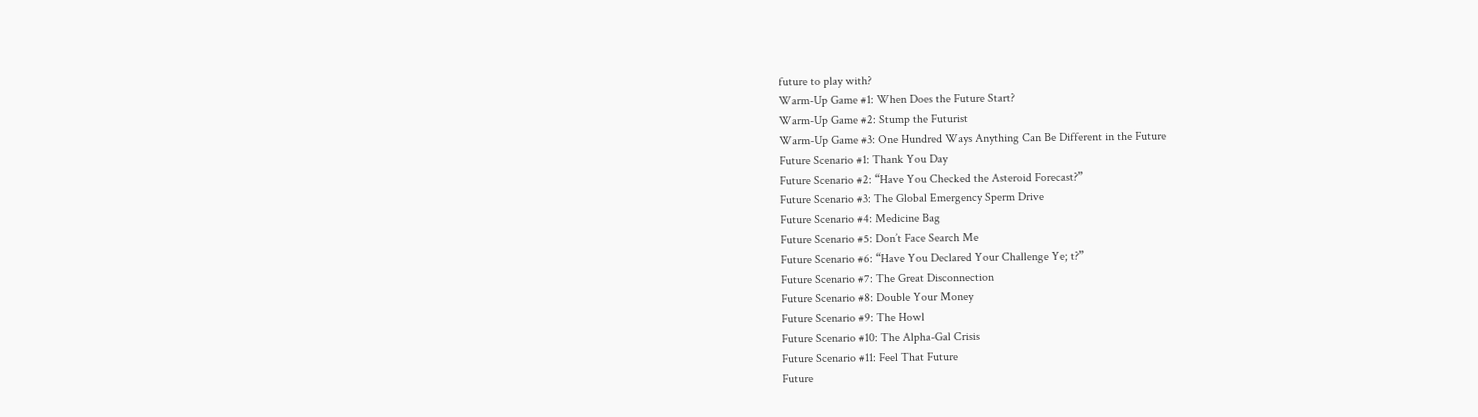future to play with?
Warm-Up Game #1: When Does the Future Start?
Warm-Up Game #2: Stump the Futurist
Warm-Up Game #3: One Hundred Ways Anything Can Be Different in the Future
Future Scenario #1: Thank You Day
Future Scenario #2: “Have You Checked the Asteroid Forecast?”
Future Scenario #3: The Global Emergency Sperm Drive
Future Scenario #4: Medicine Bag
Future Scenario #5: Don’t Face Search Me
Future Scenario #6: “Have You Declared Your Challenge Ye; t?”
Future Scenario #7: The Great Disconnection
Future Scenario #8: Double Your Money
Future Scenario #9: The Howl
Future Scenario #10: The Alpha-Gal Crisis
Future Scenario #11: Feel That Future
Future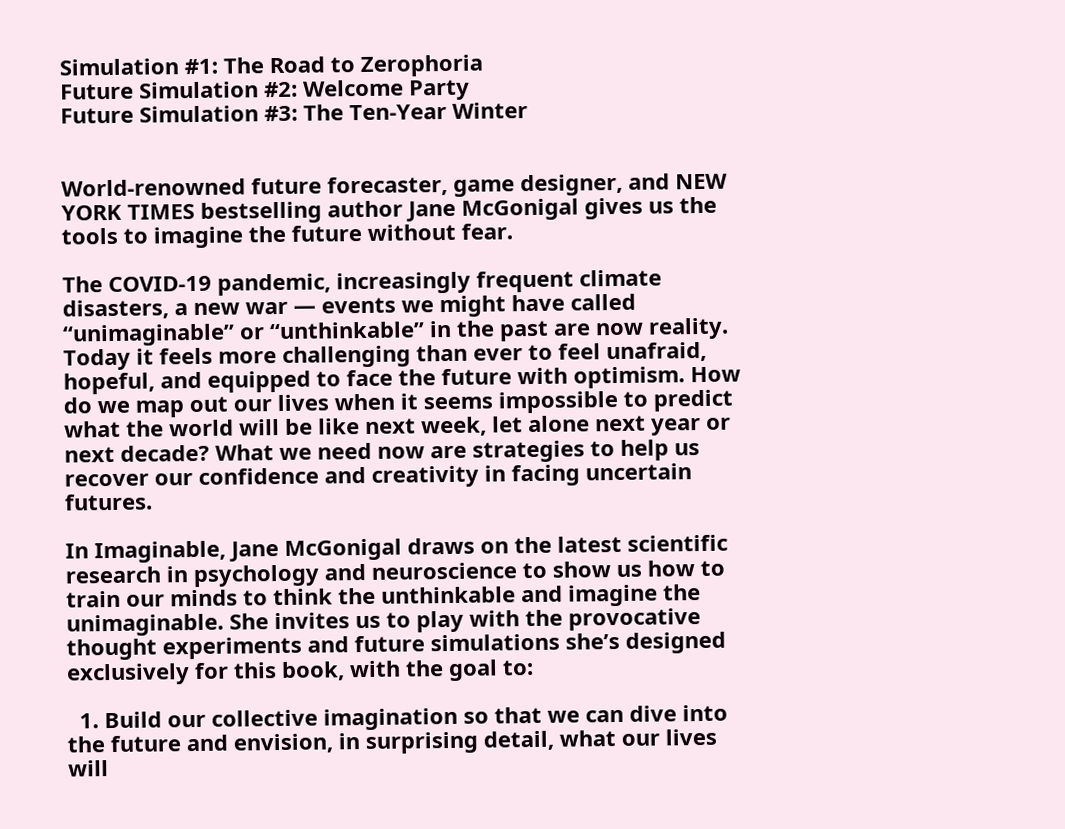Simulation #1: The Road to Zerophoria
Future Simulation #2: Welcome Party
Future Simulation #3: The Ten-Year Winter


World-renowned future forecaster, game designer, and NEW YORK TIMES bestselling author Jane McGonigal gives us the tools to imagine the future without fear.

The COVID-19 pandemic, increasingly frequent climate disasters, a new war — events we might have called “unimaginable” or “unthinkable” in the past are now reality. Today it feels more challenging than ever to feel unafraid, hopeful, and equipped to face the future with optimism. How do we map out our lives when it seems impossible to predict what the world will be like next week, let alone next year or next decade? What we need now are strategies to help us recover our confidence and creativity in facing uncertain futures.

In Imaginable, Jane McGonigal draws on the latest scientific research in psychology and neuroscience to show us how to train our minds to think the unthinkable and imagine the unimaginable. She invites us to play with the provocative thought experiments and future simulations she’s designed exclusively for this book, with the goal to:

  1. Build our collective imagination so that we can dive into the future and envision, in surprising detail, what our lives will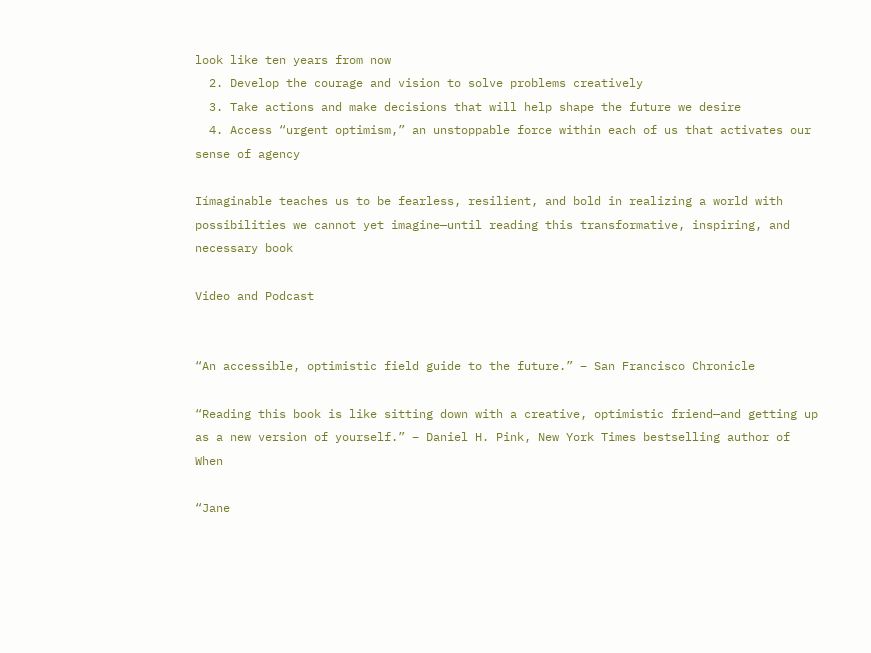look like ten years from now
  2. Develop the courage and vision to solve problems creatively
  3. Take actions and make decisions that will help shape the future we desire
  4. Access “urgent optimism,” an unstoppable force within each of us that activates our sense of agency

Iímaginable teaches us to be fearless, resilient, and bold in realizing a world with possibilities we cannot yet imagine—until reading this transformative, inspiring, and necessary book

Video and Podcast


“An accessible, optimistic field guide to the future.” – San Francisco Chronicle

“Reading this book is like sitting down with a creative, optimistic friend—and getting up as a new version of yourself.” – Daniel H. Pink, New York Times bestselling author of When

“Jane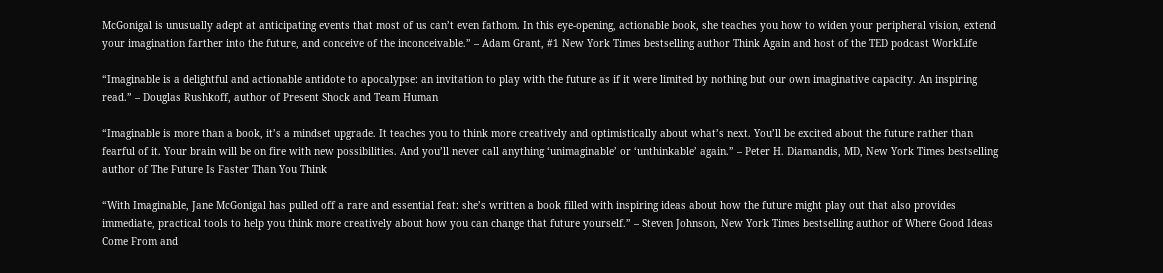McGonigal is unusually adept at anticipating events that most of us can’t even fathom. In this eye-opening, actionable book, she teaches you how to widen your peripheral vision, extend your imagination farther into the future, and conceive of the inconceivable.” – Adam Grant, #1 New York Times bestselling author Think Again and host of the TED podcast WorkLife

“Imaginable is a delightful and actionable antidote to apocalypse: an invitation to play with the future as if it were limited by nothing but our own imaginative capacity. An inspiring read.” – Douglas Rushkoff, author of Present Shock and Team Human

“Imaginable is more than a book, it’s a mindset upgrade. It teaches you to think more creatively and optimistically about what’s next. You’ll be excited about the future rather than fearful of it. Your brain will be on fire with new possibilities. And you’ll never call anything ‘unimaginable’ or ‘unthinkable’ again.” – Peter H. Diamandis, MD, New York Times bestselling author of The Future Is Faster Than You Think

“With Imaginable, Jane McGonigal has pulled off a rare and essential feat: she’s written a book filled with inspiring ideas about how the future might play out that also provides immediate, practical tools to help you think more creatively about how you can change that future yourself.” – Steven Johnson, New York Times bestselling author of Where Good Ideas Come From and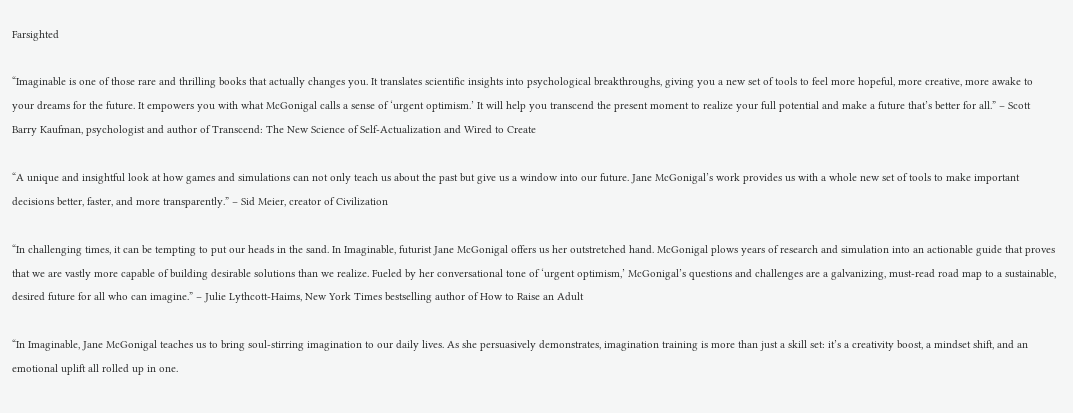Farsighted

“Imaginable is one of those rare and thrilling books that actually changes you. It translates scientific insights into psychological breakthroughs, giving you a new set of tools to feel more hopeful, more creative, more awake to your dreams for the future. It empowers you with what McGonigal calls a sense of ‘urgent optimism.’ It will help you transcend the present moment to realize your full potential and make a future that’s better for all.” – Scott Barry Kaufman, psychologist and author of Transcend: The New Science of Self-Actualization and Wired to Create

“A unique and insightful look at how games and simulations can not only teach us about the past but give us a window into our future. Jane McGonigal’s work provides us with a whole new set of tools to make important decisions better, faster, and more transparently.” – Sid Meier, creator of Civilization

“In challenging times, it can be tempting to put our heads in the sand. In Imaginable, futurist Jane McGonigal offers us her outstretched hand. McGonigal plows years of research and simulation into an actionable guide that proves that we are vastly more capable of building desirable solutions than we realize. Fueled by her conversational tone of ‘urgent optimism,’ McGonigal’s questions and challenges are a galvanizing, must-read road map to a sustainable, desired future for all who can imagine.” – Julie Lythcott-Haims, New York Times bestselling author of How to Raise an Adult

“In Imaginable, Jane McGonigal teaches us to bring soul-stirring imagination to our daily lives. As she persuasively demonstrates, imagination training is more than just a skill set: it’s a creativity boost, a mindset shift, and an emotional uplift all rolled up in one.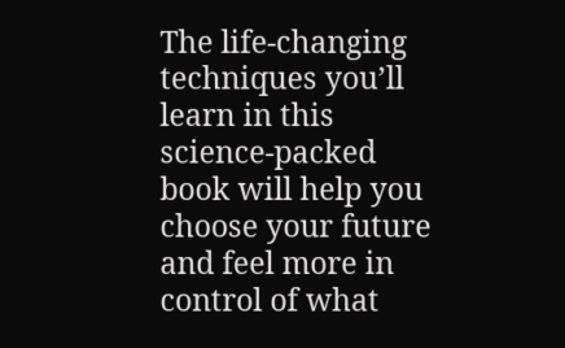The life-changing techniques you’ll learn in this science-packed book will help you choose your future and feel more in control of what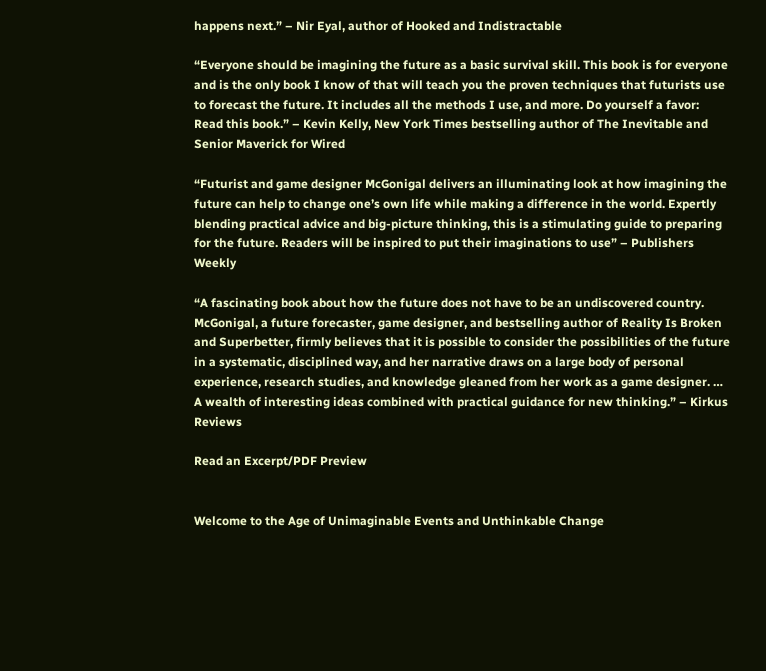happens next.” – Nir Eyal, author of Hooked and Indistractable

“Everyone should be imagining the future as a basic survival skill. This book is for everyone and is the only book I know of that will teach you the proven techniques that futurists use to forecast the future. It includes all the methods I use, and more. Do yourself a favor: Read this book.” – Kevin Kelly, New York Times bestselling author of The Inevitable and Senior Maverick for Wired

“Futurist and game designer McGonigal delivers an illuminating look at how imagining the future can help to change one’s own life while making a difference in the world. Expertly blending practical advice and big-picture thinking, this is a stimulating guide to preparing for the future. Readers will be inspired to put their imaginations to use” – Publishers Weekly

“A fascinating book about how the future does not have to be an undiscovered country. McGonigal, a future forecaster, game designer, and bestselling author of Reality Is Broken and Superbetter, firmly believes that it is possible to consider the possibilities of the future in a systematic, disciplined way, and her narrative draws on a large body of personal experience, research studies, and knowledge gleaned from her work as a game designer. … A wealth of interesting ideas combined with practical guidance for new thinking.” – Kirkus Reviews

Read an Excerpt/PDF Preview


Welcome to the Age of Unimaginable Events and Unthinkable Change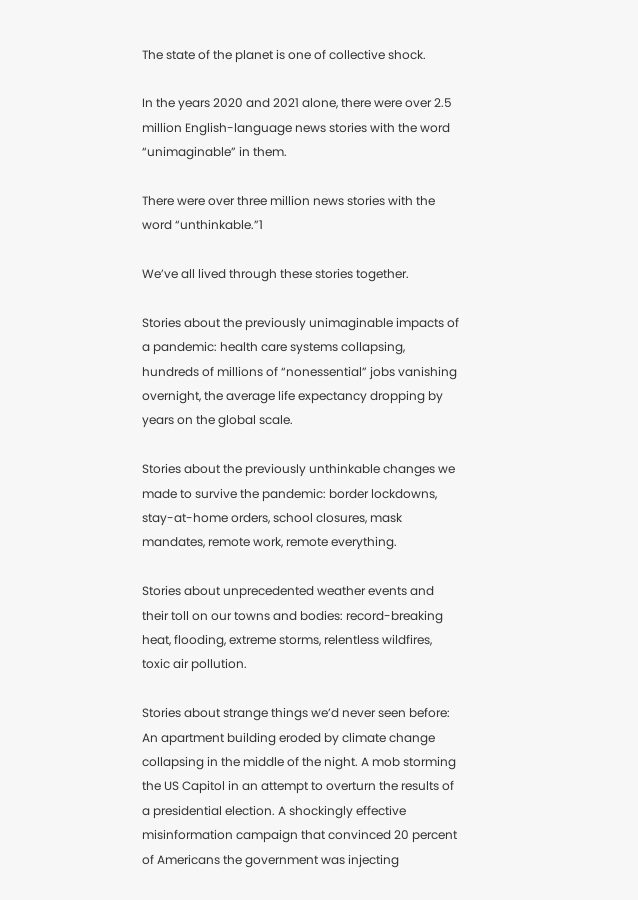The state of the planet is one of collective shock.

In the years 2020 and 2021 alone, there were over 2.5 million English-language news stories with the word “unimaginable” in them.

There were over three million news stories with the word “unthinkable.”1

We’ve all lived through these stories together.

Stories about the previously unimaginable impacts of a pandemic: health care systems collapsing, hundreds of millions of “nonessential” jobs vanishing overnight, the average life expectancy dropping by years on the global scale.

Stories about the previously unthinkable changes we made to survive the pandemic: border lockdowns, stay-at-home orders, school closures, mask mandates, remote work, remote everything.

Stories about unprecedented weather events and their toll on our towns and bodies: record-breaking heat, flooding, extreme storms, relentless wildfires, toxic air pollution.

Stories about strange things we’d never seen before: An apartment building eroded by climate change collapsing in the middle of the night. A mob storming the US Capitol in an attempt to overturn the results of a presidential election. A shockingly effective misinformation campaign that convinced 20 percent of Americans the government was injecting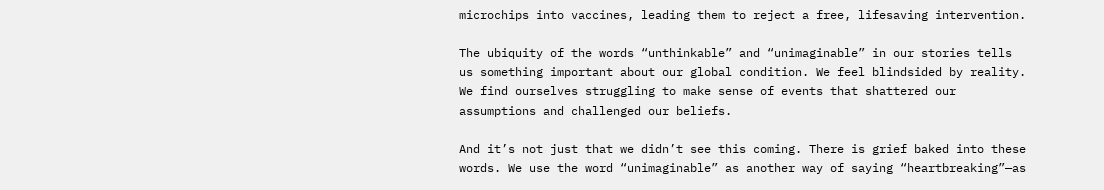microchips into vaccines, leading them to reject a free, lifesaving intervention.

The ubiquity of the words “unthinkable” and “unimaginable” in our stories tells us something important about our global condition. We feel blindsided by reality. We find ourselves struggling to make sense of events that shattered our assumptions and challenged our beliefs.

And it’s not just that we didn’t see this coming. There is grief baked into these words. We use the word “unimaginable” as another way of saying “heartbreaking”—as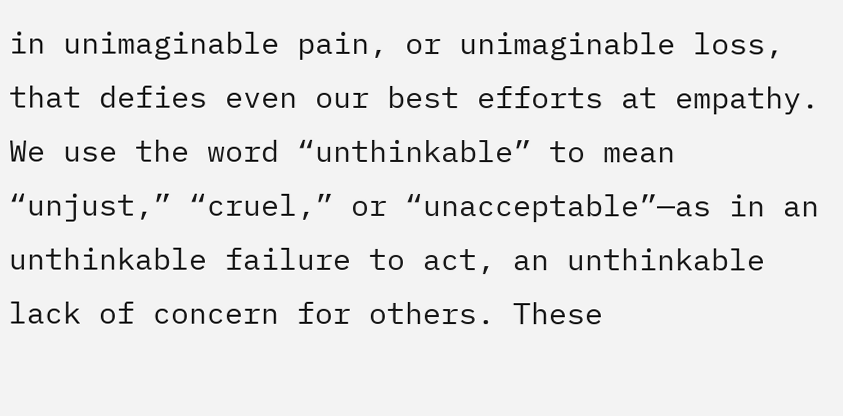in unimaginable pain, or unimaginable loss, that defies even our best efforts at empathy. We use the word “unthinkable” to mean “unjust,” “cruel,” or “unacceptable”—as in an unthinkable failure to act, an unthinkable lack of concern for others. These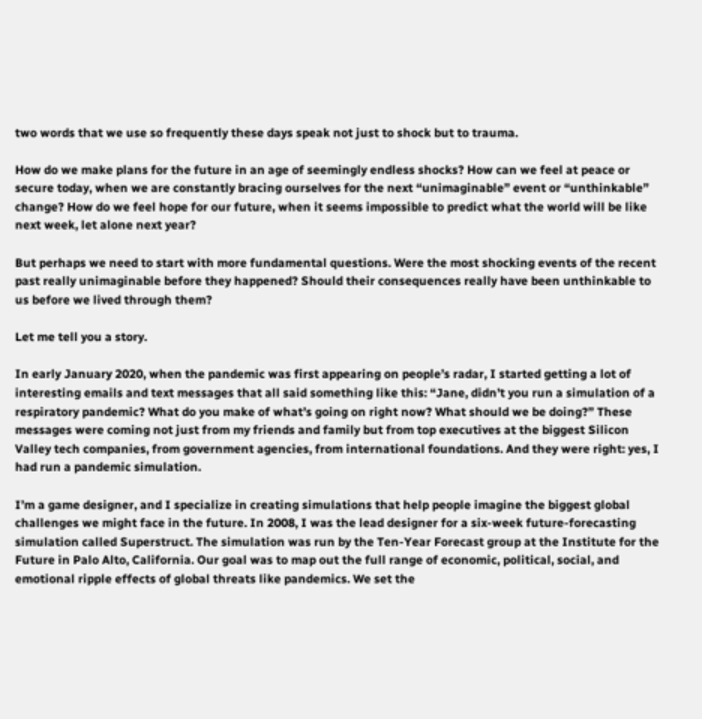two words that we use so frequently these days speak not just to shock but to trauma.

How do we make plans for the future in an age of seemingly endless shocks? How can we feel at peace or secure today, when we are constantly bracing ourselves for the next “unimaginable” event or “unthinkable” change? How do we feel hope for our future, when it seems impossible to predict what the world will be like next week, let alone next year?

But perhaps we need to start with more fundamental questions. Were the most shocking events of the recent past really unimaginable before they happened? Should their consequences really have been unthinkable to us before we lived through them?

Let me tell you a story.

In early January 2020, when the pandemic was first appearing on people’s radar, I started getting a lot of interesting emails and text messages that all said something like this: “Jane, didn’t you run a simulation of a respiratory pandemic? What do you make of what’s going on right now? What should we be doing?” These messages were coming not just from my friends and family but from top executives at the biggest Silicon Valley tech companies, from government agencies, from international foundations. And they were right: yes, I had run a pandemic simulation.

I’m a game designer, and I specialize in creating simulations that help people imagine the biggest global challenges we might face in the future. In 2008, I was the lead designer for a six-week future-forecasting simulation called Superstruct. The simulation was run by the Ten-Year Forecast group at the Institute for the Future in Palo Alto, California. Our goal was to map out the full range of economic, political, social, and emotional ripple effects of global threats like pandemics. We set the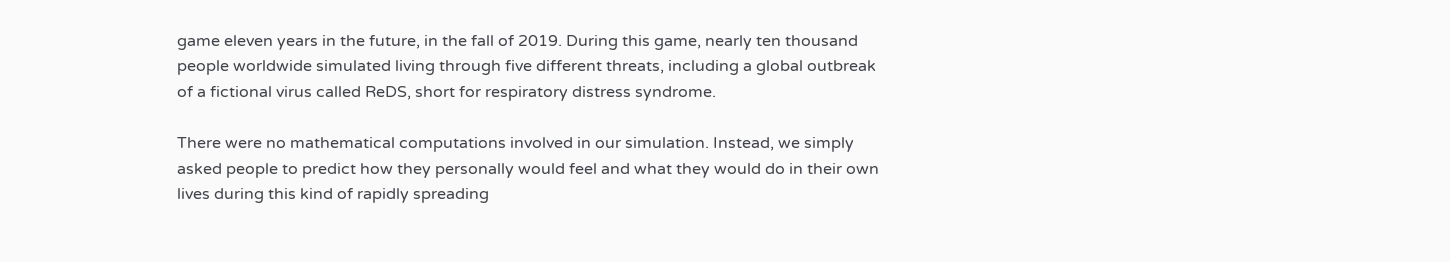game eleven years in the future, in the fall of 2019. During this game, nearly ten thousand people worldwide simulated living through five different threats, including a global outbreak of a fictional virus called ReDS, short for respiratory distress syndrome.

There were no mathematical computations involved in our simulation. Instead, we simply asked people to predict how they personally would feel and what they would do in their own lives during this kind of rapidly spreading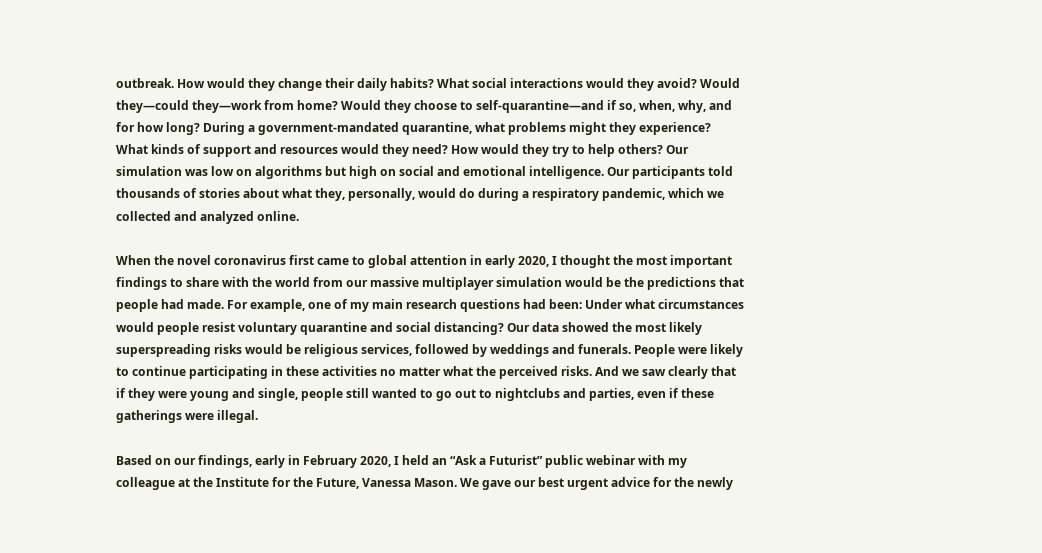outbreak. How would they change their daily habits? What social interactions would they avoid? Would they—could they—work from home? Would they choose to self-quarantine—and if so, when, why, and for how long? During a government-mandated quarantine, what problems might they experience? What kinds of support and resources would they need? How would they try to help others? Our simulation was low on algorithms but high on social and emotional intelligence. Our participants told thousands of stories about what they, personally, would do during a respiratory pandemic, which we collected and analyzed online.

When the novel coronavirus first came to global attention in early 2020, I thought the most important findings to share with the world from our massive multiplayer simulation would be the predictions that people had made. For example, one of my main research questions had been: Under what circumstances would people resist voluntary quarantine and social distancing? Our data showed the most likely superspreading risks would be religious services, followed by weddings and funerals. People were likely to continue participating in these activities no matter what the perceived risks. And we saw clearly that if they were young and single, people still wanted to go out to nightclubs and parties, even if these gatherings were illegal.

Based on our findings, early in February 2020, I held an “Ask a Futurist” public webinar with my colleague at the Institute for the Future, Vanessa Mason. We gave our best urgent advice for the newly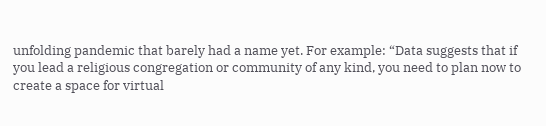unfolding pandemic that barely had a name yet. For example: “Data suggests that if you lead a religious congregation or community of any kind, you need to plan now to create a space for virtual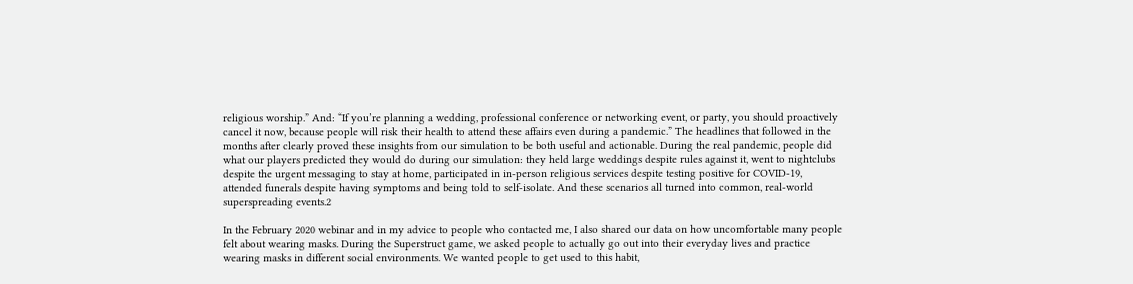religious worship.” And: “If you’re planning a wedding, professional conference or networking event, or party, you should proactively cancel it now, because people will risk their health to attend these affairs even during a pandemic.” The headlines that followed in the months after clearly proved these insights from our simulation to be both useful and actionable. During the real pandemic, people did what our players predicted they would do during our simulation: they held large weddings despite rules against it, went to nightclubs despite the urgent messaging to stay at home, participated in in-person religious services despite testing positive for COVID-19, attended funerals despite having symptoms and being told to self-isolate. And these scenarios all turned into common, real-world superspreading events.2

In the February 2020 webinar and in my advice to people who contacted me, I also shared our data on how uncomfortable many people felt about wearing masks. During the Superstruct game, we asked people to actually go out into their everyday lives and practice wearing masks in different social environments. We wanted people to get used to this habit,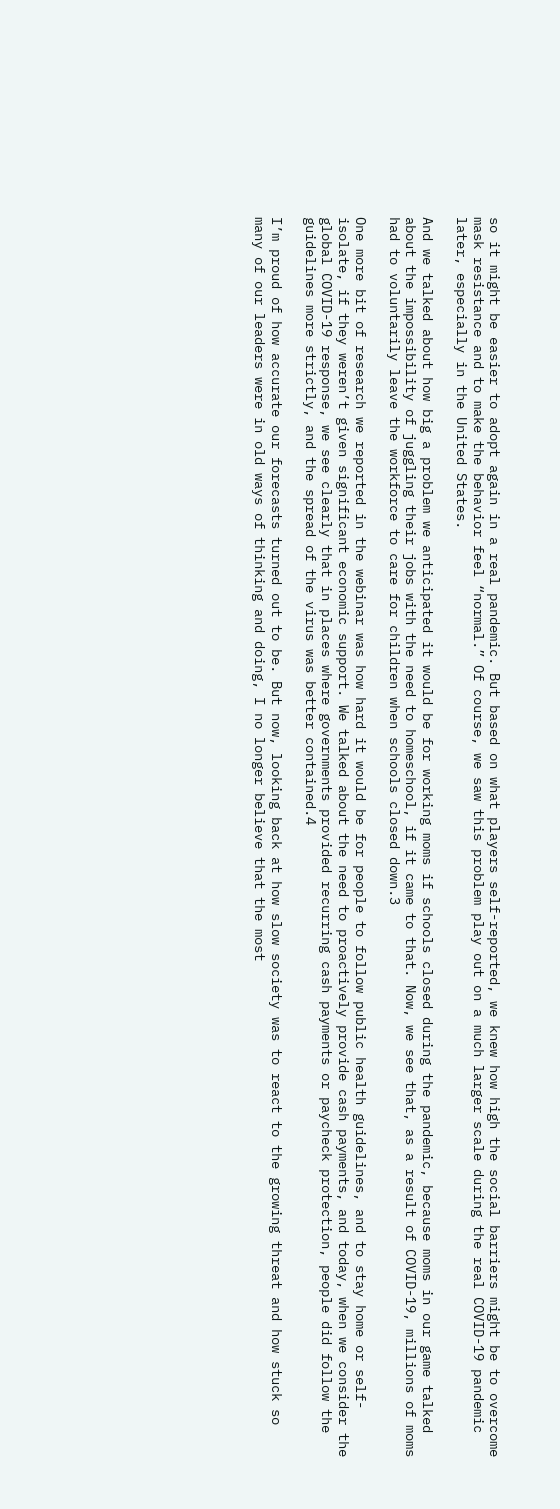so it might be easier to adopt again in a real pandemic. But based on what players self-reported, we knew how high the social barriers might be to overcome mask resistance and to make the behavior feel “normal.” Of course, we saw this problem play out on a much larger scale during the real COVID-19 pandemic later, especially in the United States.

And we talked about how big a problem we anticipated it would be for working moms if schools closed during the pandemic, because moms in our game talked about the impossibility of juggling their jobs with the need to homeschool, if it came to that. Now, we see that, as a result of COVID-19, millions of moms had to voluntarily leave the workforce to care for children when schools closed down.3

One more bit of research we reported in the webinar was how hard it would be for people to follow public health guidelines, and to stay home or self-isolate, if they weren’t given significant economic support. We talked about the need to proactively provide cash payments, and today, when we consider the global COVID-19 response, we see clearly that in places where governments provided recurring cash payments or paycheck protection, people did follow the guidelines more strictly, and the spread of the virus was better contained.4

I’m proud of how accurate our forecasts turned out to be. But now, looking back at how slow society was to react to the growing threat and how stuck so many of our leaders were in old ways of thinking and doing, I no longer believe that the most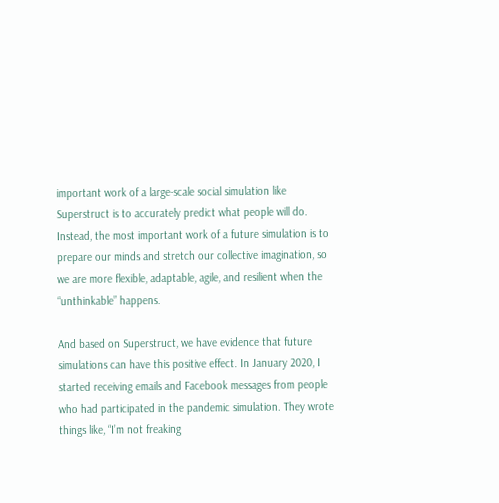important work of a large-scale social simulation like Superstruct is to accurately predict what people will do. Instead, the most important work of a future simulation is to prepare our minds and stretch our collective imagination, so we are more flexible, adaptable, agile, and resilient when the “unthinkable” happens.

And based on Superstruct, we have evidence that future simulations can have this positive effect. In January 2020, I started receiving emails and Facebook messages from people who had participated in the pandemic simulation. They wrote things like, “I’m not freaking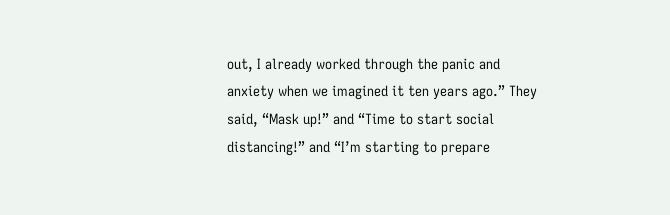out, I already worked through the panic and anxiety when we imagined it ten years ago.” They said, “Mask up!” and “Time to start social distancing!” and “I’m starting to prepare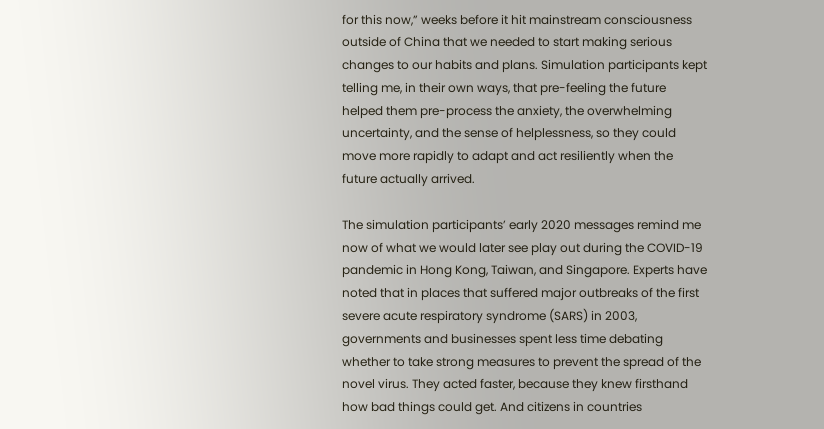for this now,” weeks before it hit mainstream consciousness outside of China that we needed to start making serious changes to our habits and plans. Simulation participants kept telling me, in their own ways, that pre-feeling the future helped them pre-process the anxiety, the overwhelming uncertainty, and the sense of helplessness, so they could move more rapidly to adapt and act resiliently when the future actually arrived.

The simulation participants’ early 2020 messages remind me now of what we would later see play out during the COVID-19 pandemic in Hong Kong, Taiwan, and Singapore. Experts have noted that in places that suffered major outbreaks of the first severe acute respiratory syndrome (SARS) in 2003, governments and businesses spent less time debating whether to take strong measures to prevent the spread of the novel virus. They acted faster, because they knew firsthand how bad things could get. And citizens in countries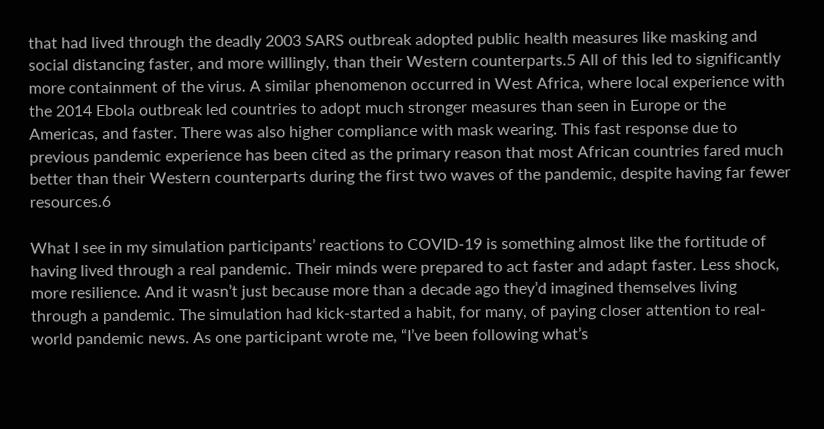that had lived through the deadly 2003 SARS outbreak adopted public health measures like masking and social distancing faster, and more willingly, than their Western counterparts.5 All of this led to significantly more containment of the virus. A similar phenomenon occurred in West Africa, where local experience with the 2014 Ebola outbreak led countries to adopt much stronger measures than seen in Europe or the Americas, and faster. There was also higher compliance with mask wearing. This fast response due to previous pandemic experience has been cited as the primary reason that most African countries fared much better than their Western counterparts during the first two waves of the pandemic, despite having far fewer resources.6

What I see in my simulation participants’ reactions to COVID-19 is something almost like the fortitude of having lived through a real pandemic. Their minds were prepared to act faster and adapt faster. Less shock, more resilience. And it wasn’t just because more than a decade ago they’d imagined themselves living through a pandemic. The simulation had kick-started a habit, for many, of paying closer attention to real-world pandemic news. As one participant wrote me, “I’ve been following what’s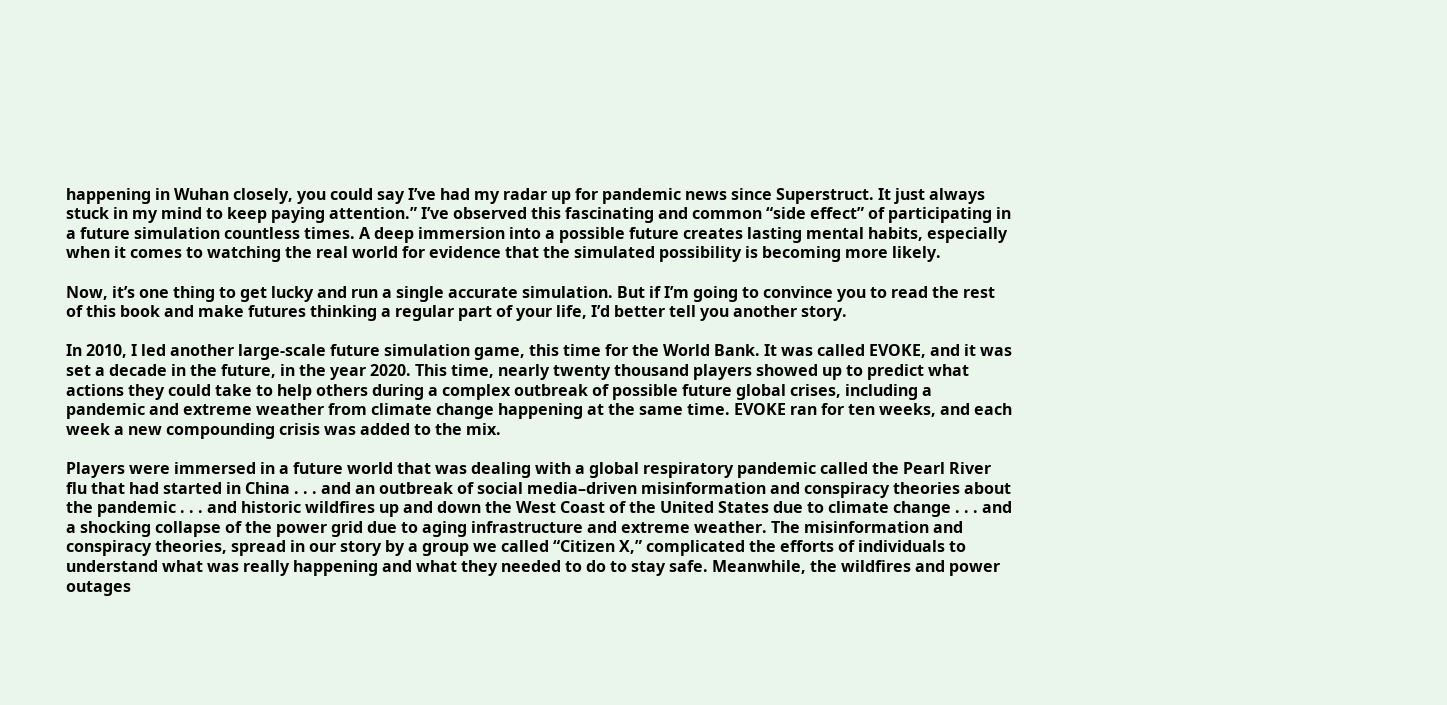happening in Wuhan closely, you could say I’ve had my radar up for pandemic news since Superstruct. It just always stuck in my mind to keep paying attention.” I’ve observed this fascinating and common “side effect” of participating in a future simulation countless times. A deep immersion into a possible future creates lasting mental habits, especially when it comes to watching the real world for evidence that the simulated possibility is becoming more likely.

Now, it’s one thing to get lucky and run a single accurate simulation. But if I’m going to convince you to read the rest of this book and make futures thinking a regular part of your life, I’d better tell you another story.

In 2010, I led another large-scale future simulation game, this time for the World Bank. It was called EVOKE, and it was set a decade in the future, in the year 2020. This time, nearly twenty thousand players showed up to predict what actions they could take to help others during a complex outbreak of possible future global crises, including a pandemic and extreme weather from climate change happening at the same time. EVOKE ran for ten weeks, and each week a new compounding crisis was added to the mix.

Players were immersed in a future world that was dealing with a global respiratory pandemic called the Pearl River flu that had started in China . . . and an outbreak of social media–driven misinformation and conspiracy theories about the pandemic . . . and historic wildfires up and down the West Coast of the United States due to climate change . . . and a shocking collapse of the power grid due to aging infrastructure and extreme weather. The misinformation and conspiracy theories, spread in our story by a group we called “Citizen X,” complicated the efforts of individuals to understand what was really happening and what they needed to do to stay safe. Meanwhile, the wildfires and power outages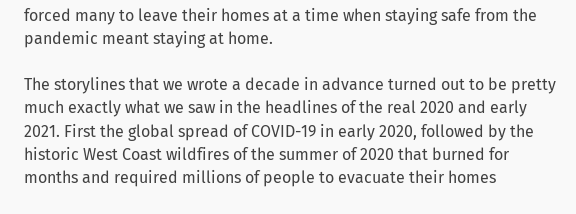forced many to leave their homes at a time when staying safe from the pandemic meant staying at home.

The storylines that we wrote a decade in advance turned out to be pretty much exactly what we saw in the headlines of the real 2020 and early 2021. First the global spread of COVID-19 in early 2020, followed by the historic West Coast wildfires of the summer of 2020 that burned for months and required millions of people to evacuate their homes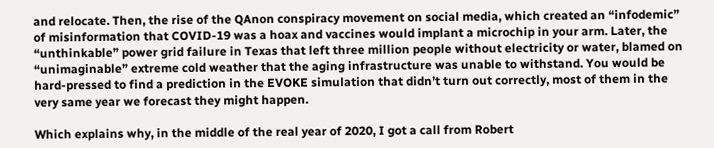and relocate. Then, the rise of the QAnon conspiracy movement on social media, which created an “infodemic” of misinformation that COVID-19 was a hoax and vaccines would implant a microchip in your arm. Later, the “unthinkable” power grid failure in Texas that left three million people without electricity or water, blamed on “unimaginable” extreme cold weather that the aging infrastructure was unable to withstand. You would be hard-pressed to find a prediction in the EVOKE simulation that didn’t turn out correctly, most of them in the very same year we forecast they might happen.

Which explains why, in the middle of the real year of 2020, I got a call from Robert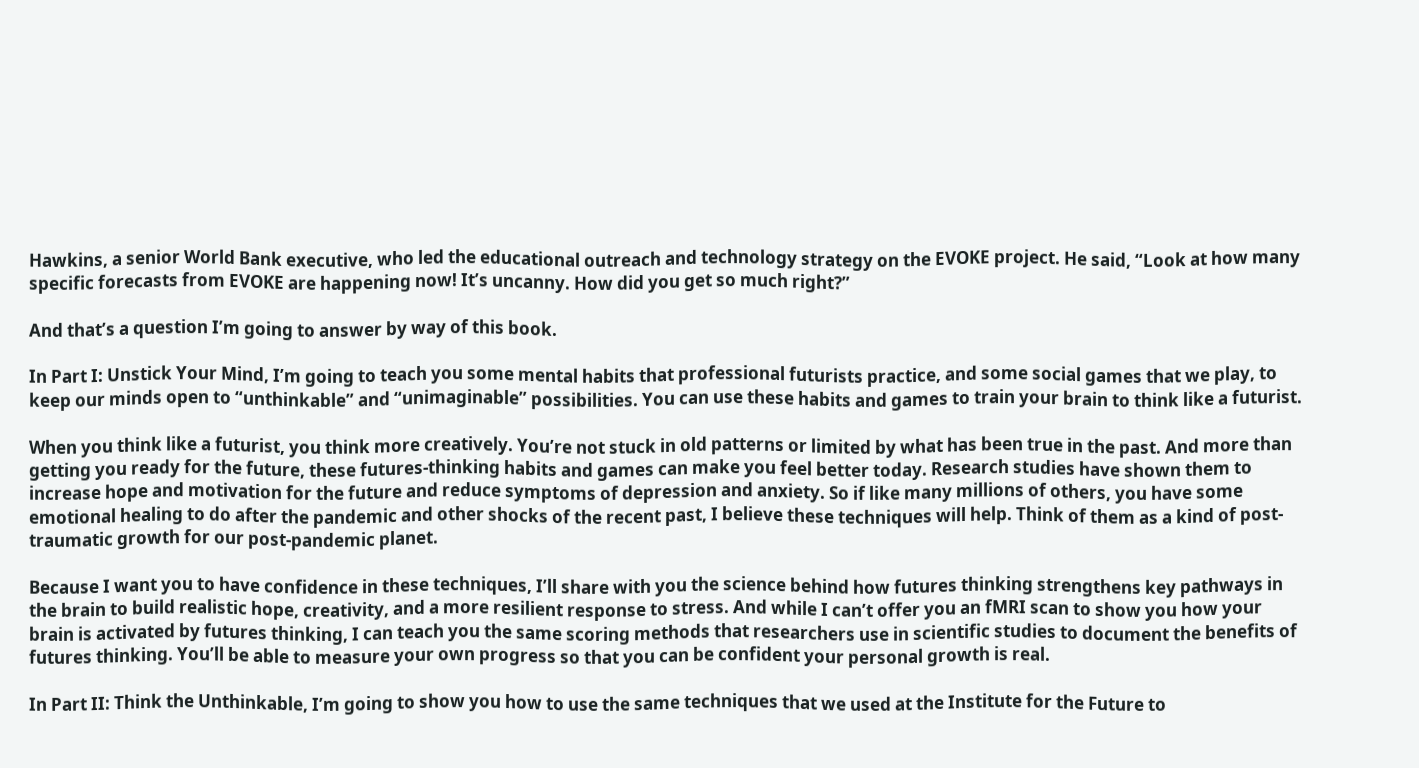Hawkins, a senior World Bank executive, who led the educational outreach and technology strategy on the EVOKE project. He said, “Look at how many specific forecasts from EVOKE are happening now! It’s uncanny. How did you get so much right?”

And that’s a question I’m going to answer by way of this book.

In Part I: Unstick Your Mind, I’m going to teach you some mental habits that professional futurists practice, and some social games that we play, to keep our minds open to “unthinkable” and “unimaginable” possibilities. You can use these habits and games to train your brain to think like a futurist.

When you think like a futurist, you think more creatively. You’re not stuck in old patterns or limited by what has been true in the past. And more than getting you ready for the future, these futures-thinking habits and games can make you feel better today. Research studies have shown them to increase hope and motivation for the future and reduce symptoms of depression and anxiety. So if like many millions of others, you have some emotional healing to do after the pandemic and other shocks of the recent past, I believe these techniques will help. Think of them as a kind of post-traumatic growth for our post-pandemic planet.

Because I want you to have confidence in these techniques, I’ll share with you the science behind how futures thinking strengthens key pathways in the brain to build realistic hope, creativity, and a more resilient response to stress. And while I can’t offer you an fMRI scan to show you how your brain is activated by futures thinking, I can teach you the same scoring methods that researchers use in scientific studies to document the benefits of futures thinking. You’ll be able to measure your own progress so that you can be confident your personal growth is real.

In Part II: Think the Unthinkable, I’m going to show you how to use the same techniques that we used at the Institute for the Future to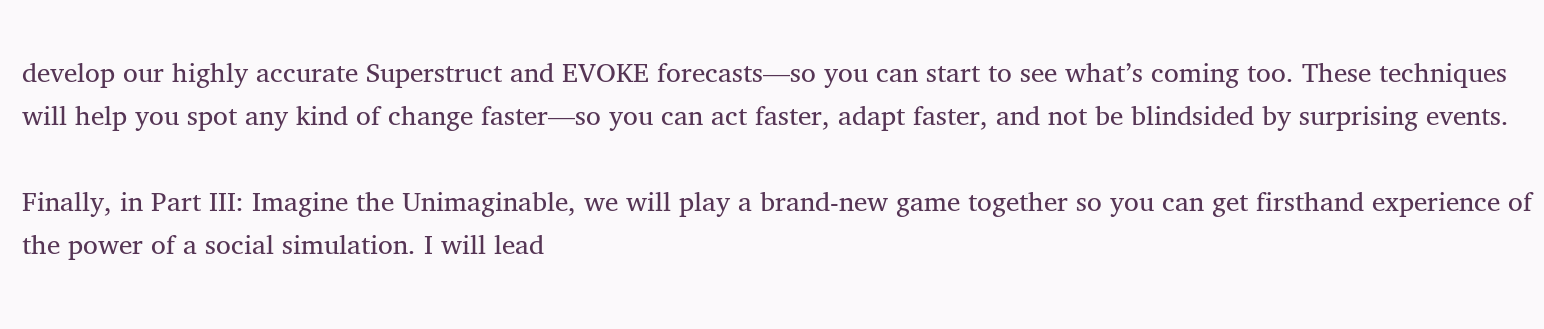develop our highly accurate Superstruct and EVOKE forecasts—so you can start to see what’s coming too. These techniques will help you spot any kind of change faster—so you can act faster, adapt faster, and not be blindsided by surprising events.

Finally, in Part III: Imagine the Unimaginable, we will play a brand-new game together so you can get firsthand experience of the power of a social simulation. I will lead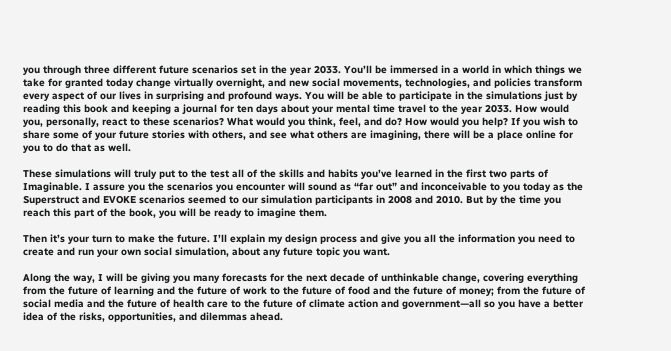you through three different future scenarios set in the year 2033. You’ll be immersed in a world in which things we take for granted today change virtually overnight, and new social movements, technologies, and policies transform every aspect of our lives in surprising and profound ways. You will be able to participate in the simulations just by reading this book and keeping a journal for ten days about your mental time travel to the year 2033. How would you, personally, react to these scenarios? What would you think, feel, and do? How would you help? If you wish to share some of your future stories with others, and see what others are imagining, there will be a place online for you to do that as well.

These simulations will truly put to the test all of the skills and habits you’ve learned in the first two parts of Imaginable. I assure you the scenarios you encounter will sound as “far out” and inconceivable to you today as the Superstruct and EVOKE scenarios seemed to our simulation participants in 2008 and 2010. But by the time you reach this part of the book, you will be ready to imagine them.

Then it’s your turn to make the future. I’ll explain my design process and give you all the information you need to create and run your own social simulation, about any future topic you want.

Along the way, I will be giving you many forecasts for the next decade of unthinkable change, covering everything from the future of learning and the future of work to the future of food and the future of money; from the future of social media and the future of health care to the future of climate action and government—all so you have a better idea of the risks, opportunities, and dilemmas ahead.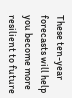These ten-year forecasts will help you become more resilient to future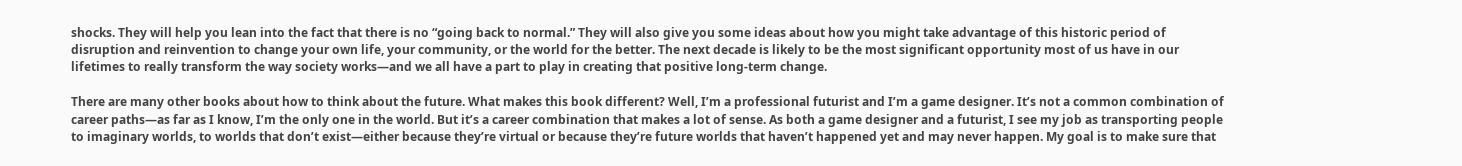shocks. They will help you lean into the fact that there is no “going back to normal.” They will also give you some ideas about how you might take advantage of this historic period of disruption and reinvention to change your own life, your community, or the world for the better. The next decade is likely to be the most significant opportunity most of us have in our lifetimes to really transform the way society works—and we all have a part to play in creating that positive long-term change.

There are many other books about how to think about the future. What makes this book different? Well, I’m a professional futurist and I’m a game designer. It’s not a common combination of career paths—as far as I know, I’m the only one in the world. But it’s a career combination that makes a lot of sense. As both a game designer and a futurist, I see my job as transporting people to imaginary worlds, to worlds that don’t exist—either because they’re virtual or because they’re future worlds that haven’t happened yet and may never happen. My goal is to make sure that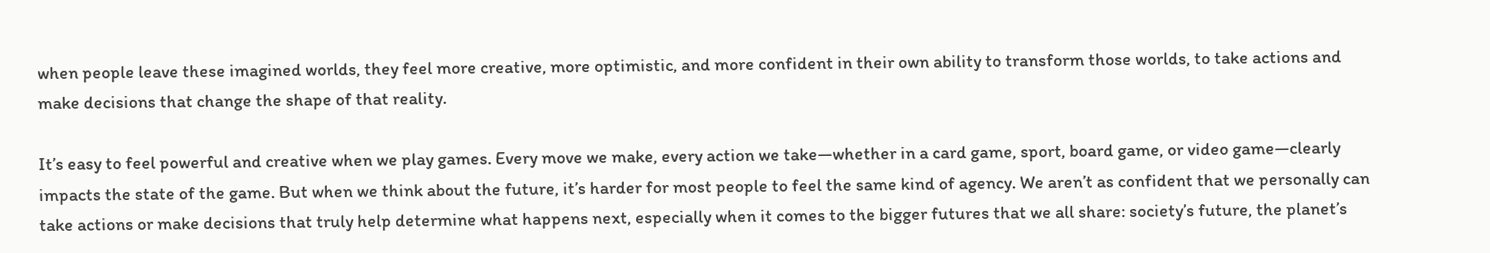when people leave these imagined worlds, they feel more creative, more optimistic, and more confident in their own ability to transform those worlds, to take actions and make decisions that change the shape of that reality.

It’s easy to feel powerful and creative when we play games. Every move we make, every action we take—whether in a card game, sport, board game, or video game—clearly impacts the state of the game. But when we think about the future, it’s harder for most people to feel the same kind of agency. We aren’t as confident that we personally can take actions or make decisions that truly help determine what happens next, especially when it comes to the bigger futures that we all share: society’s future, the planet’s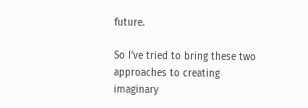future.

So I’ve tried to bring these two approaches to creating imaginary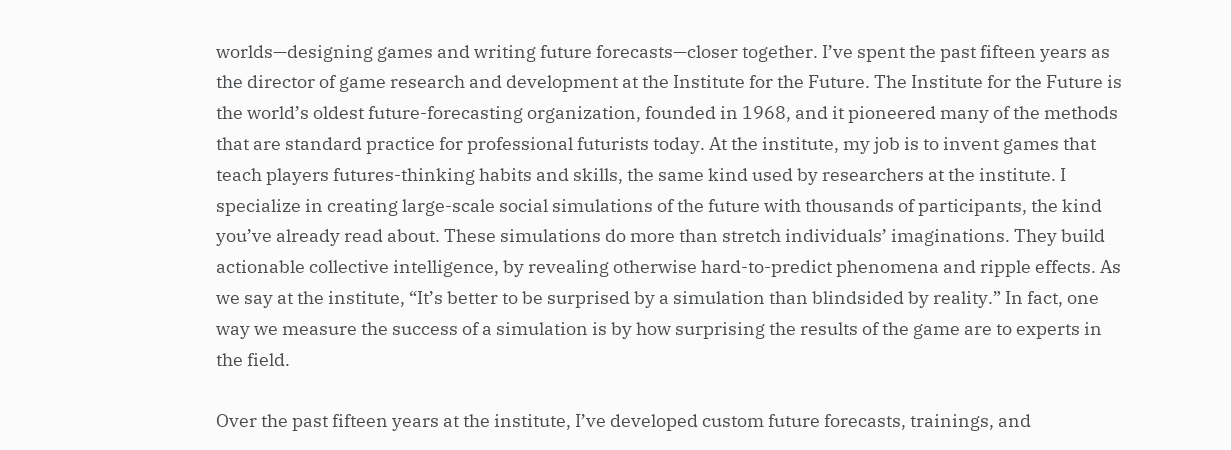worlds—designing games and writing future forecasts—closer together. I’ve spent the past fifteen years as the director of game research and development at the Institute for the Future. The Institute for the Future is the world’s oldest future-forecasting organization, founded in 1968, and it pioneered many of the methods that are standard practice for professional futurists today. At the institute, my job is to invent games that teach players futures-thinking habits and skills, the same kind used by researchers at the institute. I specialize in creating large-scale social simulations of the future with thousands of participants, the kind you’ve already read about. These simulations do more than stretch individuals’ imaginations. They build actionable collective intelligence, by revealing otherwise hard-to-predict phenomena and ripple effects. As we say at the institute, “It’s better to be surprised by a simulation than blindsided by reality.” In fact, one way we measure the success of a simulation is by how surprising the results of the game are to experts in the field.

Over the past fifteen years at the institute, I’ve developed custom future forecasts, trainings, and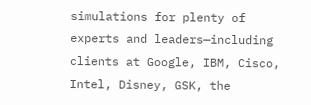simulations for plenty of experts and leaders—including clients at Google, IBM, Cisco, Intel, Disney, GSK, the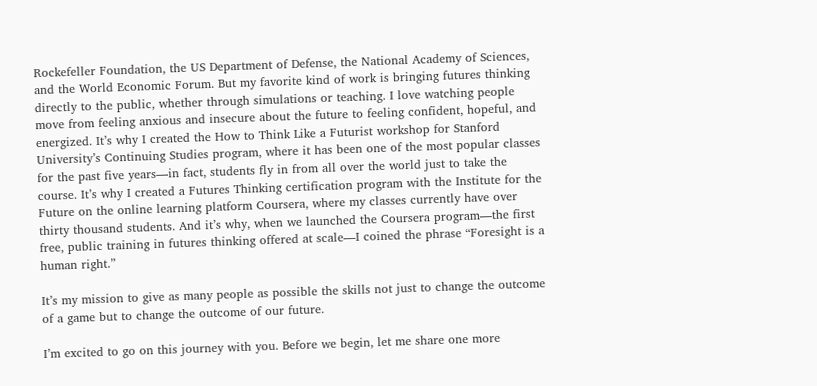Rockefeller Foundation, the US Department of Defense, the National Academy of Sciences, and the World Economic Forum. But my favorite kind of work is bringing futures thinking directly to the public, whether through simulations or teaching. I love watching people move from feeling anxious and insecure about the future to feeling confident, hopeful, and energized. It’s why I created the How to Think Like a Futurist workshop for Stanford University’s Continuing Studies program, where it has been one of the most popular classes for the past five years—in fact, students fly in from all over the world just to take the course. It’s why I created a Futures Thinking certification program with the Institute for the Future on the online learning platform Coursera, where my classes currently have over thirty thousand students. And it’s why, when we launched the Coursera program—the first free, public training in futures thinking offered at scale—I coined the phrase “Foresight is a human right.”

It’s my mission to give as many people as possible the skills not just to change the outcome of a game but to change the outcome of our future.

I’m excited to go on this journey with you. Before we begin, let me share one more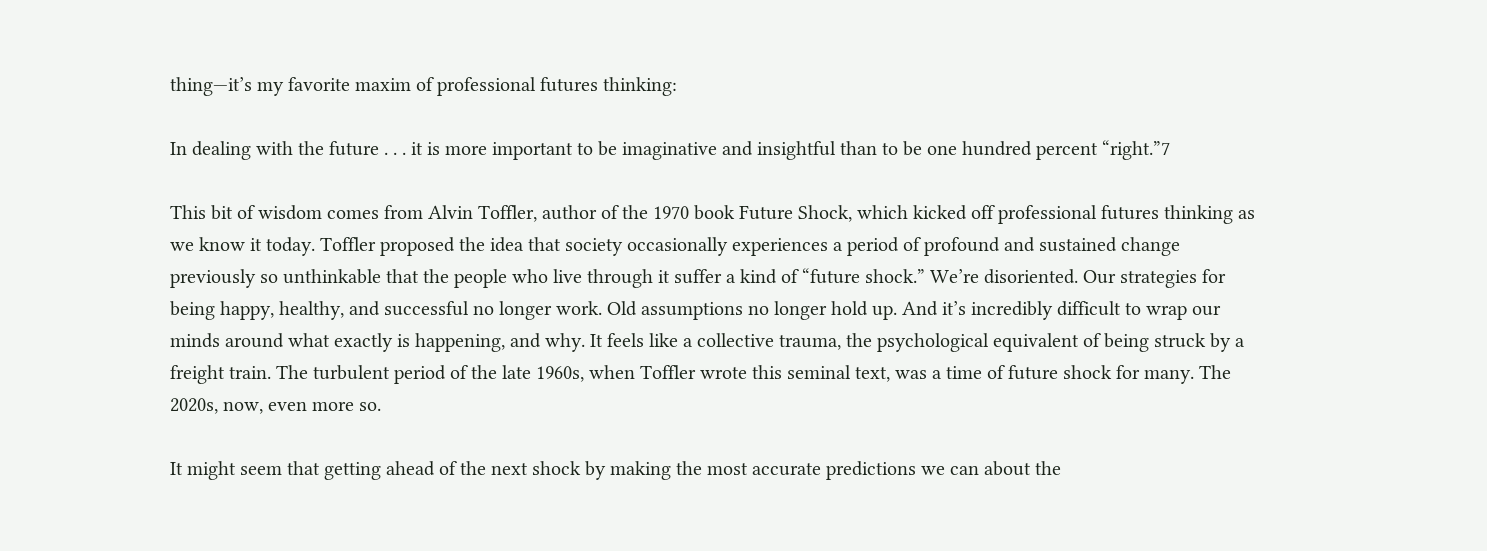thing—it’s my favorite maxim of professional futures thinking:

In dealing with the future . . . it is more important to be imaginative and insightful than to be one hundred percent “right.”7

This bit of wisdom comes from Alvin Toffler, author of the 1970 book Future Shock, which kicked off professional futures thinking as we know it today. Toffler proposed the idea that society occasionally experiences a period of profound and sustained change previously so unthinkable that the people who live through it suffer a kind of “future shock.” We’re disoriented. Our strategies for being happy, healthy, and successful no longer work. Old assumptions no longer hold up. And it’s incredibly difficult to wrap our minds around what exactly is happening, and why. It feels like a collective trauma, the psychological equivalent of being struck by a freight train. The turbulent period of the late 1960s, when Toffler wrote this seminal text, was a time of future shock for many. The 2020s, now, even more so.

It might seem that getting ahead of the next shock by making the most accurate predictions we can about the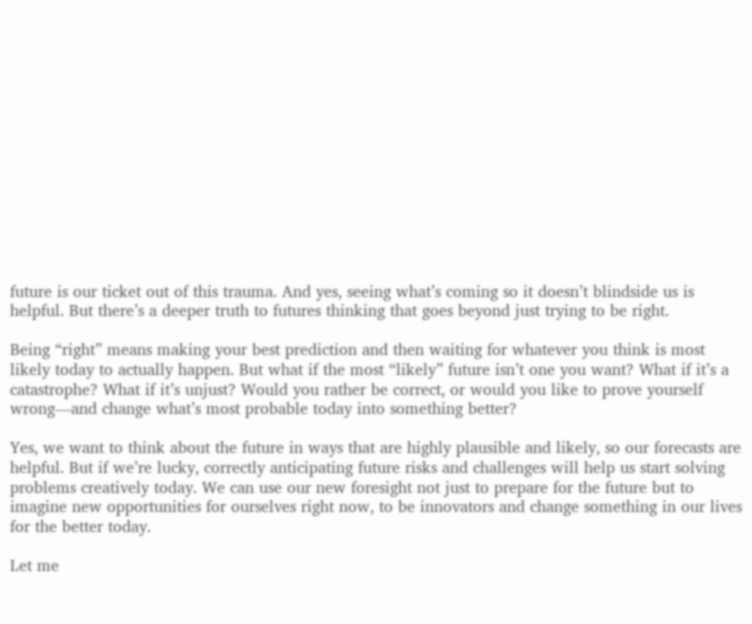future is our ticket out of this trauma. And yes, seeing what’s coming so it doesn’t blindside us is helpful. But there’s a deeper truth to futures thinking that goes beyond just trying to be right.

Being “right” means making your best prediction and then waiting for whatever you think is most likely today to actually happen. But what if the most “likely” future isn’t one you want? What if it’s a catastrophe? What if it’s unjust? Would you rather be correct, or would you like to prove yourself wrong—and change what’s most probable today into something better?

Yes, we want to think about the future in ways that are highly plausible and likely, so our forecasts are helpful. But if we’re lucky, correctly anticipating future risks and challenges will help us start solving problems creatively today. We can use our new foresight not just to prepare for the future but to imagine new opportunities for ourselves right now, to be innovators and change something in our lives for the better today.

Let me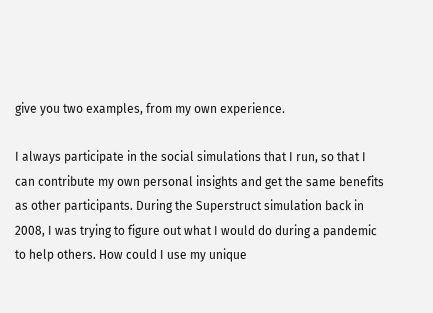give you two examples, from my own experience.

I always participate in the social simulations that I run, so that I can contribute my own personal insights and get the same benefits as other participants. During the Superstruct simulation back in 2008, I was trying to figure out what I would do during a pandemic to help others. How could I use my unique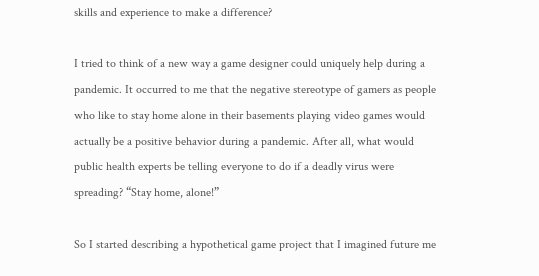skills and experience to make a difference?

I tried to think of a new way a game designer could uniquely help during a pandemic. It occurred to me that the negative stereotype of gamers as people who like to stay home alone in their basements playing video games would actually be a positive behavior during a pandemic. After all, what would public health experts be telling everyone to do if a deadly virus were spreading? “Stay home, alone!”

So I started describing a hypothetical game project that I imagined future me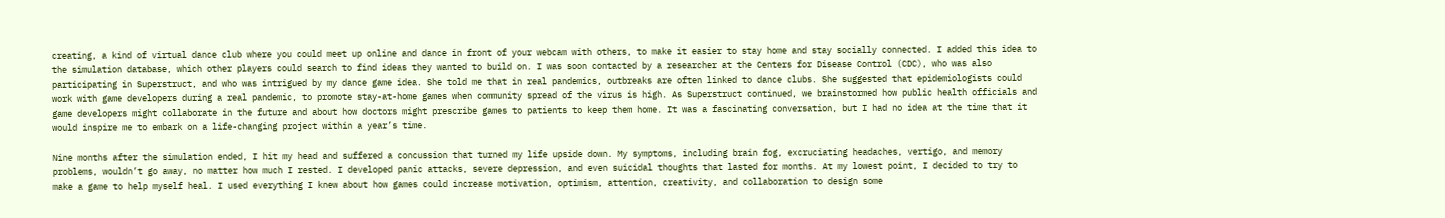creating, a kind of virtual dance club where you could meet up online and dance in front of your webcam with others, to make it easier to stay home and stay socially connected. I added this idea to the simulation database, which other players could search to find ideas they wanted to build on. I was soon contacted by a researcher at the Centers for Disease Control (CDC), who was also participating in Superstruct, and who was intrigued by my dance game idea. She told me that in real pandemics, outbreaks are often linked to dance clubs. She suggested that epidemiologists could work with game developers during a real pandemic, to promote stay-at-home games when community spread of the virus is high. As Superstruct continued, we brainstormed how public health officials and game developers might collaborate in the future and about how doctors might prescribe games to patients to keep them home. It was a fascinating conversation, but I had no idea at the time that it would inspire me to embark on a life-changing project within a year’s time.

Nine months after the simulation ended, I hit my head and suffered a concussion that turned my life upside down. My symptoms, including brain fog, excruciating headaches, vertigo, and memory problems, wouldn’t go away, no matter how much I rested. I developed panic attacks, severe depression, and even suicidal thoughts that lasted for months. At my lowest point, I decided to try to make a game to help myself heal. I used everything I knew about how games could increase motivation, optimism, attention, creativity, and collaboration to design some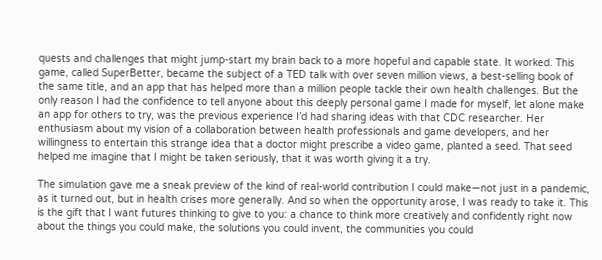quests and challenges that might jump-start my brain back to a more hopeful and capable state. It worked. This game, called SuperBetter, became the subject of a TED talk with over seven million views, a best-selling book of the same title, and an app that has helped more than a million people tackle their own health challenges. But the only reason I had the confidence to tell anyone about this deeply personal game I made for myself, let alone make an app for others to try, was the previous experience I’d had sharing ideas with that CDC researcher. Her enthusiasm about my vision of a collaboration between health professionals and game developers, and her willingness to entertain this strange idea that a doctor might prescribe a video game, planted a seed. That seed helped me imagine that I might be taken seriously, that it was worth giving it a try.

The simulation gave me a sneak preview of the kind of real-world contribution I could make—not just in a pandemic, as it turned out, but in health crises more generally. And so when the opportunity arose, I was ready to take it. This is the gift that I want futures thinking to give to you: a chance to think more creatively and confidently right now about the things you could make, the solutions you could invent, the communities you could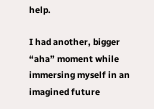help.

I had another, bigger “aha” moment while immersing myself in an imagined future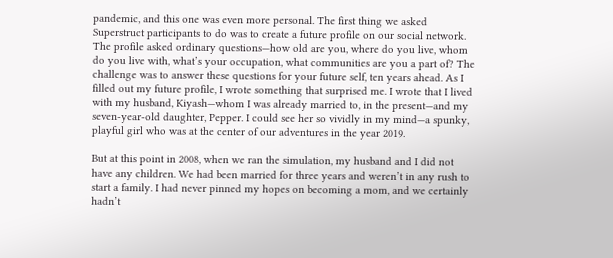pandemic, and this one was even more personal. The first thing we asked Superstruct participants to do was to create a future profile on our social network. The profile asked ordinary questions—how old are you, where do you live, whom do you live with, what’s your occupation, what communities are you a part of? The challenge was to answer these questions for your future self, ten years ahead. As I filled out my future profile, I wrote something that surprised me. I wrote that I lived with my husband, Kiyash—whom I was already married to, in the present—and my seven-year-old daughter, Pepper. I could see her so vividly in my mind—a spunky, playful girl who was at the center of our adventures in the year 2019.

But at this point in 2008, when we ran the simulation, my husband and I did not have any children. We had been married for three years and weren’t in any rush to start a family. I had never pinned my hopes on becoming a mom, and we certainly hadn’t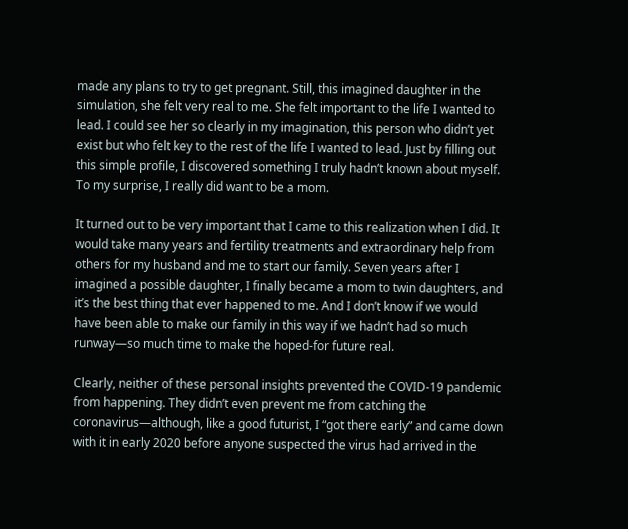made any plans to try to get pregnant. Still, this imagined daughter in the simulation, she felt very real to me. She felt important to the life I wanted to lead. I could see her so clearly in my imagination, this person who didn’t yet exist but who felt key to the rest of the life I wanted to lead. Just by filling out this simple profile, I discovered something I truly hadn’t known about myself. To my surprise, I really did want to be a mom.

It turned out to be very important that I came to this realization when I did. It would take many years and fertility treatments and extraordinary help from others for my husband and me to start our family. Seven years after I imagined a possible daughter, I finally became a mom to twin daughters, and it’s the best thing that ever happened to me. And I don’t know if we would have been able to make our family in this way if we hadn’t had so much runway—so much time to make the hoped-for future real.

Clearly, neither of these personal insights prevented the COVID-19 pandemic from happening. They didn’t even prevent me from catching the coronavirus—although, like a good futurist, I “got there early” and came down with it in early 2020 before anyone suspected the virus had arrived in the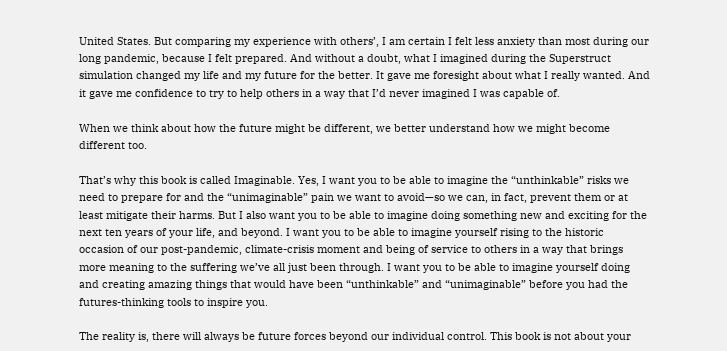United States. But comparing my experience with others’, I am certain I felt less anxiety than most during our long pandemic, because I felt prepared. And without a doubt, what I imagined during the Superstruct simulation changed my life and my future for the better. It gave me foresight about what I really wanted. And it gave me confidence to try to help others in a way that I’d never imagined I was capable of.

When we think about how the future might be different, we better understand how we might become different too.

That’s why this book is called Imaginable. Yes, I want you to be able to imagine the “unthinkable” risks we need to prepare for and the “unimaginable” pain we want to avoid—so we can, in fact, prevent them or at least mitigate their harms. But I also want you to be able to imagine doing something new and exciting for the next ten years of your life, and beyond. I want you to be able to imagine yourself rising to the historic occasion of our post-pandemic, climate-crisis moment and being of service to others in a way that brings more meaning to the suffering we’ve all just been through. I want you to be able to imagine yourself doing and creating amazing things that would have been “unthinkable” and “unimaginable” before you had the futures-thinking tools to inspire you.

The reality is, there will always be future forces beyond our individual control. This book is not about your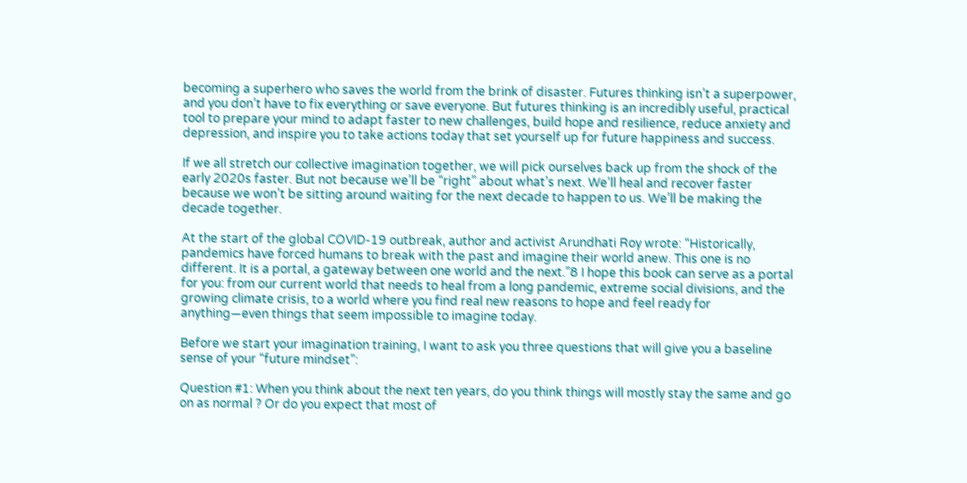becoming a superhero who saves the world from the brink of disaster. Futures thinking isn’t a superpower, and you don’t have to fix everything or save everyone. But futures thinking is an incredibly useful, practical tool to prepare your mind to adapt faster to new challenges, build hope and resilience, reduce anxiety and depression, and inspire you to take actions today that set yourself up for future happiness and success.

If we all stretch our collective imagination together, we will pick ourselves back up from the shock of the early 2020s faster. But not because we’ll be “right” about what’s next. We’ll heal and recover faster because we won’t be sitting around waiting for the next decade to happen to us. We’ll be making the decade together.

At the start of the global COVID-19 outbreak, author and activist Arundhati Roy wrote: “Historically, pandemics have forced humans to break with the past and imagine their world anew. This one is no different. It is a portal, a gateway between one world and the next.”8 I hope this book can serve as a portal for you: from our current world that needs to heal from a long pandemic, extreme social divisions, and the growing climate crisis, to a world where you find real new reasons to hope and feel ready for anything—even things that seem impossible to imagine today.

Before we start your imagination training, I want to ask you three questions that will give you a baseline sense of your “future mindset”:

Question #1: When you think about the next ten years, do you think things will mostly stay the same and go on as normal ? Or do you expect that most of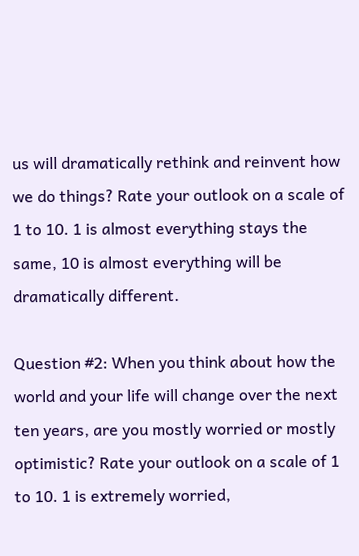us will dramatically rethink and reinvent how we do things? Rate your outlook on a scale of 1 to 10. 1 is almost everything stays the same, 10 is almost everything will be dramatically different.

Question #2: When you think about how the world and your life will change over the next ten years, are you mostly worried or mostly optimistic? Rate your outlook on a scale of 1 to 10. 1 is extremely worried,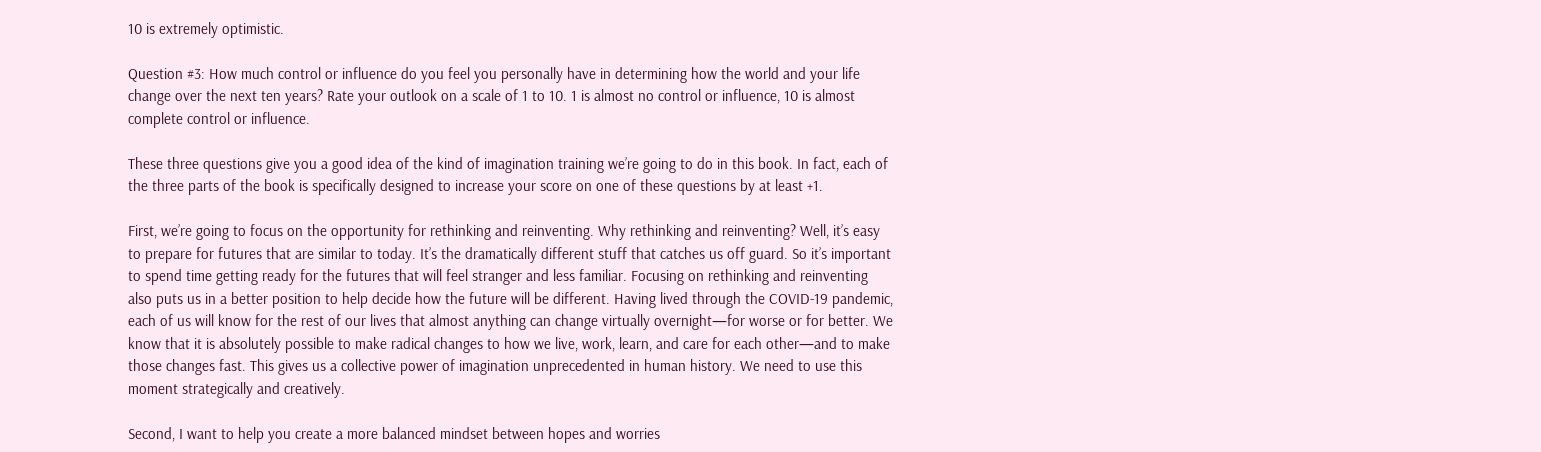10 is extremely optimistic.

Question #3: How much control or influence do you feel you personally have in determining how the world and your life change over the next ten years? Rate your outlook on a scale of 1 to 10. 1 is almost no control or influence, 10 is almost complete control or influence.

These three questions give you a good idea of the kind of imagination training we’re going to do in this book. In fact, each of the three parts of the book is specifically designed to increase your score on one of these questions by at least +1.

First, we’re going to focus on the opportunity for rethinking and reinventing. Why rethinking and reinventing? Well, it’s easy to prepare for futures that are similar to today. It’s the dramatically different stuff that catches us off guard. So it’s important to spend time getting ready for the futures that will feel stranger and less familiar. Focusing on rethinking and reinventing also puts us in a better position to help decide how the future will be different. Having lived through the COVID-19 pandemic, each of us will know for the rest of our lives that almost anything can change virtually overnight—for worse or for better. We know that it is absolutely possible to make radical changes to how we live, work, learn, and care for each other—and to make those changes fast. This gives us a collective power of imagination unprecedented in human history. We need to use this moment strategically and creatively.

Second, I want to help you create a more balanced mindset between hopes and worries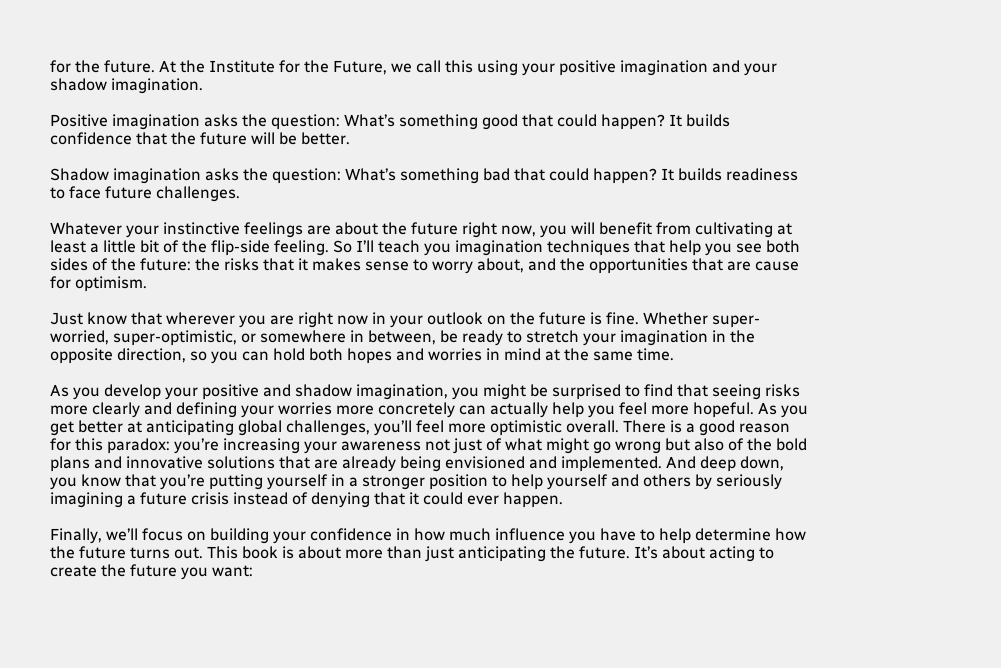for the future. At the Institute for the Future, we call this using your positive imagination and your shadow imagination.

Positive imagination asks the question: What’s something good that could happen? It builds confidence that the future will be better.

Shadow imagination asks the question: What’s something bad that could happen? It builds readiness to face future challenges.

Whatever your instinctive feelings are about the future right now, you will benefit from cultivating at least a little bit of the flip-side feeling. So I’ll teach you imagination techniques that help you see both sides of the future: the risks that it makes sense to worry about, and the opportunities that are cause for optimism.

Just know that wherever you are right now in your outlook on the future is fine. Whether super-worried, super-optimistic, or somewhere in between, be ready to stretch your imagination in the opposite direction, so you can hold both hopes and worries in mind at the same time.

As you develop your positive and shadow imagination, you might be surprised to find that seeing risks more clearly and defining your worries more concretely can actually help you feel more hopeful. As you get better at anticipating global challenges, you’ll feel more optimistic overall. There is a good reason for this paradox: you’re increasing your awareness not just of what might go wrong but also of the bold plans and innovative solutions that are already being envisioned and implemented. And deep down, you know that you’re putting yourself in a stronger position to help yourself and others by seriously imagining a future crisis instead of denying that it could ever happen.

Finally, we’ll focus on building your confidence in how much influence you have to help determine how the future turns out. This book is about more than just anticipating the future. It’s about acting to create the future you want: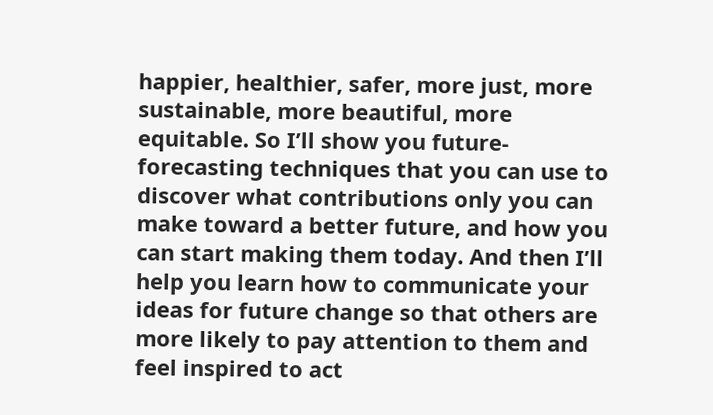happier, healthier, safer, more just, more sustainable, more beautiful, more equitable. So I’ll show you future-forecasting techniques that you can use to discover what contributions only you can make toward a better future, and how you can start making them today. And then I’ll help you learn how to communicate your ideas for future change so that others are more likely to pay attention to them and feel inspired to act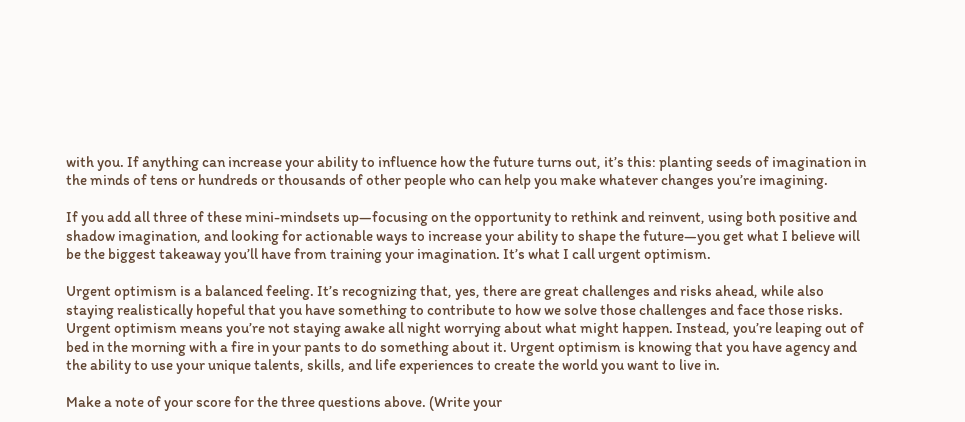with you. If anything can increase your ability to influence how the future turns out, it’s this: planting seeds of imagination in the minds of tens or hundreds or thousands of other people who can help you make whatever changes you’re imagining.

If you add all three of these mini-mindsets up—focusing on the opportunity to rethink and reinvent, using both positive and shadow imagination, and looking for actionable ways to increase your ability to shape the future—you get what I believe will be the biggest takeaway you’ll have from training your imagination. It’s what I call urgent optimism.

Urgent optimism is a balanced feeling. It’s recognizing that, yes, there are great challenges and risks ahead, while also staying realistically hopeful that you have something to contribute to how we solve those challenges and face those risks. Urgent optimism means you’re not staying awake all night worrying about what might happen. Instead, you’re leaping out of bed in the morning with a fire in your pants to do something about it. Urgent optimism is knowing that you have agency and the ability to use your unique talents, skills, and life experiences to create the world you want to live in.

Make a note of your score for the three questions above. (Write your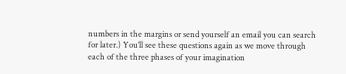numbers in the margins or send yourself an email you can search for later.) You’ll see these questions again as we move through each of the three phases of your imagination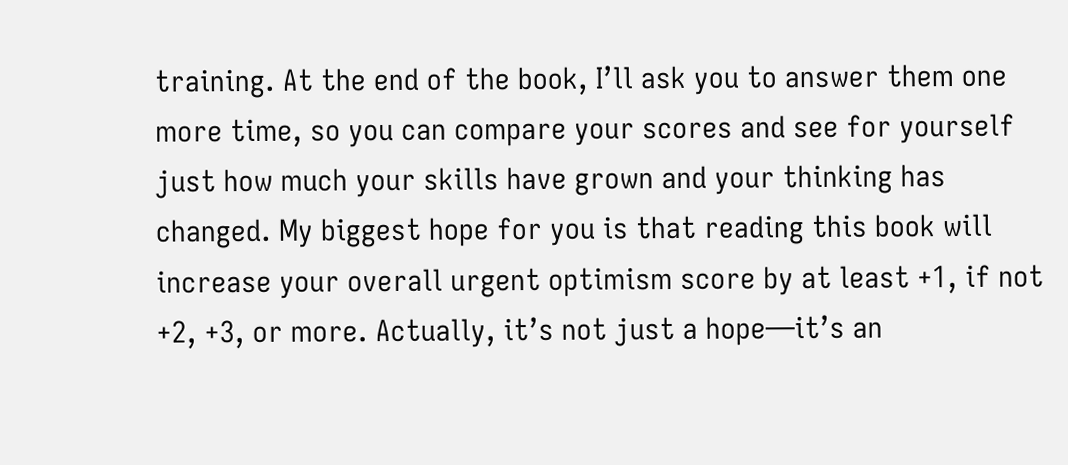training. At the end of the book, I’ll ask you to answer them one more time, so you can compare your scores and see for yourself just how much your skills have grown and your thinking has changed. My biggest hope for you is that reading this book will increase your overall urgent optimism score by at least +1, if not +2, +3, or more. Actually, it’s not just a hope—it’s an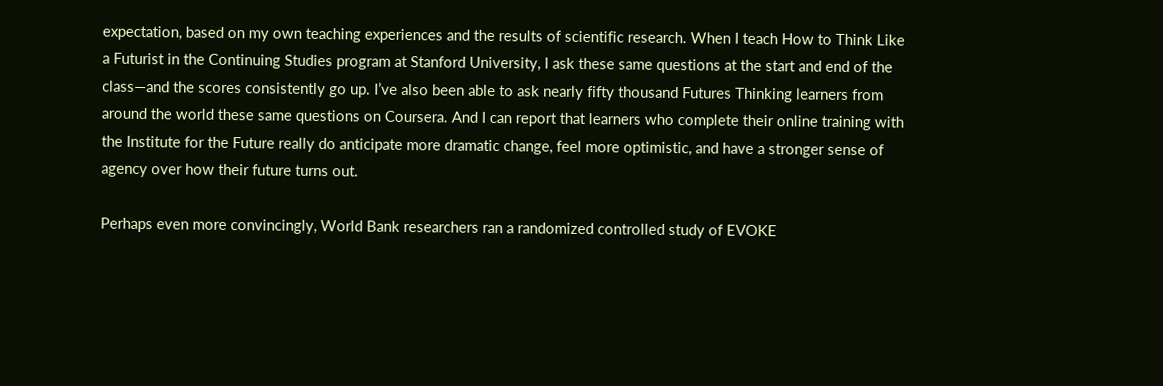expectation, based on my own teaching experiences and the results of scientific research. When I teach How to Think Like a Futurist in the Continuing Studies program at Stanford University, I ask these same questions at the start and end of the class—and the scores consistently go up. I’ve also been able to ask nearly fifty thousand Futures Thinking learners from around the world these same questions on Coursera. And I can report that learners who complete their online training with the Institute for the Future really do anticipate more dramatic change, feel more optimistic, and have a stronger sense of agency over how their future turns out.

Perhaps even more convincingly, World Bank researchers ran a randomized controlled study of EVOKE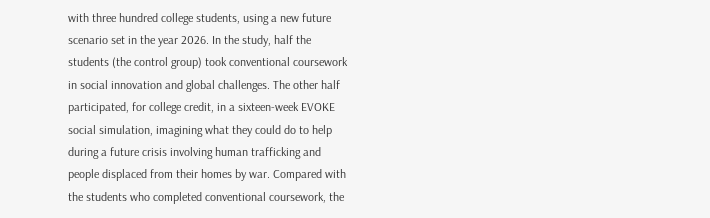with three hundred college students, using a new future scenario set in the year 2026. In the study, half the students (the control group) took conventional coursework in social innovation and global challenges. The other half participated, for college credit, in a sixteen-week EVOKE social simulation, imagining what they could do to help during a future crisis involving human trafficking and people displaced from their homes by war. Compared with the students who completed conventional coursework, the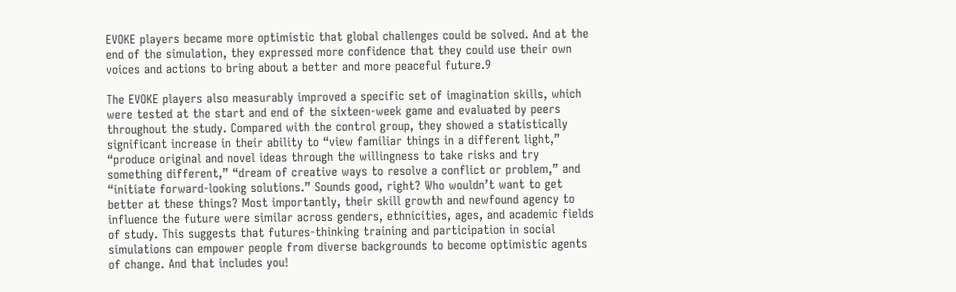EVOKE players became more optimistic that global challenges could be solved. And at the end of the simulation, they expressed more confidence that they could use their own voices and actions to bring about a better and more peaceful future.9

The EVOKE players also measurably improved a specific set of imagination skills, which were tested at the start and end of the sixteen-week game and evaluated by peers throughout the study. Compared with the control group, they showed a statistically significant increase in their ability to “view familiar things in a different light,” “produce original and novel ideas through the willingness to take risks and try something different,” “dream of creative ways to resolve a conflict or problem,” and “initiate forward-looking solutions.” Sounds good, right? Who wouldn’t want to get better at these things? Most importantly, their skill growth and newfound agency to influence the future were similar across genders, ethnicities, ages, and academic fields of study. This suggests that futures-thinking training and participation in social simulations can empower people from diverse backgrounds to become optimistic agents of change. And that includes you!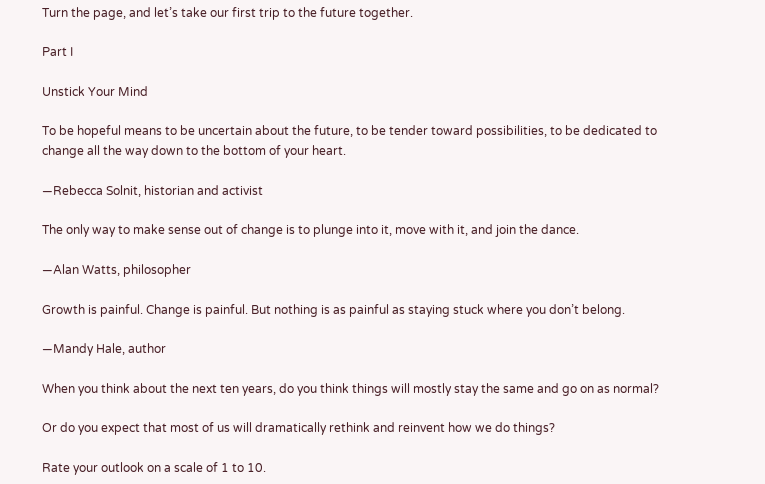Turn the page, and let’s take our first trip to the future together.

Part I

Unstick Your Mind

To be hopeful means to be uncertain about the future, to be tender toward possibilities, to be dedicated to change all the way down to the bottom of your heart.

—Rebecca Solnit, historian and activist

The only way to make sense out of change is to plunge into it, move with it, and join the dance.

—Alan Watts, philosopher

Growth is painful. Change is painful. But nothing is as painful as staying stuck where you don’t belong.

—Mandy Hale, author

When you think about the next ten years, do you think things will mostly stay the same and go on as normal?

Or do you expect that most of us will dramatically rethink and reinvent how we do things?

Rate your outlook on a scale of 1 to 10.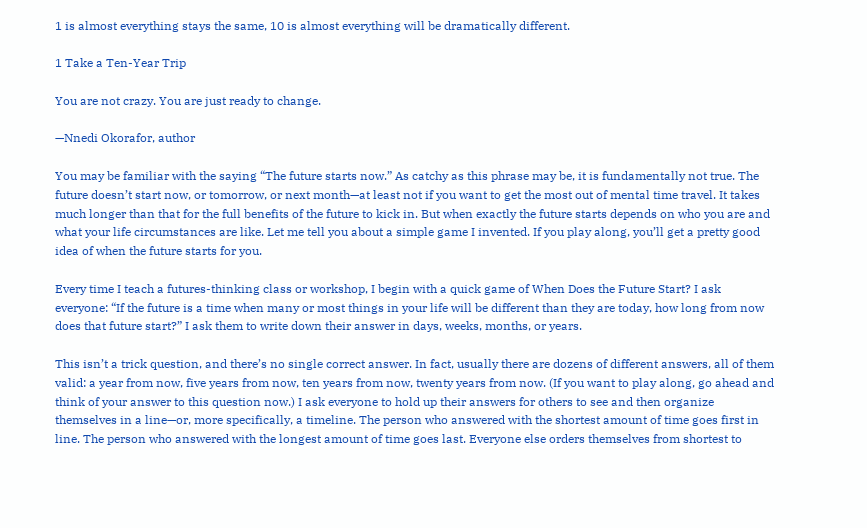1 is almost everything stays the same, 10 is almost everything will be dramatically different.

1 Take a Ten-Year Trip

You are not crazy. You are just ready to change.

—Nnedi Okorafor, author

You may be familiar with the saying “The future starts now.” As catchy as this phrase may be, it is fundamentally not true. The future doesn’t start now, or tomorrow, or next month—at least not if you want to get the most out of mental time travel. It takes much longer than that for the full benefits of the future to kick in. But when exactly the future starts depends on who you are and what your life circumstances are like. Let me tell you about a simple game I invented. If you play along, you’ll get a pretty good idea of when the future starts for you.

Every time I teach a futures-thinking class or workshop, I begin with a quick game of When Does the Future Start? I ask everyone: “If the future is a time when many or most things in your life will be different than they are today, how long from now does that future start?” I ask them to write down their answer in days, weeks, months, or years.

This isn’t a trick question, and there’s no single correct answer. In fact, usually there are dozens of different answers, all of them valid: a year from now, five years from now, ten years from now, twenty years from now. (If you want to play along, go ahead and think of your answer to this question now.) I ask everyone to hold up their answers for others to see and then organize themselves in a line—or, more specifically, a timeline. The person who answered with the shortest amount of time goes first in line. The person who answered with the longest amount of time goes last. Everyone else orders themselves from shortest to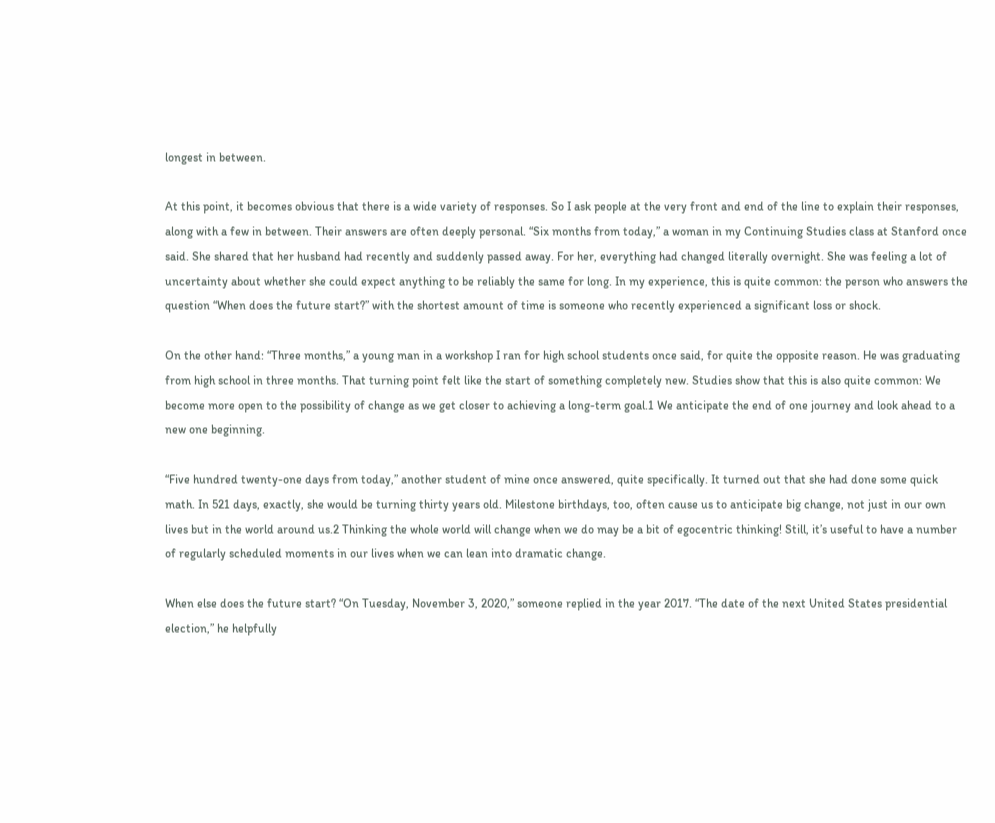longest in between.

At this point, it becomes obvious that there is a wide variety of responses. So I ask people at the very front and end of the line to explain their responses, along with a few in between. Their answers are often deeply personal. “Six months from today,” a woman in my Continuing Studies class at Stanford once said. She shared that her husband had recently and suddenly passed away. For her, everything had changed literally overnight. She was feeling a lot of uncertainty about whether she could expect anything to be reliably the same for long. In my experience, this is quite common: the person who answers the question “When does the future start?” with the shortest amount of time is someone who recently experienced a significant loss or shock.

On the other hand: “Three months,” a young man in a workshop I ran for high school students once said, for quite the opposite reason. He was graduating from high school in three months. That turning point felt like the start of something completely new. Studies show that this is also quite common: We become more open to the possibility of change as we get closer to achieving a long-term goal.1 We anticipate the end of one journey and look ahead to a new one beginning.

“Five hundred twenty-one days from today,” another student of mine once answered, quite specifically. It turned out that she had done some quick math. In 521 days, exactly, she would be turning thirty years old. Milestone birthdays, too, often cause us to anticipate big change, not just in our own lives but in the world around us.2 Thinking the whole world will change when we do may be a bit of egocentric thinking! Still, it’s useful to have a number of regularly scheduled moments in our lives when we can lean into dramatic change.

When else does the future start? “On Tuesday, November 3, 2020,” someone replied in the year 2017. “The date of the next United States presidential election,” he helpfully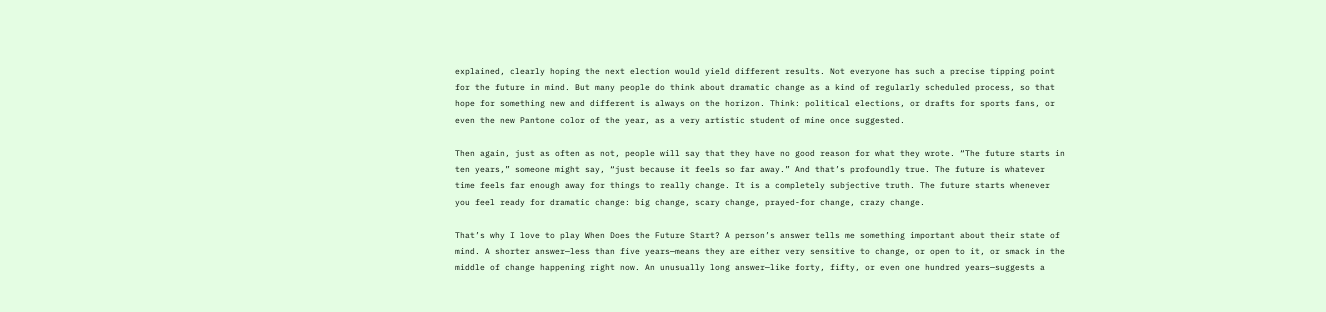explained, clearly hoping the next election would yield different results. Not everyone has such a precise tipping point for the future in mind. But many people do think about dramatic change as a kind of regularly scheduled process, so that hope for something new and different is always on the horizon. Think: political elections, or drafts for sports fans, or even the new Pantone color of the year, as a very artistic student of mine once suggested.

Then again, just as often as not, people will say that they have no good reason for what they wrote. “The future starts in ten years,” someone might say, “just because it feels so far away.” And that’s profoundly true. The future is whatever time feels far enough away for things to really change. It is a completely subjective truth. The future starts whenever you feel ready for dramatic change: big change, scary change, prayed-for change, crazy change.

That’s why I love to play When Does the Future Start? A person’s answer tells me something important about their state of mind. A shorter answer—less than five years—means they are either very sensitive to change, or open to it, or smack in the middle of change happening right now. An unusually long answer—like forty, fifty, or even one hundred years—suggests a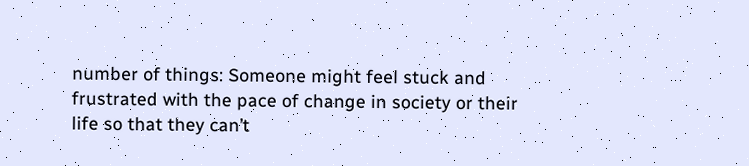number of things: Someone might feel stuck and frustrated with the pace of change in society or their life so that they can’t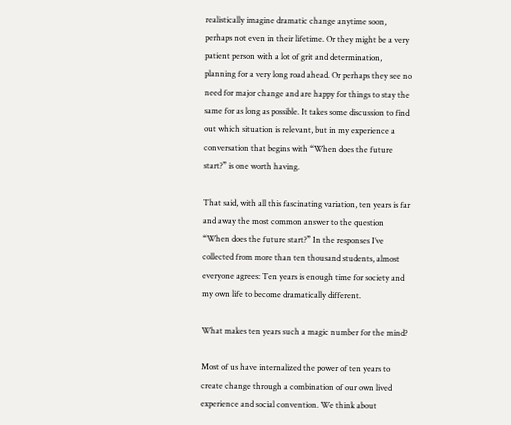realistically imagine dramatic change anytime soon, perhaps not even in their lifetime. Or they might be a very patient person with a lot of grit and determination, planning for a very long road ahead. Or perhaps they see no need for major change and are happy for things to stay the same for as long as possible. It takes some discussion to find out which situation is relevant, but in my experience a conversation that begins with “When does the future start?” is one worth having.

That said, with all this fascinating variation, ten years is far and away the most common answer to the question “When does the future start?” In the responses I’ve collected from more than ten thousand students, almost everyone agrees: Ten years is enough time for society and my own life to become dramatically different.

What makes ten years such a magic number for the mind?

Most of us have internalized the power of ten years to create change through a combination of our own lived experience and social convention. We think about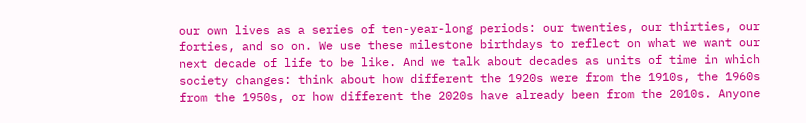our own lives as a series of ten-year-long periods: our twenties, our thirties, our forties, and so on. We use these milestone birthdays to reflect on what we want our next decade of life to be like. And we talk about decades as units of time in which society changes: think about how different the 1920s were from the 1910s, the 1960s from the 1950s, or how different the 2020s have already been from the 2010s. Anyone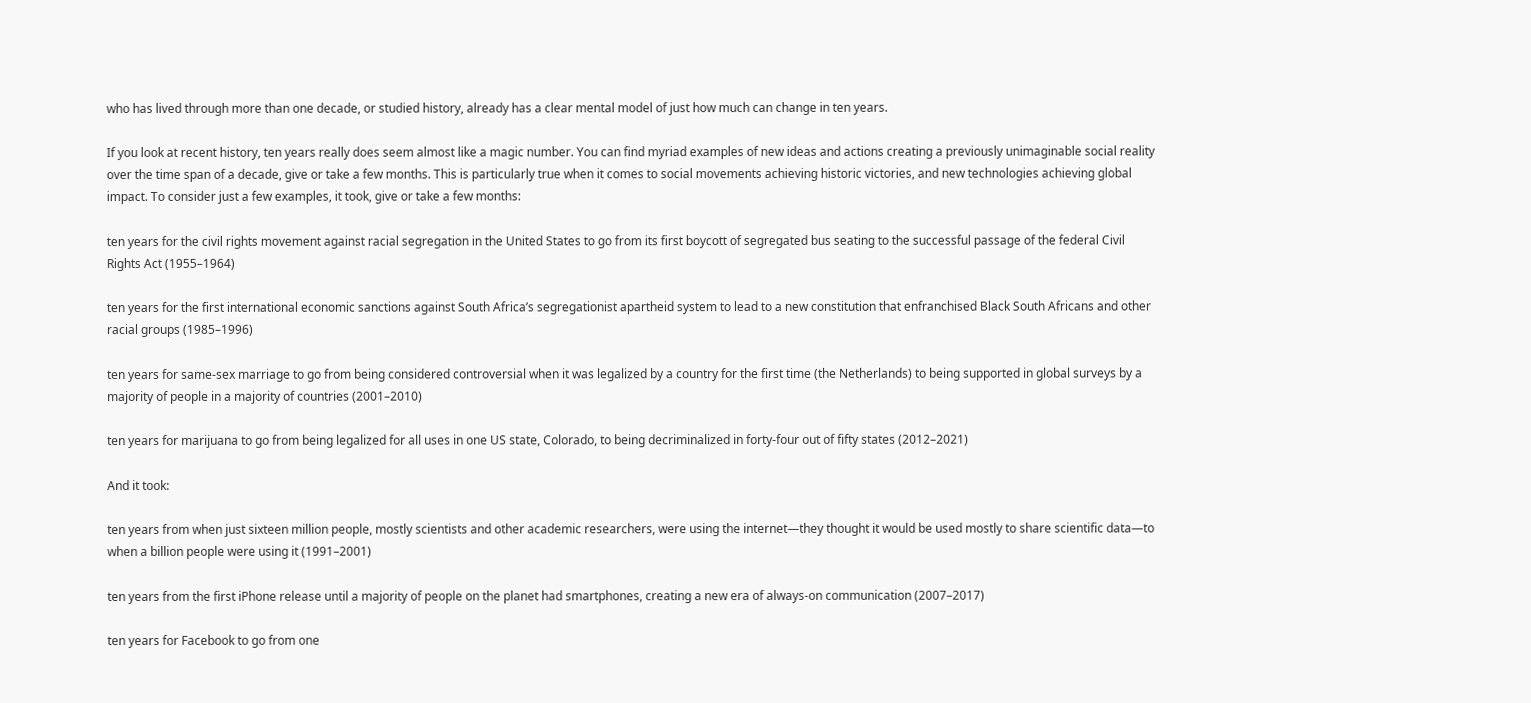who has lived through more than one decade, or studied history, already has a clear mental model of just how much can change in ten years.

If you look at recent history, ten years really does seem almost like a magic number. You can find myriad examples of new ideas and actions creating a previously unimaginable social reality over the time span of a decade, give or take a few months. This is particularly true when it comes to social movements achieving historic victories, and new technologies achieving global impact. To consider just a few examples, it took, give or take a few months:

ten years for the civil rights movement against racial segregation in the United States to go from its first boycott of segregated bus seating to the successful passage of the federal Civil Rights Act (1955–1964)

ten years for the first international economic sanctions against South Africa’s segregationist apartheid system to lead to a new constitution that enfranchised Black South Africans and other racial groups (1985–1996)

ten years for same-sex marriage to go from being considered controversial when it was legalized by a country for the first time (the Netherlands) to being supported in global surveys by a majority of people in a majority of countries (2001–2010)

ten years for marijuana to go from being legalized for all uses in one US state, Colorado, to being decriminalized in forty-four out of fifty states (2012–2021)

And it took:

ten years from when just sixteen million people, mostly scientists and other academic researchers, were using the internet—they thought it would be used mostly to share scientific data—to when a billion people were using it (1991–2001)

ten years from the first iPhone release until a majority of people on the planet had smartphones, creating a new era of always-on communication (2007–2017)

ten years for Facebook to go from one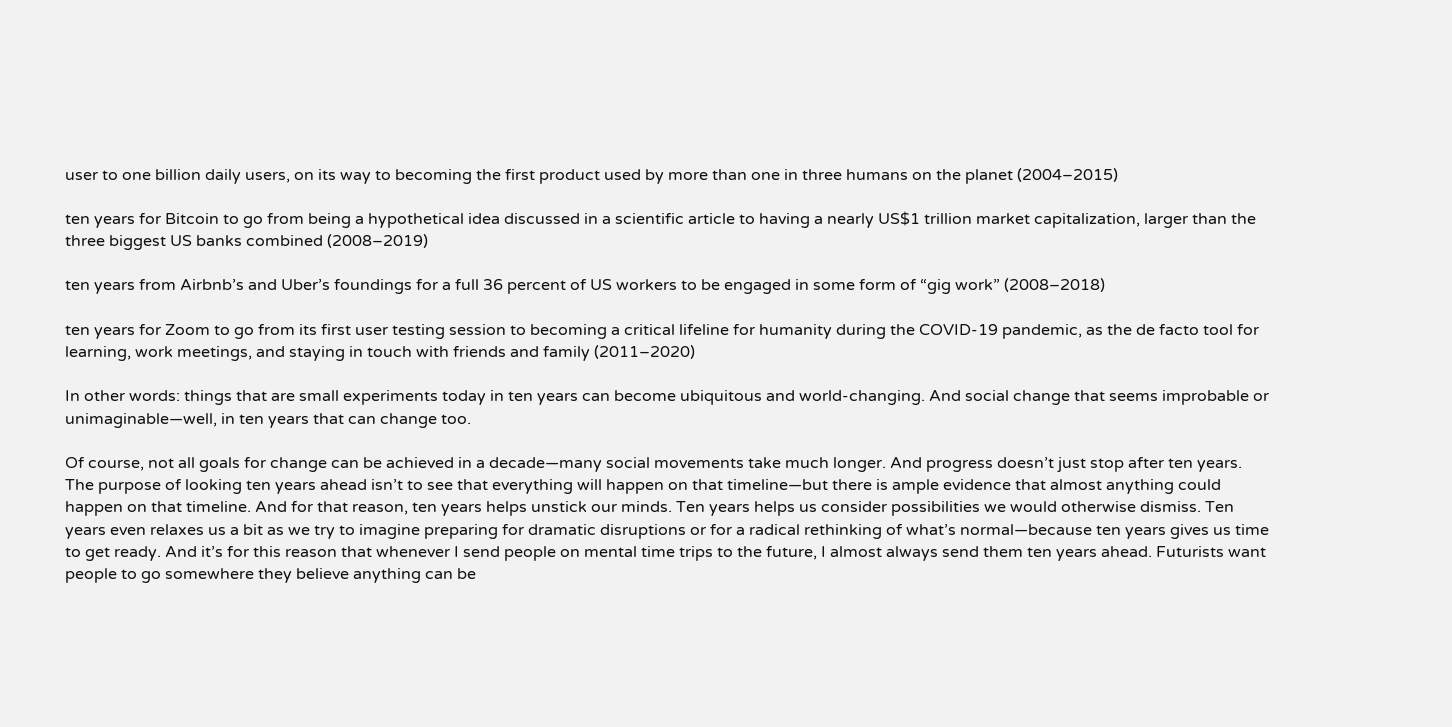user to one billion daily users, on its way to becoming the first product used by more than one in three humans on the planet (2004–2015)

ten years for Bitcoin to go from being a hypothetical idea discussed in a scientific article to having a nearly US$1 trillion market capitalization, larger than the three biggest US banks combined (2008–2019)

ten years from Airbnb’s and Uber’s foundings for a full 36 percent of US workers to be engaged in some form of “gig work” (2008–2018)

ten years for Zoom to go from its first user testing session to becoming a critical lifeline for humanity during the COVID-19 pandemic, as the de facto tool for learning, work meetings, and staying in touch with friends and family (2011–2020)

In other words: things that are small experiments today in ten years can become ubiquitous and world-changing. And social change that seems improbable or unimaginable—well, in ten years that can change too.

Of course, not all goals for change can be achieved in a decade—many social movements take much longer. And progress doesn’t just stop after ten years. The purpose of looking ten years ahead isn’t to see that everything will happen on that timeline—but there is ample evidence that almost anything could happen on that timeline. And for that reason, ten years helps unstick our minds. Ten years helps us consider possibilities we would otherwise dismiss. Ten years even relaxes us a bit as we try to imagine preparing for dramatic disruptions or for a radical rethinking of what’s normal—because ten years gives us time to get ready. And it’s for this reason that whenever I send people on mental time trips to the future, I almost always send them ten years ahead. Futurists want people to go somewhere they believe anything can be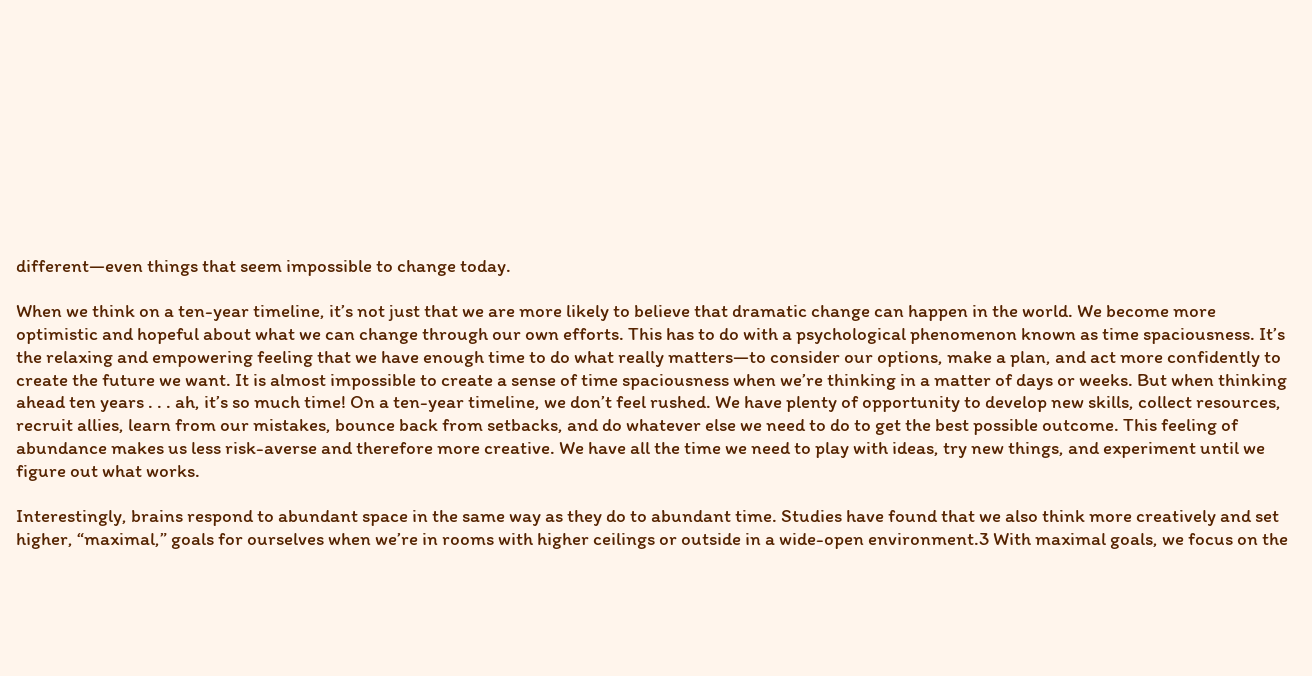different—even things that seem impossible to change today.

When we think on a ten-year timeline, it’s not just that we are more likely to believe that dramatic change can happen in the world. We become more optimistic and hopeful about what we can change through our own efforts. This has to do with a psychological phenomenon known as time spaciousness. It’s the relaxing and empowering feeling that we have enough time to do what really matters—to consider our options, make a plan, and act more confidently to create the future we want. It is almost impossible to create a sense of time spaciousness when we’re thinking in a matter of days or weeks. But when thinking ahead ten years . . . ah, it’s so much time! On a ten-year timeline, we don’t feel rushed. We have plenty of opportunity to develop new skills, collect resources, recruit allies, learn from our mistakes, bounce back from setbacks, and do whatever else we need to do to get the best possible outcome. This feeling of abundance makes us less risk-averse and therefore more creative. We have all the time we need to play with ideas, try new things, and experiment until we figure out what works.

Interestingly, brains respond to abundant space in the same way as they do to abundant time. Studies have found that we also think more creatively and set higher, “maximal,” goals for ourselves when we’re in rooms with higher ceilings or outside in a wide-open environment.3 With maximal goals, we focus on the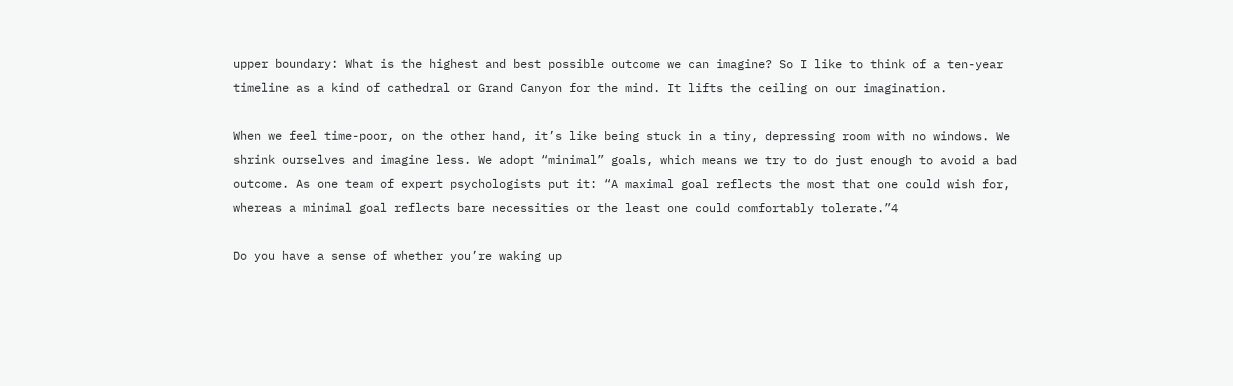upper boundary: What is the highest and best possible outcome we can imagine? So I like to think of a ten-year timeline as a kind of cathedral or Grand Canyon for the mind. It lifts the ceiling on our imagination.

When we feel time-poor, on the other hand, it’s like being stuck in a tiny, depressing room with no windows. We shrink ourselves and imagine less. We adopt “minimal” goals, which means we try to do just enough to avoid a bad outcome. As one team of expert psychologists put it: “A maximal goal reflects the most that one could wish for, whereas a minimal goal reflects bare necessities or the least one could comfortably tolerate.”4

Do you have a sense of whether you’re waking up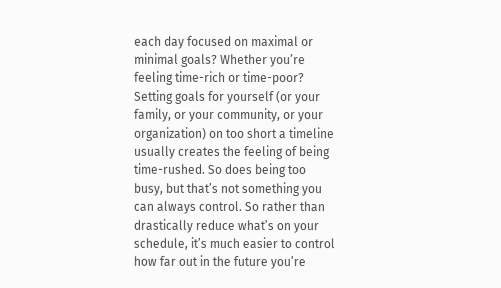each day focused on maximal or minimal goals? Whether you’re feeling time-rich or time-poor? Setting goals for yourself (or your family, or your community, or your organization) on too short a timeline usually creates the feeling of being time-rushed. So does being too busy, but that’s not something you can always control. So rather than drastically reduce what’s on your schedule, it’s much easier to control how far out in the future you’re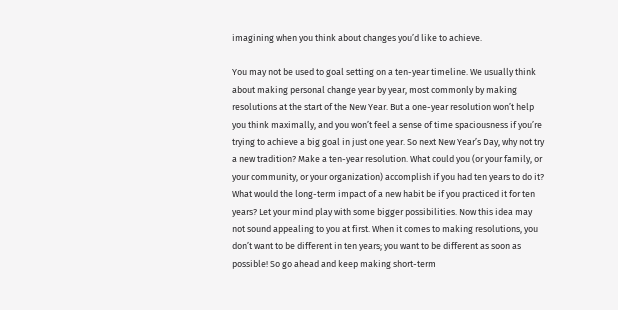imagining when you think about changes you’d like to achieve.

You may not be used to goal setting on a ten-year timeline. We usually think about making personal change year by year, most commonly by making resolutions at the start of the New Year. But a one-year resolution won’t help you think maximally, and you won’t feel a sense of time spaciousness if you’re trying to achieve a big goal in just one year. So next New Year’s Day, why not try a new tradition? Make a ten-year resolution. What could you (or your family, or your community, or your organization) accomplish if you had ten years to do it? What would the long-term impact of a new habit be if you practiced it for ten years? Let your mind play with some bigger possibilities. Now this idea may not sound appealing to you at first. When it comes to making resolutions, you don’t want to be different in ten years; you want to be different as soon as possible! So go ahead and keep making short-term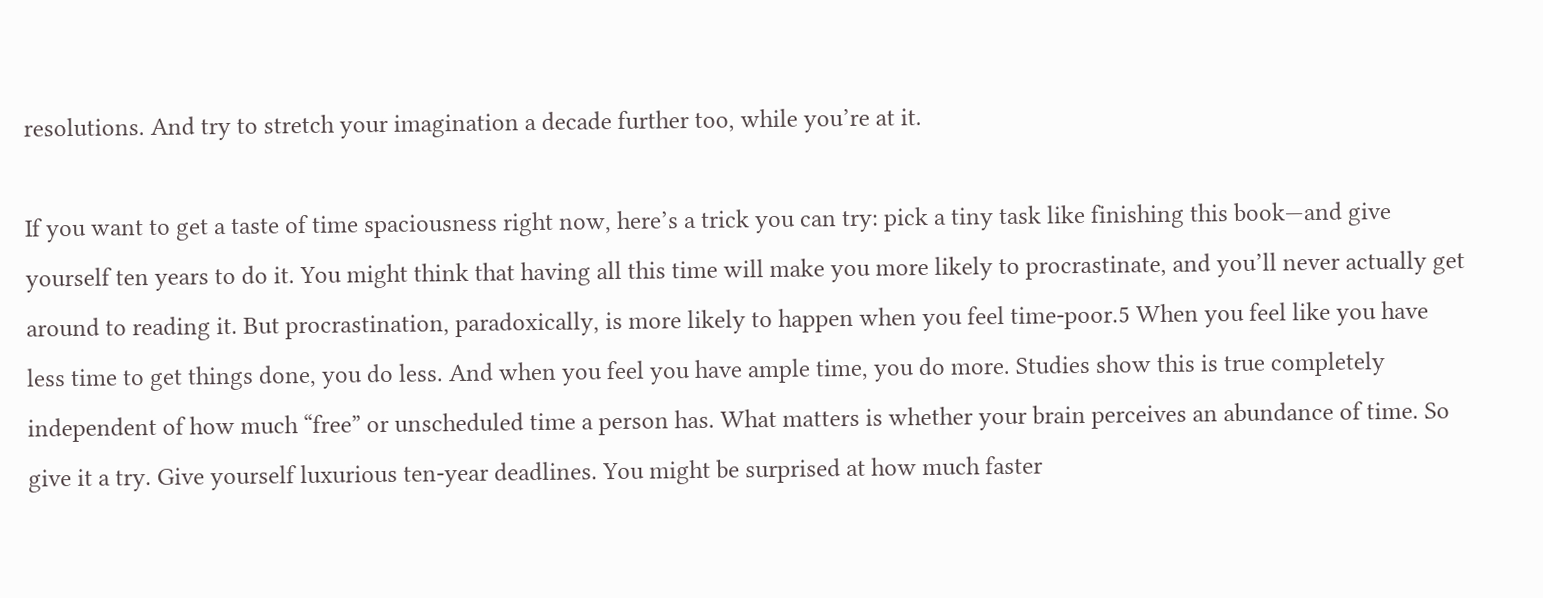resolutions. And try to stretch your imagination a decade further too, while you’re at it.

If you want to get a taste of time spaciousness right now, here’s a trick you can try: pick a tiny task like finishing this book—and give yourself ten years to do it. You might think that having all this time will make you more likely to procrastinate, and you’ll never actually get around to reading it. But procrastination, paradoxically, is more likely to happen when you feel time-poor.5 When you feel like you have less time to get things done, you do less. And when you feel you have ample time, you do more. Studies show this is true completely independent of how much “free” or unscheduled time a person has. What matters is whether your brain perceives an abundance of time. So give it a try. Give yourself luxurious ten-year deadlines. You might be surprised at how much faster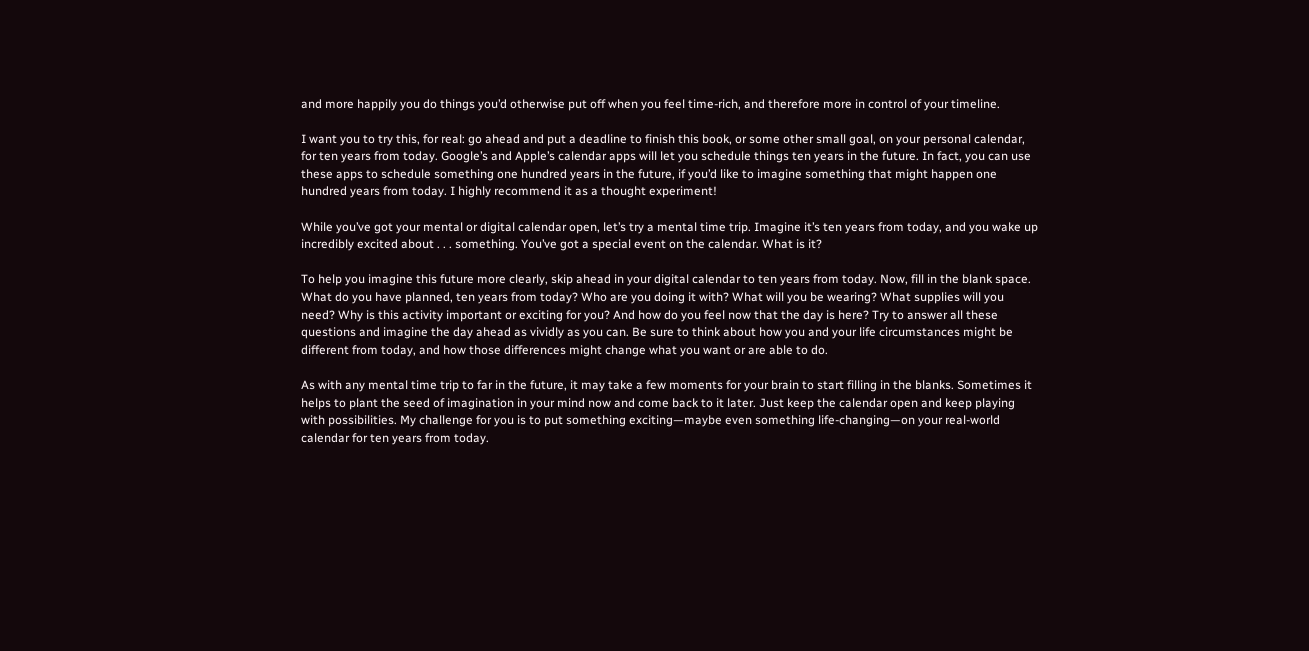and more happily you do things you’d otherwise put off when you feel time-rich, and therefore more in control of your timeline.

I want you to try this, for real: go ahead and put a deadline to finish this book, or some other small goal, on your personal calendar, for ten years from today. Google’s and Apple’s calendar apps will let you schedule things ten years in the future. In fact, you can use these apps to schedule something one hundred years in the future, if you’d like to imagine something that might happen one hundred years from today. I highly recommend it as a thought experiment!

While you’ve got your mental or digital calendar open, let’s try a mental time trip. Imagine it’s ten years from today, and you wake up incredibly excited about . . . something. You’ve got a special event on the calendar. What is it?

To help you imagine this future more clearly, skip ahead in your digital calendar to ten years from today. Now, fill in the blank space. What do you have planned, ten years from today? Who are you doing it with? What will you be wearing? What supplies will you need? Why is this activity important or exciting for you? And how do you feel now that the day is here? Try to answer all these questions and imagine the day ahead as vividly as you can. Be sure to think about how you and your life circumstances might be different from today, and how those differences might change what you want or are able to do.

As with any mental time trip to far in the future, it may take a few moments for your brain to start filling in the blanks. Sometimes it helps to plant the seed of imagination in your mind now and come back to it later. Just keep the calendar open and keep playing with possibilities. My challenge for you is to put something exciting—maybe even something life-changing—on your real-world calendar for ten years from today.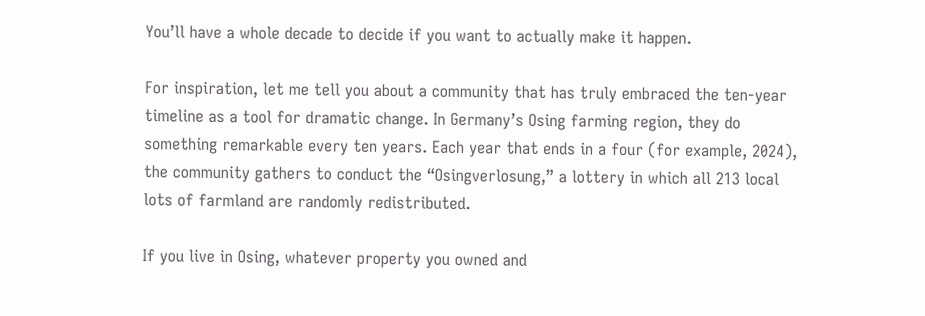You’ll have a whole decade to decide if you want to actually make it happen.

For inspiration, let me tell you about a community that has truly embraced the ten-year timeline as a tool for dramatic change. In Germany’s Osing farming region, they do something remarkable every ten years. Each year that ends in a four (for example, 2024), the community gathers to conduct the “Osingverlosung,” a lottery in which all 213 local lots of farmland are randomly redistributed.

If you live in Osing, whatever property you owned and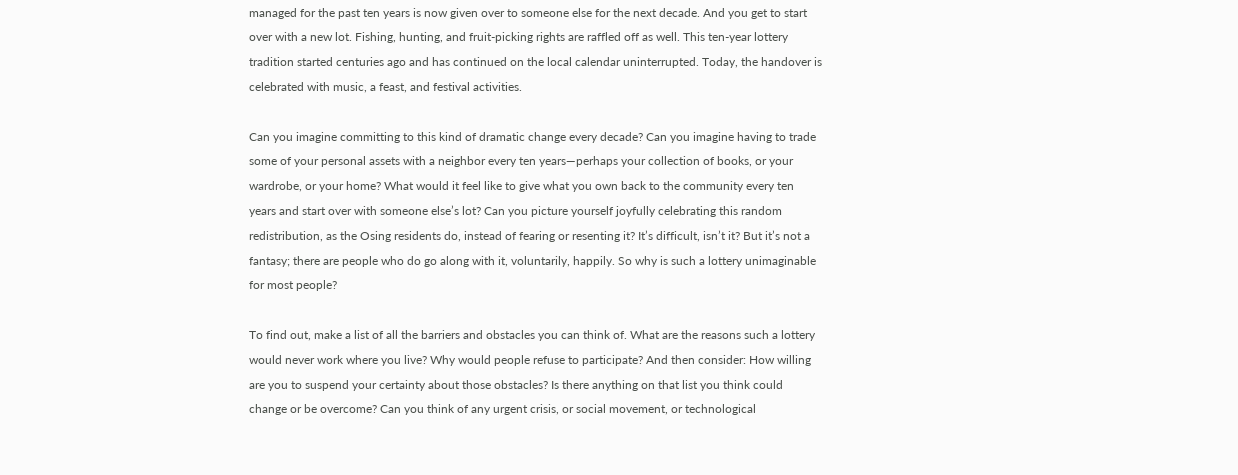managed for the past ten years is now given over to someone else for the next decade. And you get to start over with a new lot. Fishing, hunting, and fruit-picking rights are raffled off as well. This ten-year lottery tradition started centuries ago and has continued on the local calendar uninterrupted. Today, the handover is celebrated with music, a feast, and festival activities.

Can you imagine committing to this kind of dramatic change every decade? Can you imagine having to trade some of your personal assets with a neighbor every ten years—perhaps your collection of books, or your wardrobe, or your home? What would it feel like to give what you own back to the community every ten years and start over with someone else’s lot? Can you picture yourself joyfully celebrating this random redistribution, as the Osing residents do, instead of fearing or resenting it? It’s difficult, isn’t it? But it’s not a fantasy; there are people who do go along with it, voluntarily, happily. So why is such a lottery unimaginable for most people?

To find out, make a list of all the barriers and obstacles you can think of. What are the reasons such a lottery would never work where you live? Why would people refuse to participate? And then consider: How willing are you to suspend your certainty about those obstacles? Is there anything on that list you think could change or be overcome? Can you think of any urgent crisis, or social movement, or technological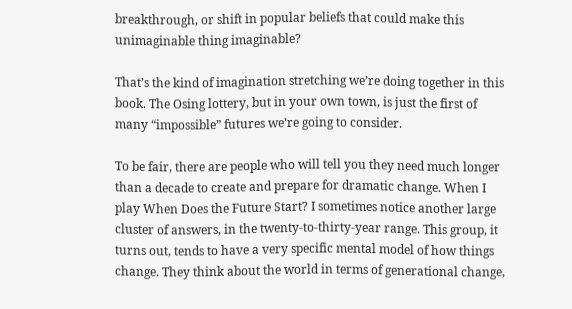breakthrough, or shift in popular beliefs that could make this unimaginable thing imaginable?

That’s the kind of imagination stretching we’re doing together in this book. The Osing lottery, but in your own town, is just the first of many “impossible” futures we’re going to consider.

To be fair, there are people who will tell you they need much longer than a decade to create and prepare for dramatic change. When I play When Does the Future Start? I sometimes notice another large cluster of answers, in the twenty-to-thirty-year range. This group, it turns out, tends to have a very specific mental model of how things change. They think about the world in terms of generational change,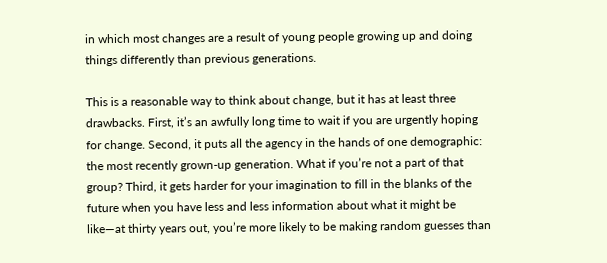in which most changes are a result of young people growing up and doing things differently than previous generations.

This is a reasonable way to think about change, but it has at least three drawbacks. First, it’s an awfully long time to wait if you are urgently hoping for change. Second, it puts all the agency in the hands of one demographic: the most recently grown-up generation. What if you’re not a part of that group? Third, it gets harder for your imagination to fill in the blanks of the future when you have less and less information about what it might be like—at thirty years out, you’re more likely to be making random guesses than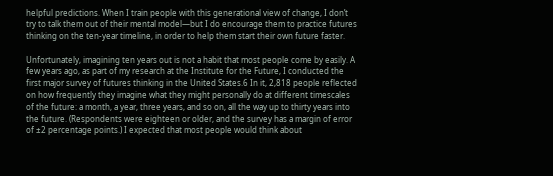helpful predictions. When I train people with this generational view of change, I don’t try to talk them out of their mental model—but I do encourage them to practice futures thinking on the ten-year timeline, in order to help them start their own future faster.

Unfortunately, imagining ten years out is not a habit that most people come by easily. A few years ago, as part of my research at the Institute for the Future, I conducted the first major survey of futures thinking in the United States.6 In it, 2,818 people reflected on how frequently they imagine what they might personally do at different timescales of the future: a month, a year, three years, and so on, all the way up to thirty years into the future. (Respondents were eighteen or older, and the survey has a margin of error of ±2 percentage points.) I expected that most people would think about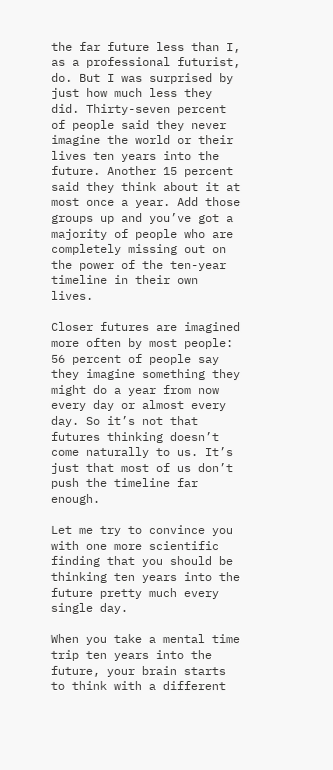the far future less than I, as a professional futurist, do. But I was surprised by just how much less they did. Thirty-seven percent of people said they never imagine the world or their lives ten years into the future. Another 15 percent said they think about it at most once a year. Add those groups up and you’ve got a majority of people who are completely missing out on the power of the ten-year timeline in their own lives.

Closer futures are imagined more often by most people: 56 percent of people say they imagine something they might do a year from now every day or almost every day. So it’s not that futures thinking doesn’t come naturally to us. It’s just that most of us don’t push the timeline far enough.

Let me try to convince you with one more scientific finding that you should be thinking ten years into the future pretty much every single day.

When you take a mental time trip ten years into the future, your brain starts to think with a different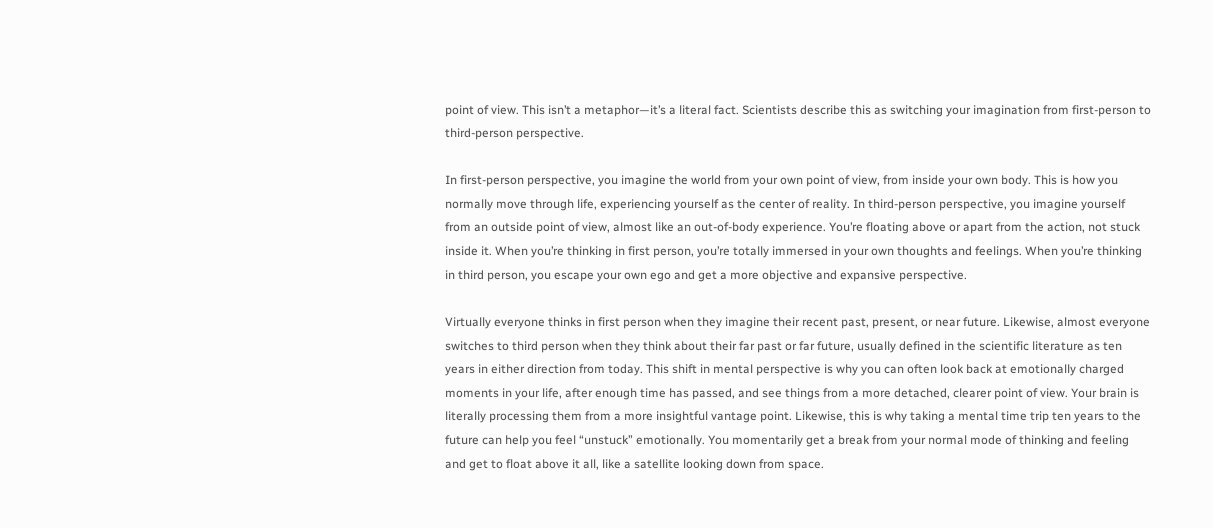point of view. This isn’t a metaphor—it’s a literal fact. Scientists describe this as switching your imagination from first-person to third-person perspective.

In first-person perspective, you imagine the world from your own point of view, from inside your own body. This is how you normally move through life, experiencing yourself as the center of reality. In third-person perspective, you imagine yourself from an outside point of view, almost like an out-of-body experience. You’re floating above or apart from the action, not stuck inside it. When you’re thinking in first person, you’re totally immersed in your own thoughts and feelings. When you’re thinking in third person, you escape your own ego and get a more objective and expansive perspective.

Virtually everyone thinks in first person when they imagine their recent past, present, or near future. Likewise, almost everyone switches to third person when they think about their far past or far future, usually defined in the scientific literature as ten years in either direction from today. This shift in mental perspective is why you can often look back at emotionally charged moments in your life, after enough time has passed, and see things from a more detached, clearer point of view. Your brain is literally processing them from a more insightful vantage point. Likewise, this is why taking a mental time trip ten years to the future can help you feel “unstuck” emotionally. You momentarily get a break from your normal mode of thinking and feeling and get to float above it all, like a satellite looking down from space.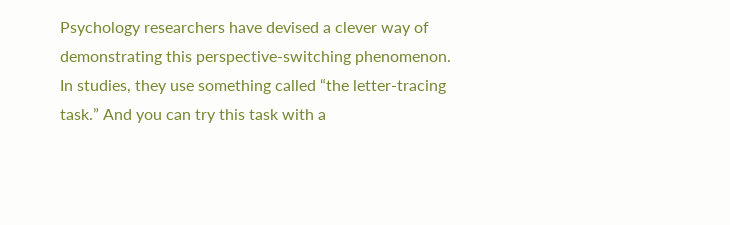Psychology researchers have devised a clever way of demonstrating this perspective-switching phenomenon. In studies, they use something called “the letter-tracing task.” And you can try this task with a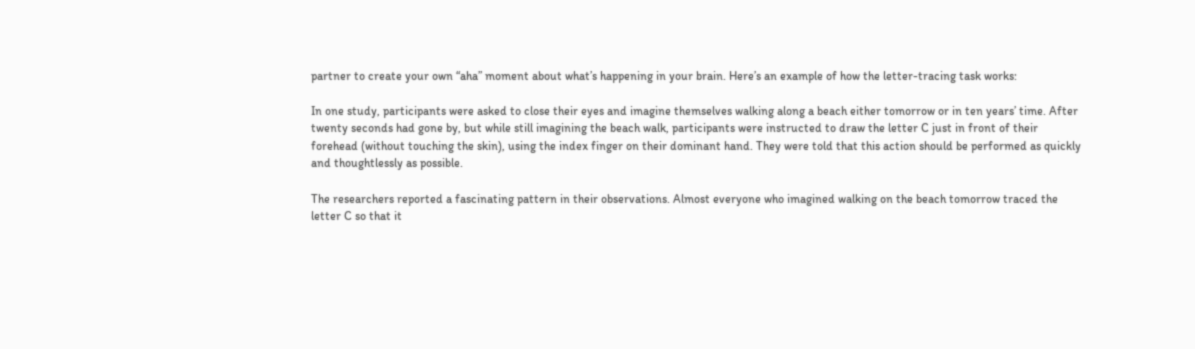partner to create your own “aha” moment about what’s happening in your brain. Here’s an example of how the letter-tracing task works:

In one study, participants were asked to close their eyes and imagine themselves walking along a beach either tomorrow or in ten years’ time. After twenty seconds had gone by, but while still imagining the beach walk, participants were instructed to draw the letter C just in front of their forehead (without touching the skin), using the index finger on their dominant hand. They were told that this action should be performed as quickly and thoughtlessly as possible.

The researchers reported a fascinating pattern in their observations. Almost everyone who imagined walking on the beach tomorrow traced the letter C so that it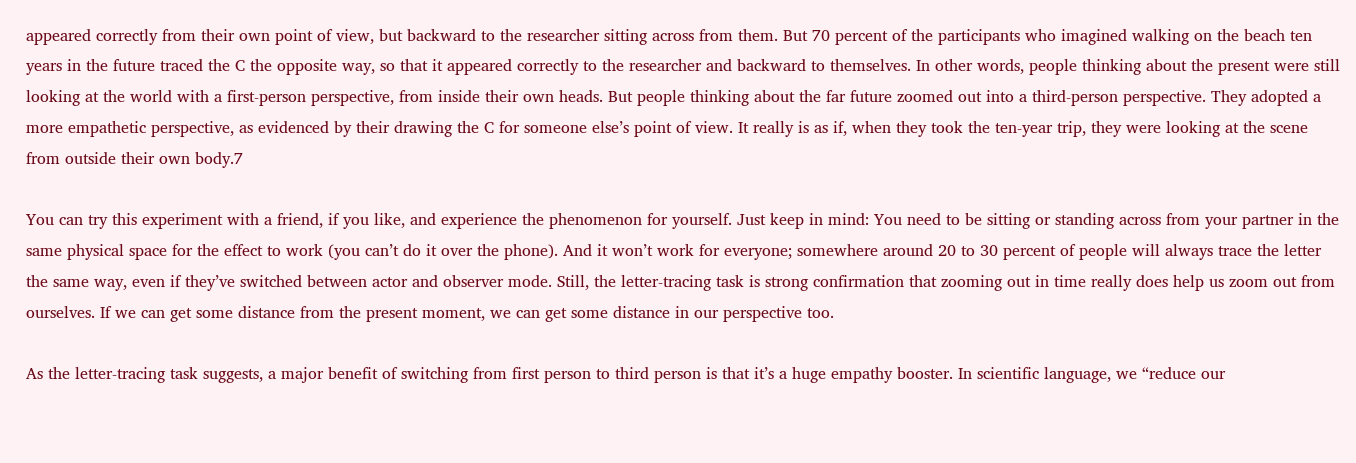appeared correctly from their own point of view, but backward to the researcher sitting across from them. But 70 percent of the participants who imagined walking on the beach ten years in the future traced the C the opposite way, so that it appeared correctly to the researcher and backward to themselves. In other words, people thinking about the present were still looking at the world with a first-person perspective, from inside their own heads. But people thinking about the far future zoomed out into a third-person perspective. They adopted a more empathetic perspective, as evidenced by their drawing the C for someone else’s point of view. It really is as if, when they took the ten-year trip, they were looking at the scene from outside their own body.7

You can try this experiment with a friend, if you like, and experience the phenomenon for yourself. Just keep in mind: You need to be sitting or standing across from your partner in the same physical space for the effect to work (you can’t do it over the phone). And it won’t work for everyone; somewhere around 20 to 30 percent of people will always trace the letter the same way, even if they’ve switched between actor and observer mode. Still, the letter-tracing task is strong confirmation that zooming out in time really does help us zoom out from ourselves. If we can get some distance from the present moment, we can get some distance in our perspective too.

As the letter-tracing task suggests, a major benefit of switching from first person to third person is that it’s a huge empathy booster. In scientific language, we “reduce our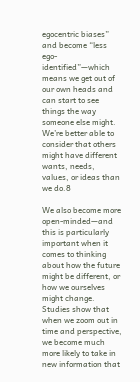egocentric biases” and become “less ego-identified”—which means we get out of our own heads and can start to see things the way someone else might. We’re better able to consider that others might have different wants, needs, values, or ideas than we do.8

We also become more open-minded—and this is particularly important when it comes to thinking about how the future might be different, or how we ourselves might change. Studies show that when we zoom out in time and perspective, we become much more likely to take in new information that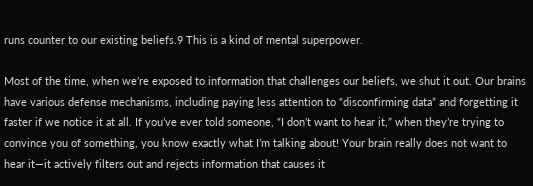runs counter to our existing beliefs.9 This is a kind of mental superpower.

Most of the time, when we’re exposed to information that challenges our beliefs, we shut it out. Our brains have various defense mechanisms, including paying less attention to “disconfirming data” and forgetting it faster if we notice it at all. If you’ve ever told someone, “I don’t want to hear it,” when they’re trying to convince you of something, you know exactly what I’m talking about! Your brain really does not want to hear it—it actively filters out and rejects information that causes it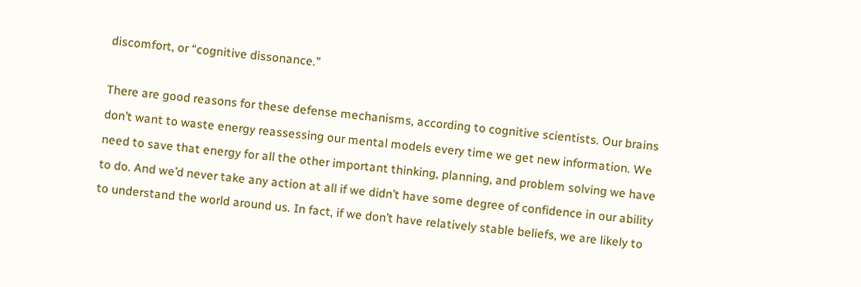discomfort, or “cognitive dissonance.”

There are good reasons for these defense mechanisms, according to cognitive scientists. Our brains don’t want to waste energy reassessing our mental models every time we get new information. We need to save that energy for all the other important thinking, planning, and problem solving we have to do. And we’d never take any action at all if we didn’t have some degree of confidence in our ability to understand the world around us. In fact, if we don’t have relatively stable beliefs, we are likely to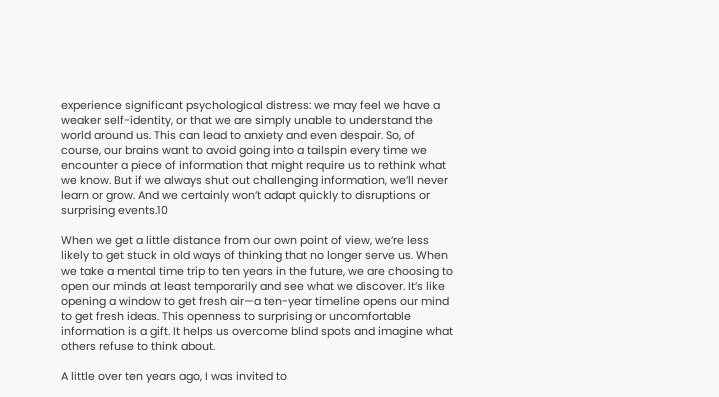experience significant psychological distress: we may feel we have a weaker self-identity, or that we are simply unable to understand the world around us. This can lead to anxiety and even despair. So, of course, our brains want to avoid going into a tailspin every time we encounter a piece of information that might require us to rethink what we know. But if we always shut out challenging information, we’ll never learn or grow. And we certainly won’t adapt quickly to disruptions or surprising events.10

When we get a little distance from our own point of view, we’re less likely to get stuck in old ways of thinking that no longer serve us. When we take a mental time trip to ten years in the future, we are choosing to open our minds at least temporarily and see what we discover. It’s like opening a window to get fresh air—a ten-year timeline opens our mind to get fresh ideas. This openness to surprising or uncomfortable information is a gift. It helps us overcome blind spots and imagine what others refuse to think about.

A little over ten years ago, I was invited to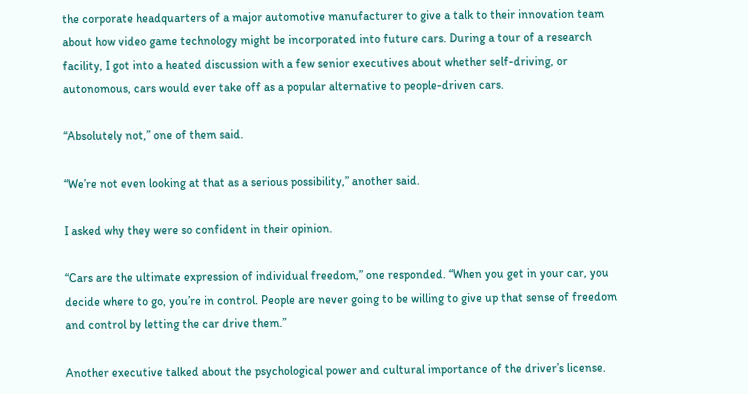the corporate headquarters of a major automotive manufacturer to give a talk to their innovation team about how video game technology might be incorporated into future cars. During a tour of a research facility, I got into a heated discussion with a few senior executives about whether self-driving, or autonomous, cars would ever take off as a popular alternative to people-driven cars.

“Absolutely not,” one of them said.

“We’re not even looking at that as a serious possibility,” another said.

I asked why they were so confident in their opinion.

“Cars are the ultimate expression of individual freedom,” one responded. “When you get in your car, you decide where to go, you’re in control. People are never going to be willing to give up that sense of freedom and control by letting the car drive them.”

Another executive talked about the psychological power and cultural importance of the driver’s license.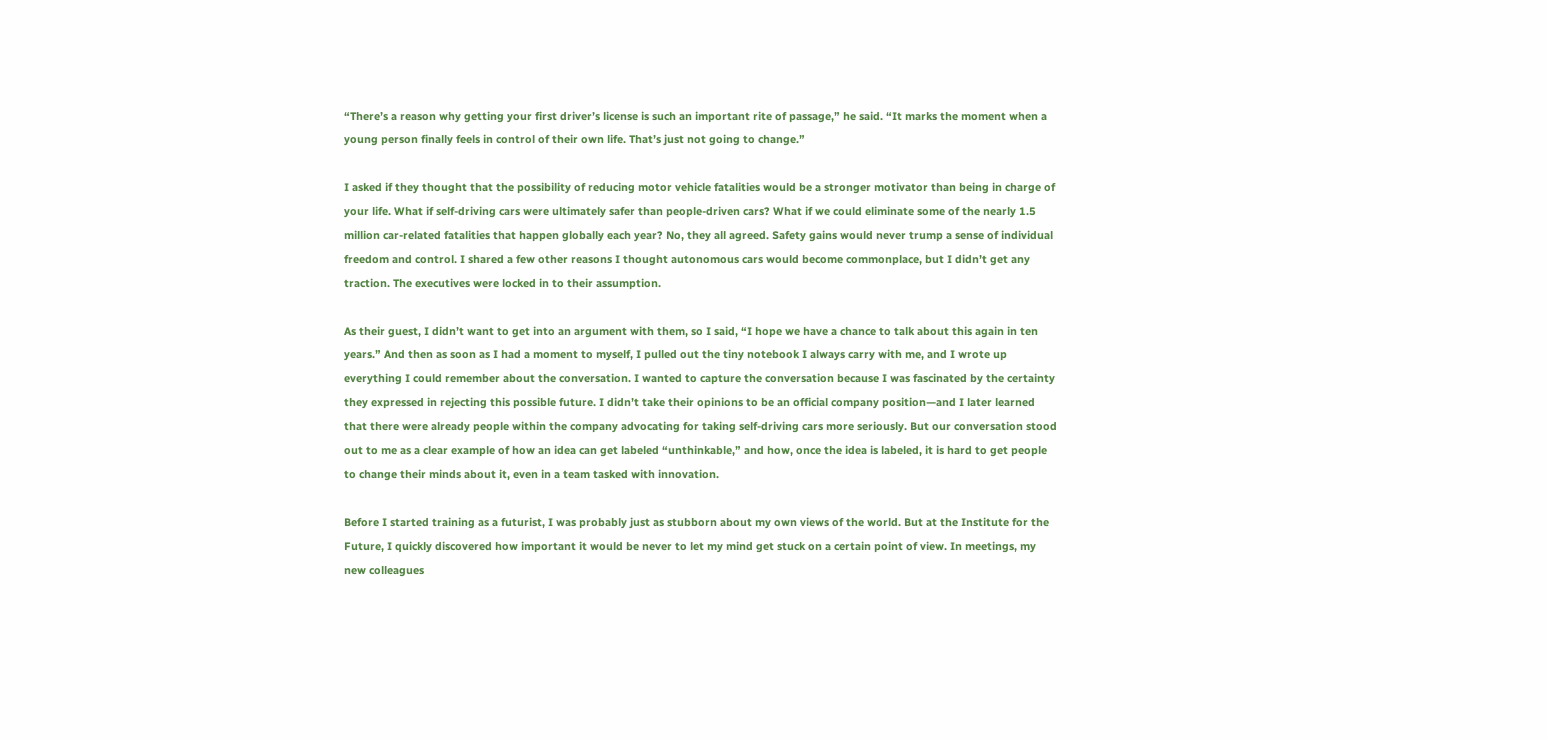“There’s a reason why getting your first driver’s license is such an important rite of passage,” he said. “It marks the moment when a young person finally feels in control of their own life. That’s just not going to change.”

I asked if they thought that the possibility of reducing motor vehicle fatalities would be a stronger motivator than being in charge of your life. What if self-driving cars were ultimately safer than people-driven cars? What if we could eliminate some of the nearly 1.5 million car-related fatalities that happen globally each year? No, they all agreed. Safety gains would never trump a sense of individual freedom and control. I shared a few other reasons I thought autonomous cars would become commonplace, but I didn’t get any traction. The executives were locked in to their assumption.

As their guest, I didn’t want to get into an argument with them, so I said, “I hope we have a chance to talk about this again in ten years.” And then as soon as I had a moment to myself, I pulled out the tiny notebook I always carry with me, and I wrote up everything I could remember about the conversation. I wanted to capture the conversation because I was fascinated by the certainty they expressed in rejecting this possible future. I didn’t take their opinions to be an official company position—and I later learned that there were already people within the company advocating for taking self-driving cars more seriously. But our conversation stood out to me as a clear example of how an idea can get labeled “unthinkable,” and how, once the idea is labeled, it is hard to get people to change their minds about it, even in a team tasked with innovation.

Before I started training as a futurist, I was probably just as stubborn about my own views of the world. But at the Institute for the Future, I quickly discovered how important it would be never to let my mind get stuck on a certain point of view. In meetings, my new colleagues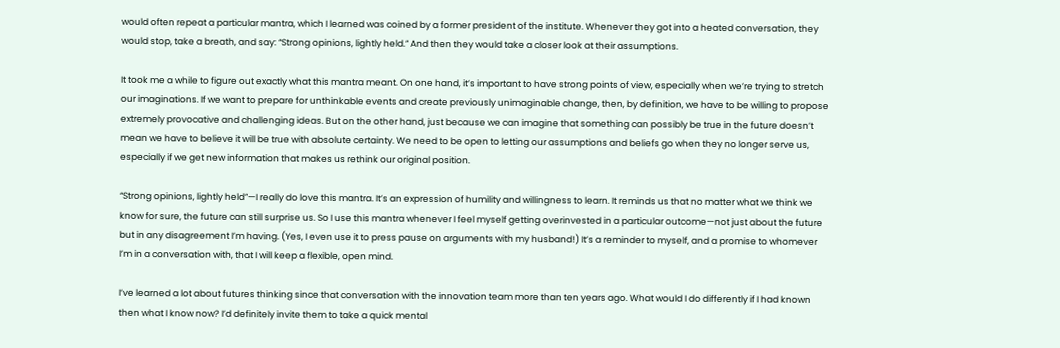would often repeat a particular mantra, which I learned was coined by a former president of the institute. Whenever they got into a heated conversation, they would stop, take a breath, and say: “Strong opinions, lightly held.” And then they would take a closer look at their assumptions.

It took me a while to figure out exactly what this mantra meant. On one hand, it’s important to have strong points of view, especially when we’re trying to stretch our imaginations. If we want to prepare for unthinkable events and create previously unimaginable change, then, by definition, we have to be willing to propose extremely provocative and challenging ideas. But on the other hand, just because we can imagine that something can possibly be true in the future doesn’t mean we have to believe it will be true with absolute certainty. We need to be open to letting our assumptions and beliefs go when they no longer serve us, especially if we get new information that makes us rethink our original position.

“Strong opinions, lightly held”—I really do love this mantra. It’s an expression of humility and willingness to learn. It reminds us that no matter what we think we know for sure, the future can still surprise us. So I use this mantra whenever I feel myself getting overinvested in a particular outcome—not just about the future but in any disagreement I’m having. (Yes, I even use it to press pause on arguments with my husband!) It’s a reminder to myself, and a promise to whomever I’m in a conversation with, that I will keep a flexible, open mind.

I’ve learned a lot about futures thinking since that conversation with the innovation team more than ten years ago. What would I do differently if I had known then what I know now? I’d definitely invite them to take a quick mental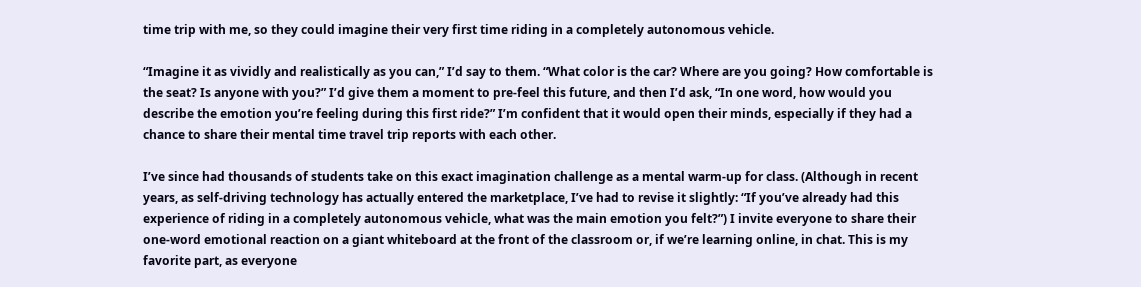time trip with me, so they could imagine their very first time riding in a completely autonomous vehicle.

“Imagine it as vividly and realistically as you can,” I’d say to them. “What color is the car? Where are you going? How comfortable is the seat? Is anyone with you?” I’d give them a moment to pre-feel this future, and then I’d ask, “In one word, how would you describe the emotion you’re feeling during this first ride?” I’m confident that it would open their minds, especially if they had a chance to share their mental time travel trip reports with each other.

I’ve since had thousands of students take on this exact imagination challenge as a mental warm-up for class. (Although in recent years, as self-driving technology has actually entered the marketplace, I’ve had to revise it slightly: “If you’ve already had this experience of riding in a completely autonomous vehicle, what was the main emotion you felt?”) I invite everyone to share their one-word emotional reaction on a giant whiteboard at the front of the classroom or, if we’re learning online, in chat. This is my favorite part, as everyone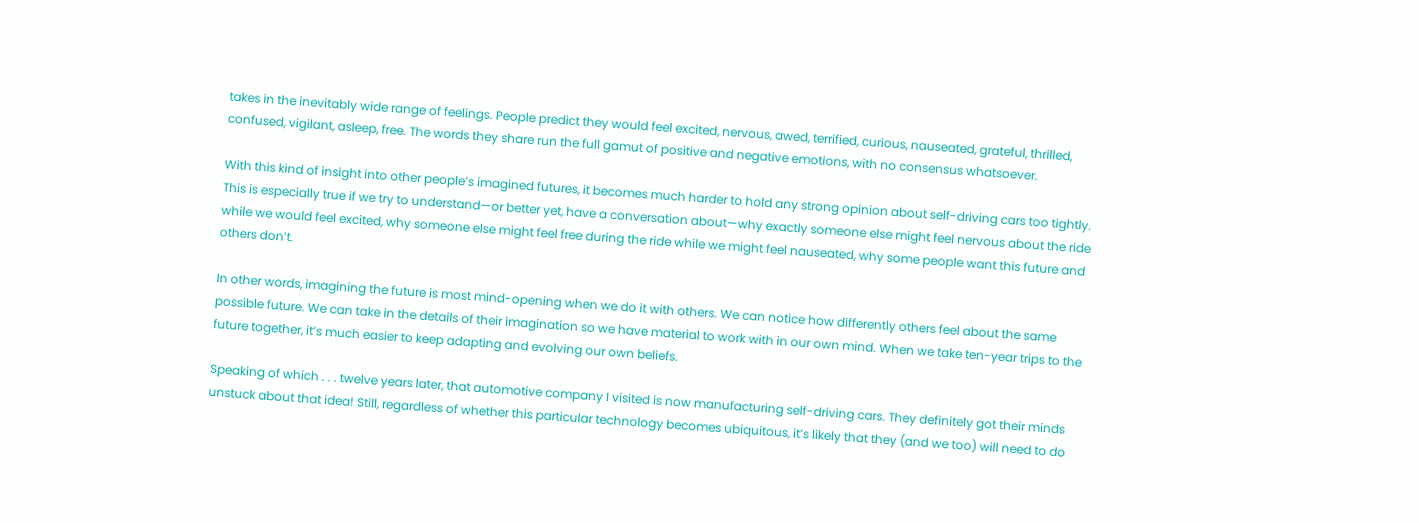takes in the inevitably wide range of feelings. People predict they would feel excited, nervous, awed, terrified, curious, nauseated, grateful, thrilled, confused, vigilant, asleep, free. The words they share run the full gamut of positive and negative emotions, with no consensus whatsoever.

With this kind of insight into other people’s imagined futures, it becomes much harder to hold any strong opinion about self-driving cars too tightly. This is especially true if we try to understand—or better yet, have a conversation about—why exactly someone else might feel nervous about the ride while we would feel excited, why someone else might feel free during the ride while we might feel nauseated, why some people want this future and others don’t.

In other words, imagining the future is most mind-opening when we do it with others. We can notice how differently others feel about the same possible future. We can take in the details of their imagination so we have material to work with in our own mind. When we take ten-year trips to the future together, it’s much easier to keep adapting and evolving our own beliefs.

Speaking of which . . . twelve years later, that automotive company I visited is now manufacturing self-driving cars. They definitely got their minds unstuck about that idea! Still, regardless of whether this particular technology becomes ubiquitous, it’s likely that they (and we too) will need to do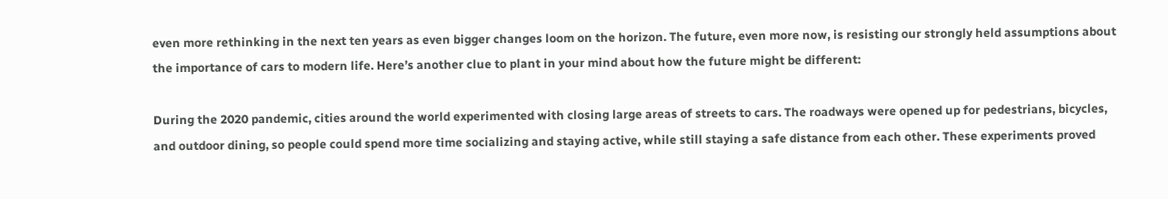even more rethinking in the next ten years as even bigger changes loom on the horizon. The future, even more now, is resisting our strongly held assumptions about the importance of cars to modern life. Here’s another clue to plant in your mind about how the future might be different:

During the 2020 pandemic, cities around the world experimented with closing large areas of streets to cars. The roadways were opened up for pedestrians, bicycles, and outdoor dining, so people could spend more time socializing and staying active, while still staying a safe distance from each other. These experiments proved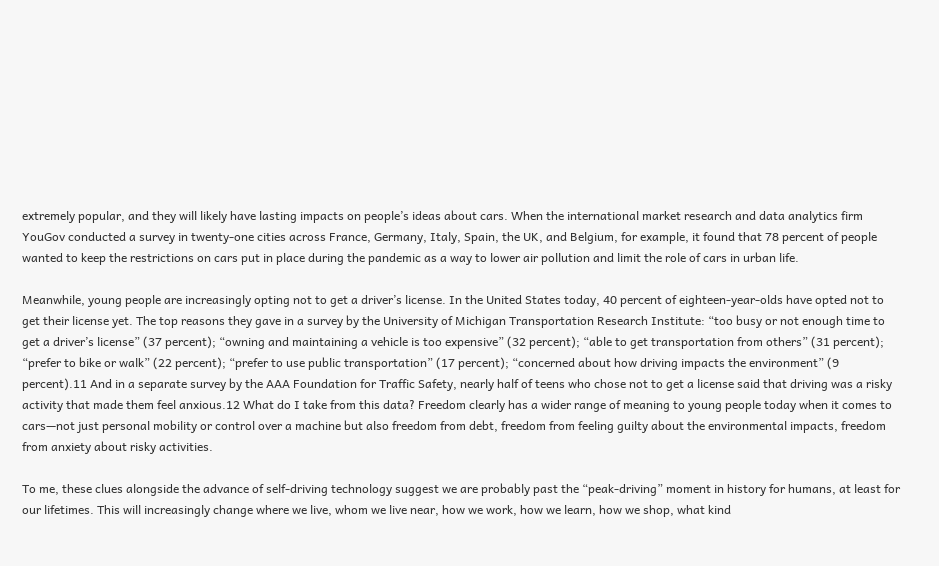extremely popular, and they will likely have lasting impacts on people’s ideas about cars. When the international market research and data analytics firm YouGov conducted a survey in twenty-one cities across France, Germany, Italy, Spain, the UK, and Belgium, for example, it found that 78 percent of people wanted to keep the restrictions on cars put in place during the pandemic as a way to lower air pollution and limit the role of cars in urban life.

Meanwhile, young people are increasingly opting not to get a driver’s license. In the United States today, 40 percent of eighteen-year-olds have opted not to get their license yet. The top reasons they gave in a survey by the University of Michigan Transportation Research Institute: “too busy or not enough time to get a driver’s license” (37 percent); “owning and maintaining a vehicle is too expensive” (32 percent); “able to get transportation from others” (31 percent); “prefer to bike or walk” (22 percent); “prefer to use public transportation” (17 percent); “concerned about how driving impacts the environment” (9 percent).11 And in a separate survey by the AAA Foundation for Traffic Safety, nearly half of teens who chose not to get a license said that driving was a risky activity that made them feel anxious.12 What do I take from this data? Freedom clearly has a wider range of meaning to young people today when it comes to cars—not just personal mobility or control over a machine but also freedom from debt, freedom from feeling guilty about the environmental impacts, freedom from anxiety about risky activities.

To me, these clues alongside the advance of self-driving technology suggest we are probably past the “peak-driving” moment in history for humans, at least for our lifetimes. This will increasingly change where we live, whom we live near, how we work, how we learn, how we shop, what kind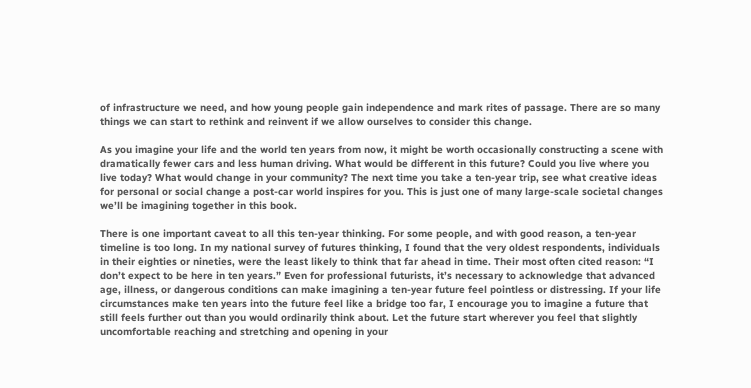of infrastructure we need, and how young people gain independence and mark rites of passage. There are so many things we can start to rethink and reinvent if we allow ourselves to consider this change.

As you imagine your life and the world ten years from now, it might be worth occasionally constructing a scene with dramatically fewer cars and less human driving. What would be different in this future? Could you live where you live today? What would change in your community? The next time you take a ten-year trip, see what creative ideas for personal or social change a post-car world inspires for you. This is just one of many large-scale societal changes we’ll be imagining together in this book.

There is one important caveat to all this ten-year thinking. For some people, and with good reason, a ten-year timeline is too long. In my national survey of futures thinking, I found that the very oldest respondents, individuals in their eighties or nineties, were the least likely to think that far ahead in time. Their most often cited reason: “I don’t expect to be here in ten years.” Even for professional futurists, it’s necessary to acknowledge that advanced age, illness, or dangerous conditions can make imagining a ten-year future feel pointless or distressing. If your life circumstances make ten years into the future feel like a bridge too far, I encourage you to imagine a future that still feels further out than you would ordinarily think about. Let the future start wherever you feel that slightly uncomfortable reaching and stretching and opening in your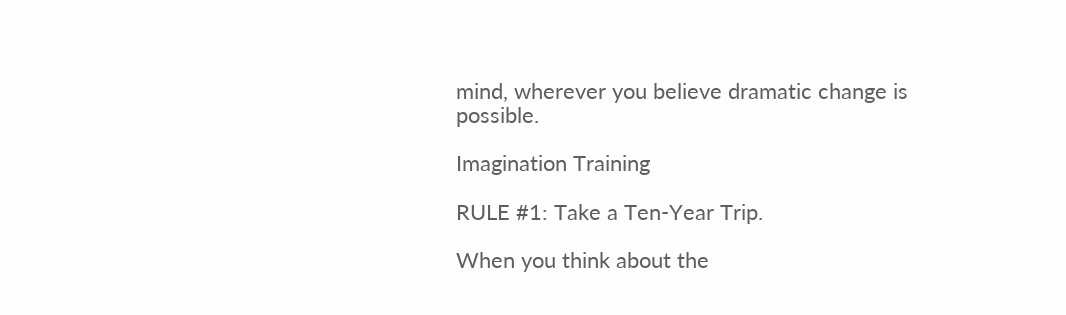mind, wherever you believe dramatic change is possible.

Imagination Training

RULE #1: Take a Ten-Year Trip.

When you think about the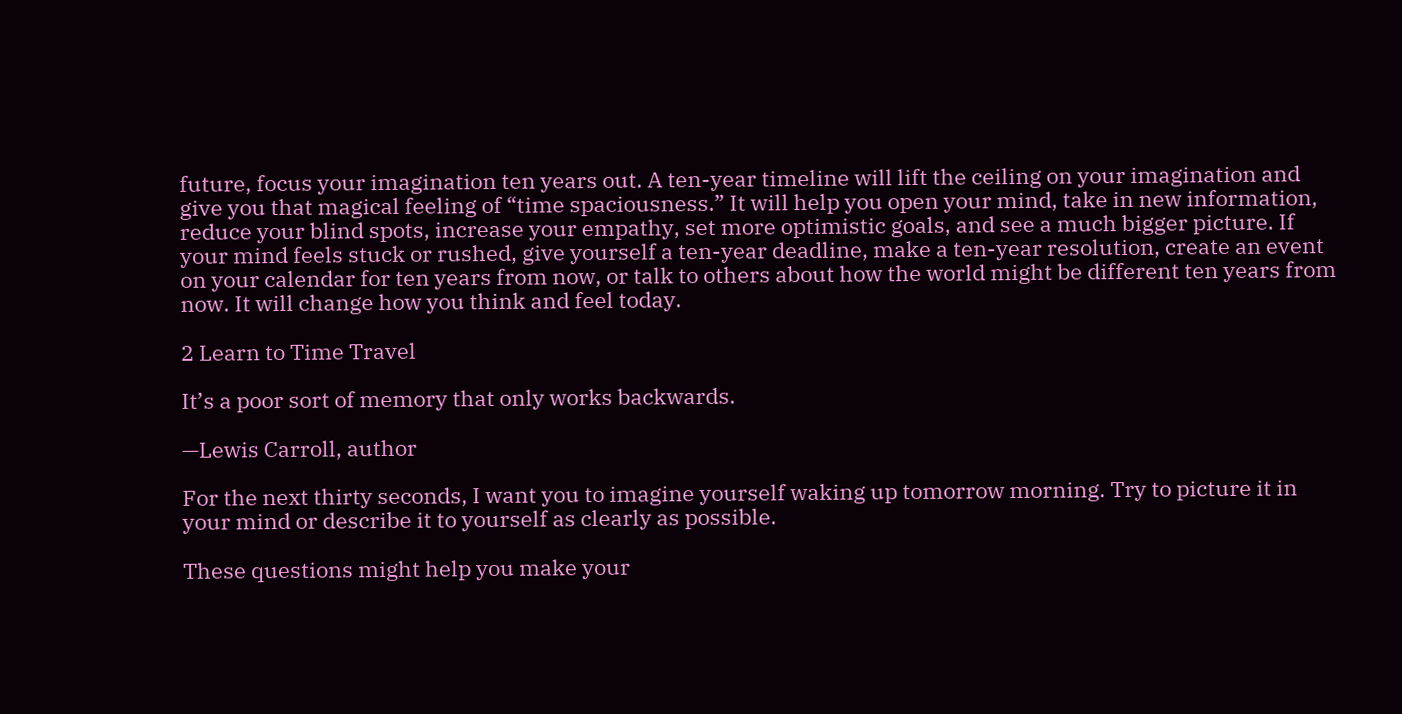future, focus your imagination ten years out. A ten-year timeline will lift the ceiling on your imagination and give you that magical feeling of “time spaciousness.” It will help you open your mind, take in new information, reduce your blind spots, increase your empathy, set more optimistic goals, and see a much bigger picture. If your mind feels stuck or rushed, give yourself a ten-year deadline, make a ten-year resolution, create an event on your calendar for ten years from now, or talk to others about how the world might be different ten years from now. It will change how you think and feel today.

2 Learn to Time Travel

It’s a poor sort of memory that only works backwards.

—Lewis Carroll, author

For the next thirty seconds, I want you to imagine yourself waking up tomorrow morning. Try to picture it in your mind or describe it to yourself as clearly as possible.

These questions might help you make your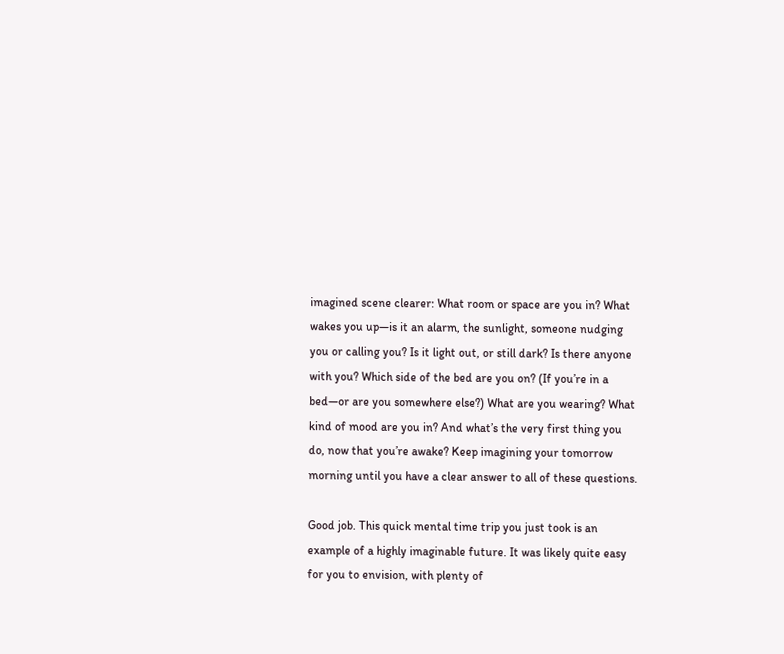imagined scene clearer: What room or space are you in? What wakes you up—is it an alarm, the sunlight, someone nudging you or calling you? Is it light out, or still dark? Is there anyone with you? Which side of the bed are you on? (If you’re in a bed—or are you somewhere else?) What are you wearing? What kind of mood are you in? And what’s the very first thing you do, now that you’re awake? Keep imagining your tomorrow morning until you have a clear answer to all of these questions.

Good job. This quick mental time trip you just took is an example of a highly imaginable future. It was likely quite easy for you to envision, with plenty of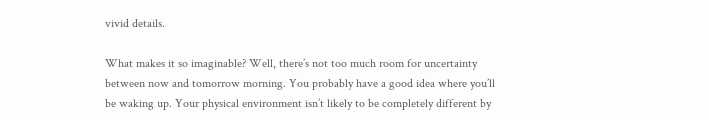vivid details.

What makes it so imaginable? Well, there’s not too much room for uncertainty between now and tomorrow morning. You probably have a good idea where you’ll be waking up. Your physical environment isn’t likely to be completely different by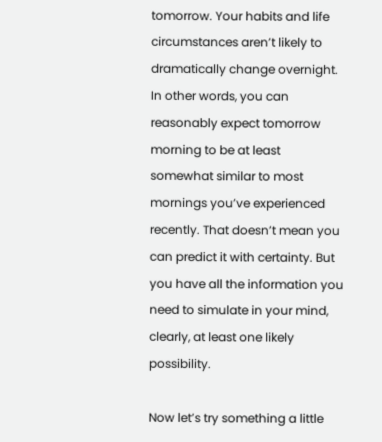tomorrow. Your habits and life circumstances aren’t likely to dramatically change overnight. In other words, you can reasonably expect tomorrow morning to be at least somewhat similar to most mornings you’ve experienced recently. That doesn’t mean you can predict it with certainty. But you have all the information you need to simulate in your mind, clearly, at least one likely possibility.

Now let’s try something a little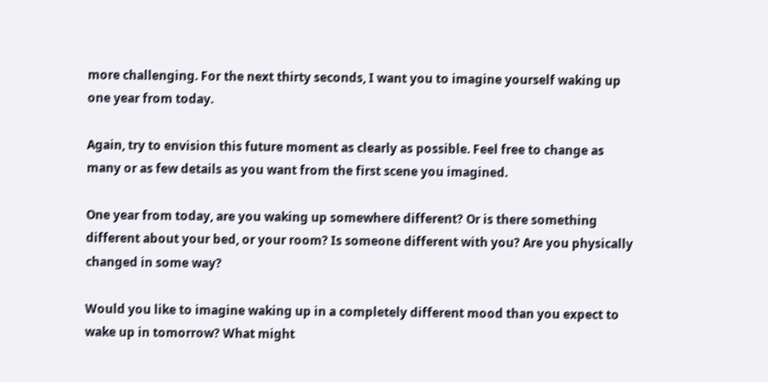more challenging. For the next thirty seconds, I want you to imagine yourself waking up one year from today.

Again, try to envision this future moment as clearly as possible. Feel free to change as many or as few details as you want from the first scene you imagined.

One year from today, are you waking up somewhere different? Or is there something different about your bed, or your room? Is someone different with you? Are you physically changed in some way?

Would you like to imagine waking up in a completely different mood than you expect to wake up in tomorrow? What might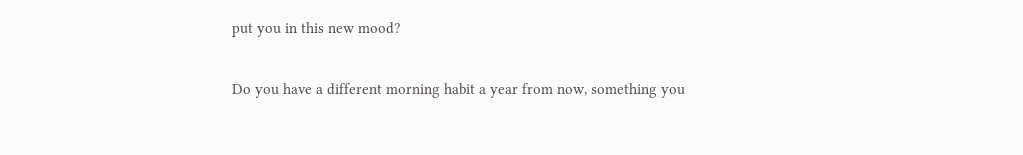put you in this new mood?

Do you have a different morning habit a year from now, something you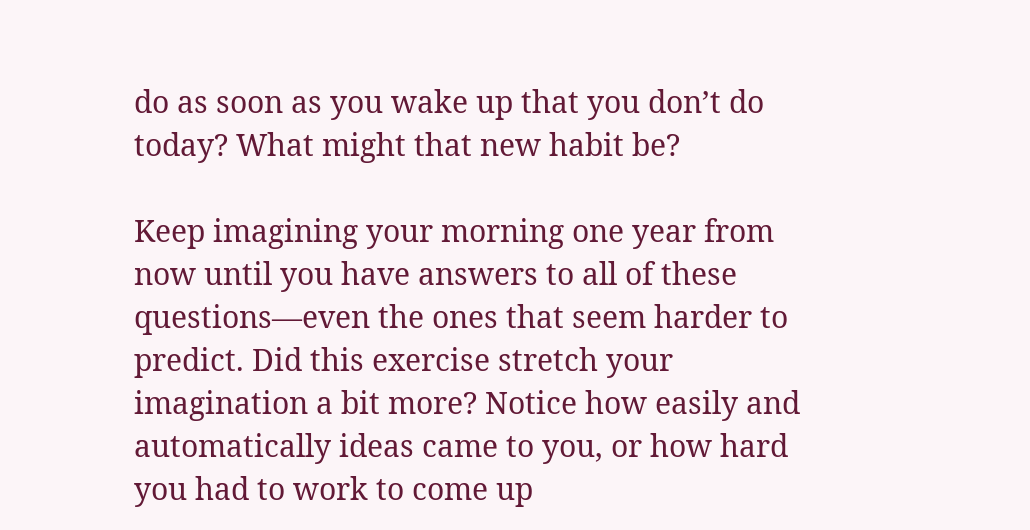do as soon as you wake up that you don’t do today? What might that new habit be?

Keep imagining your morning one year from now until you have answers to all of these questions—even the ones that seem harder to predict. Did this exercise stretch your imagination a bit more? Notice how easily and automatically ideas came to you, or how hard you had to work to come up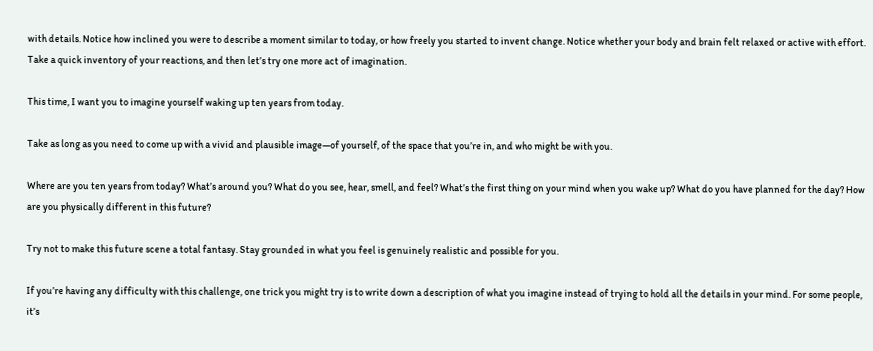with details. Notice how inclined you were to describe a moment similar to today, or how freely you started to invent change. Notice whether your body and brain felt relaxed or active with effort. Take a quick inventory of your reactions, and then let’s try one more act of imagination.

This time, I want you to imagine yourself waking up ten years from today.

Take as long as you need to come up with a vivid and plausible image—of yourself, of the space that you’re in, and who might be with you.

Where are you ten years from today? What’s around you? What do you see, hear, smell, and feel? What’s the first thing on your mind when you wake up? What do you have planned for the day? How are you physically different in this future?

Try not to make this future scene a total fantasy. Stay grounded in what you feel is genuinely realistic and possible for you.

If you’re having any difficulty with this challenge, one trick you might try is to write down a description of what you imagine instead of trying to hold all the details in your mind. For some people, it’s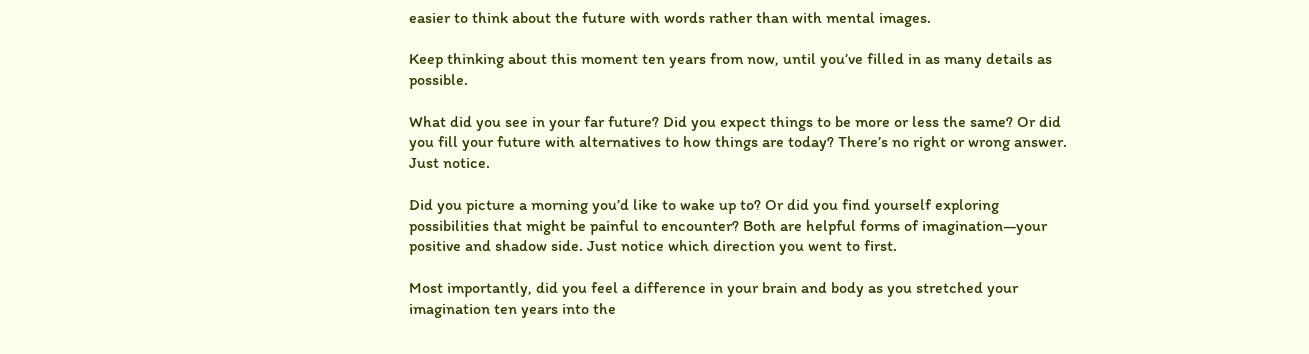easier to think about the future with words rather than with mental images.

Keep thinking about this moment ten years from now, until you’ve filled in as many details as possible.

What did you see in your far future? Did you expect things to be more or less the same? Or did you fill your future with alternatives to how things are today? There’s no right or wrong answer. Just notice.

Did you picture a morning you’d like to wake up to? Or did you find yourself exploring possibilities that might be painful to encounter? Both are helpful forms of imagination—your positive and shadow side. Just notice which direction you went to first.

Most importantly, did you feel a difference in your brain and body as you stretched your imagination ten years into the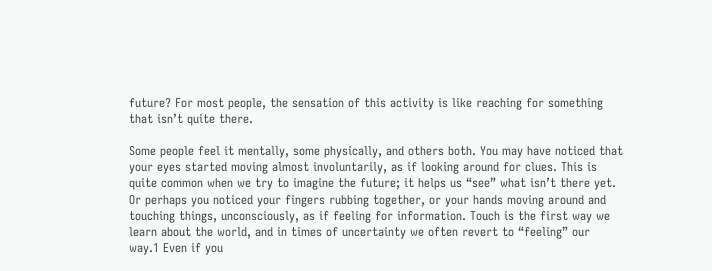future? For most people, the sensation of this activity is like reaching for something that isn’t quite there.

Some people feel it mentally, some physically, and others both. You may have noticed that your eyes started moving almost involuntarily, as if looking around for clues. This is quite common when we try to imagine the future; it helps us “see” what isn’t there yet. Or perhaps you noticed your fingers rubbing together, or your hands moving around and touching things, unconsciously, as if feeling for information. Touch is the first way we learn about the world, and in times of uncertainty we often revert to “feeling” our way.1 Even if you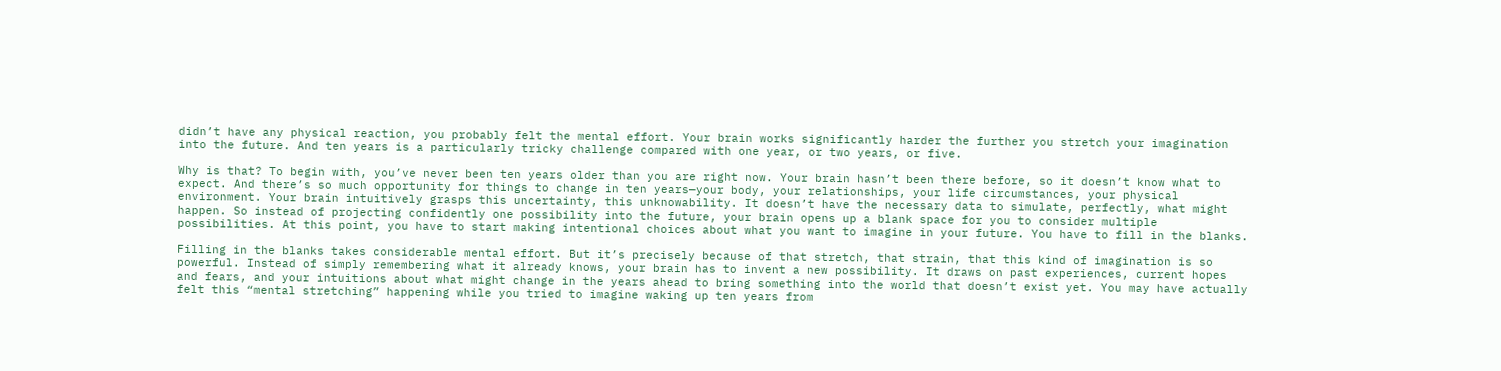didn’t have any physical reaction, you probably felt the mental effort. Your brain works significantly harder the further you stretch your imagination into the future. And ten years is a particularly tricky challenge compared with one year, or two years, or five.

Why is that? To begin with, you’ve never been ten years older than you are right now. Your brain hasn’t been there before, so it doesn’t know what to expect. And there’s so much opportunity for things to change in ten years—your body, your relationships, your life circumstances, your physical environment. Your brain intuitively grasps this uncertainty, this unknowability. It doesn’t have the necessary data to simulate, perfectly, what might happen. So instead of projecting confidently one possibility into the future, your brain opens up a blank space for you to consider multiple possibilities. At this point, you have to start making intentional choices about what you want to imagine in your future. You have to fill in the blanks.

Filling in the blanks takes considerable mental effort. But it’s precisely because of that stretch, that strain, that this kind of imagination is so powerful. Instead of simply remembering what it already knows, your brain has to invent a new possibility. It draws on past experiences, current hopes and fears, and your intuitions about what might change in the years ahead to bring something into the world that doesn’t exist yet. You may have actually felt this “mental stretching” happening while you tried to imagine waking up ten years from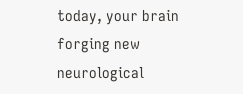today, your brain forging new neurological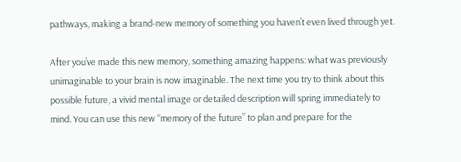pathways, making a brand-new memory of something you haven’t even lived through yet.

After you’ve made this new memory, something amazing happens: what was previously unimaginable to your brain is now imaginable. The next time you try to think about this possible future, a vivid mental image or detailed description will spring immediately to mind. You can use this new “memory of the future” to plan and prepare for the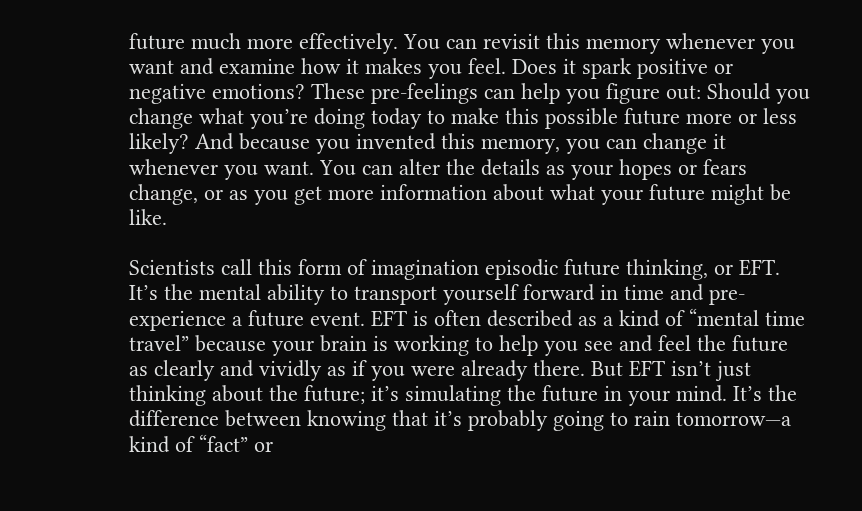future much more effectively. You can revisit this memory whenever you want and examine how it makes you feel. Does it spark positive or negative emotions? These pre-feelings can help you figure out: Should you change what you’re doing today to make this possible future more or less likely? And because you invented this memory, you can change it whenever you want. You can alter the details as your hopes or fears change, or as you get more information about what your future might be like.

Scientists call this form of imagination episodic future thinking, or EFT. It’s the mental ability to transport yourself forward in time and pre-experience a future event. EFT is often described as a kind of “mental time travel” because your brain is working to help you see and feel the future as clearly and vividly as if you were already there. But EFT isn’t just thinking about the future; it’s simulating the future in your mind. It’s the difference between knowing that it’s probably going to rain tomorrow—a kind of “fact” or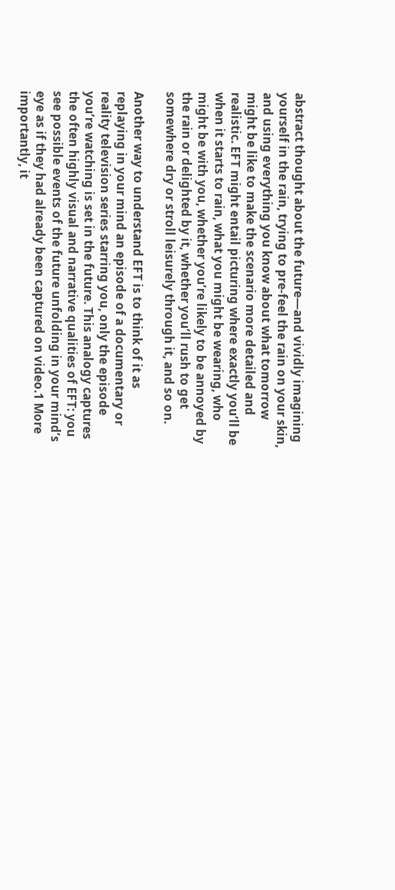abstract thought about the future—and vividly imagining yourself in the rain, trying to pre-feel the rain on your skin, and using everything you know about what tomorrow might be like to make the scenario more detailed and realistic. EFT might entail picturing where exactly you’ll be when it starts to rain, what you might be wearing, who might be with you, whether you’re likely to be annoyed by the rain or delighted by it, whether you’ll rush to get somewhere dry or stroll leisurely through it, and so on.

Another way to understand EFT is to think of it as replaying in your mind an episode of a documentary or reality television series starring you, only the episode you’re watching is set in the future. This analogy captures the often highly visual and narrative qualities of EFT: you see possible events of the future unfolding in your mind’s eye as if they had already been captured on video.1 More importantly, it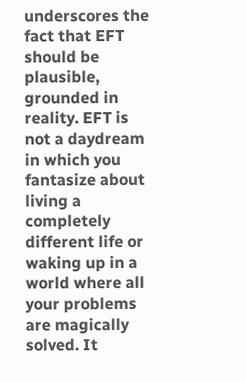underscores the fact that EFT should be plausible, grounded in reality. EFT is not a daydream in which you fantasize about living a completely different life or waking up in a world where all your problems are magically solved. It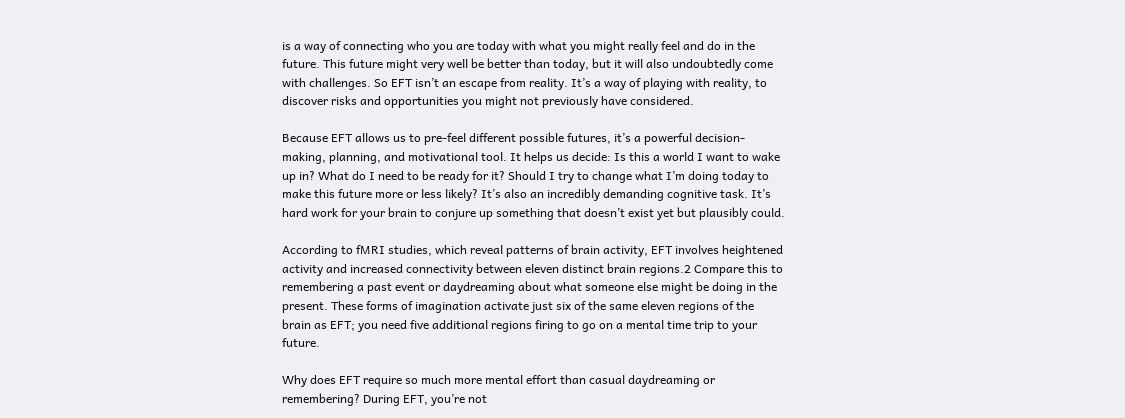is a way of connecting who you are today with what you might really feel and do in the future. This future might very well be better than today, but it will also undoubtedly come with challenges. So EFT isn’t an escape from reality. It’s a way of playing with reality, to discover risks and opportunities you might not previously have considered.

Because EFT allows us to pre-feel different possible futures, it’s a powerful decision-making, planning, and motivational tool. It helps us decide: Is this a world I want to wake up in? What do I need to be ready for it? Should I try to change what I’m doing today to make this future more or less likely? It’s also an incredibly demanding cognitive task. It’s hard work for your brain to conjure up something that doesn’t exist yet but plausibly could.

According to fMRI studies, which reveal patterns of brain activity, EFT involves heightened activity and increased connectivity between eleven distinct brain regions.2 Compare this to remembering a past event or daydreaming about what someone else might be doing in the present. These forms of imagination activate just six of the same eleven regions of the brain as EFT; you need five additional regions firing to go on a mental time trip to your future.

Why does EFT require so much more mental effort than casual daydreaming or remembering? During EFT, you’re not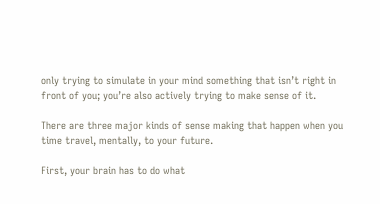only trying to simulate in your mind something that isn’t right in front of you; you’re also actively trying to make sense of it.

There are three major kinds of sense making that happen when you time travel, mentally, to your future.

First, your brain has to do what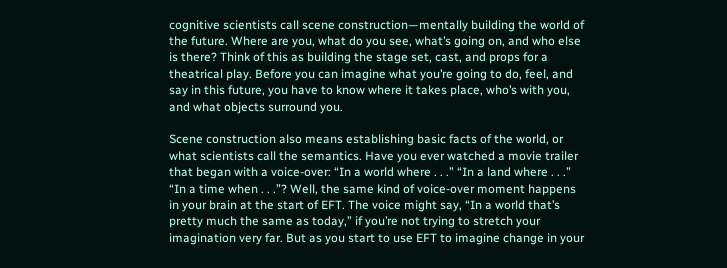cognitive scientists call scene construction—mentally building the world of the future. Where are you, what do you see, what’s going on, and who else is there? Think of this as building the stage set, cast, and props for a theatrical play. Before you can imagine what you’re going to do, feel, and say in this future, you have to know where it takes place, who’s with you, and what objects surround you.

Scene construction also means establishing basic facts of the world, or what scientists call the semantics. Have you ever watched a movie trailer that began with a voice-over: “In a world where . . .” “In a land where . . .” “In a time when . . .”? Well, the same kind of voice-over moment happens in your brain at the start of EFT. The voice might say, “In a world that’s pretty much the same as today,” if you’re not trying to stretch your imagination very far. But as you start to use EFT to imagine change in your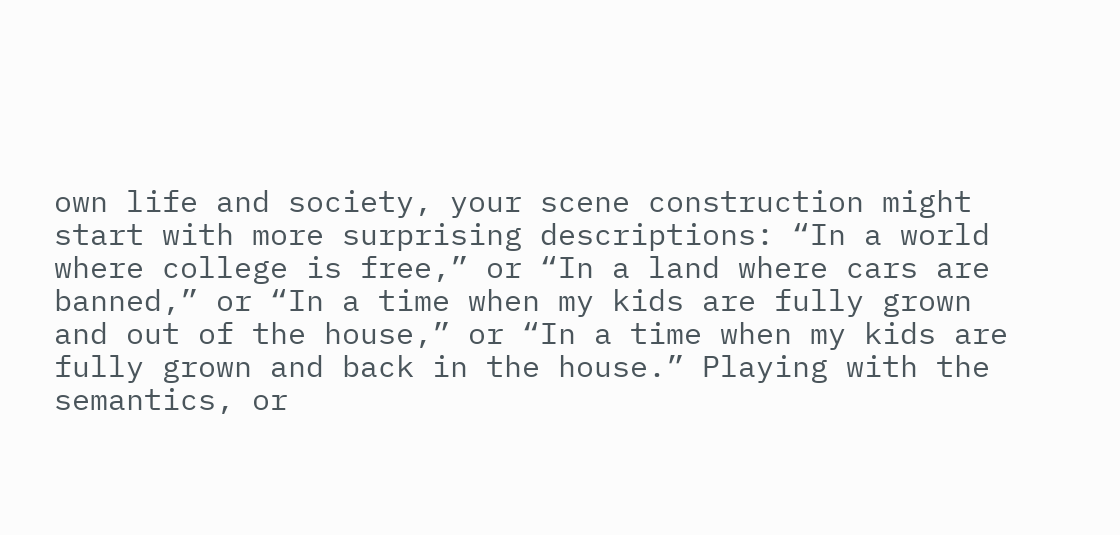own life and society, your scene construction might start with more surprising descriptions: “In a world where college is free,” or “In a land where cars are banned,” or “In a time when my kids are fully grown and out of the house,” or “In a time when my kids are fully grown and back in the house.” Playing with the semantics, or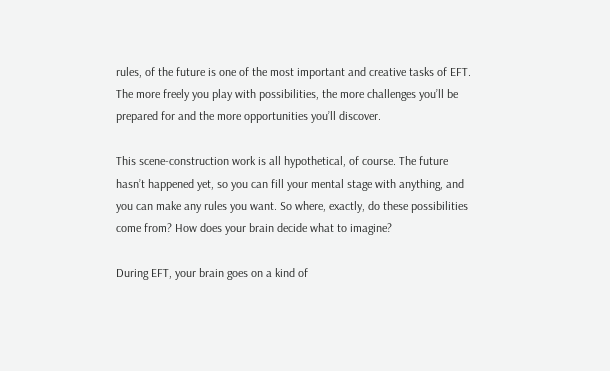rules, of the future is one of the most important and creative tasks of EFT. The more freely you play with possibilities, the more challenges you’ll be prepared for and the more opportunities you’ll discover.

This scene-construction work is all hypothetical, of course. The future hasn’t happened yet, so you can fill your mental stage with anything, and you can make any rules you want. So where, exactly, do these possibilities come from? How does your brain decide what to imagine?

During EFT, your brain goes on a kind of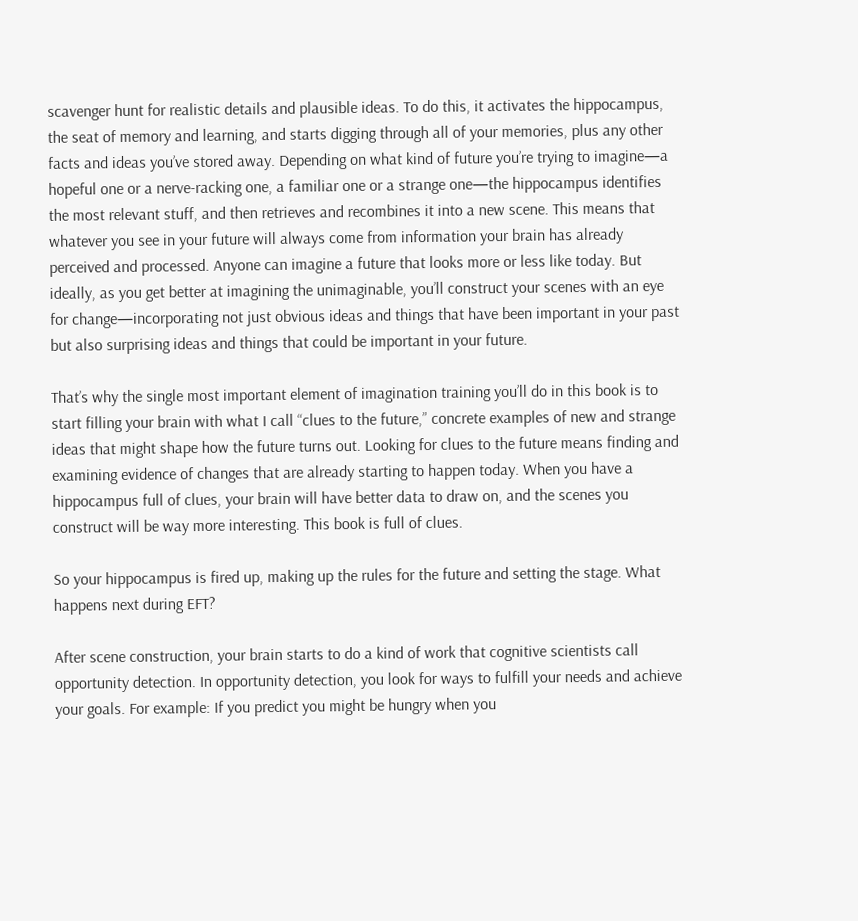scavenger hunt for realistic details and plausible ideas. To do this, it activates the hippocampus, the seat of memory and learning, and starts digging through all of your memories, plus any other facts and ideas you’ve stored away. Depending on what kind of future you’re trying to imagine—a hopeful one or a nerve-racking one, a familiar one or a strange one—the hippocampus identifies the most relevant stuff, and then retrieves and recombines it into a new scene. This means that whatever you see in your future will always come from information your brain has already perceived and processed. Anyone can imagine a future that looks more or less like today. But ideally, as you get better at imagining the unimaginable, you’ll construct your scenes with an eye for change—incorporating not just obvious ideas and things that have been important in your past but also surprising ideas and things that could be important in your future.

That’s why the single most important element of imagination training you’ll do in this book is to start filling your brain with what I call “clues to the future,” concrete examples of new and strange ideas that might shape how the future turns out. Looking for clues to the future means finding and examining evidence of changes that are already starting to happen today. When you have a hippocampus full of clues, your brain will have better data to draw on, and the scenes you construct will be way more interesting. This book is full of clues.

So your hippocampus is fired up, making up the rules for the future and setting the stage. What happens next during EFT?

After scene construction, your brain starts to do a kind of work that cognitive scientists call opportunity detection. In opportunity detection, you look for ways to fulfill your needs and achieve your goals. For example: If you predict you might be hungry when you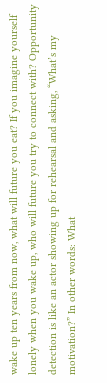wake up ten years from now, what will future you eat? If you imagine yourself lonely when you wake up, who will future you try to connect with? Opportunity detection is like an actor showing up for rehearsal and asking, “What’s my motivation?” In other words: What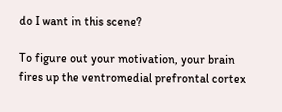do I want in this scene?

To figure out your motivation, your brain fires up the ventromedial prefrontal cortex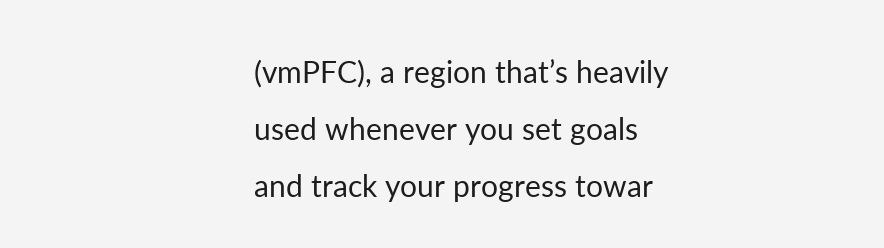(vmPFC), a region that’s heavily used whenever you set goals and track your progress towar